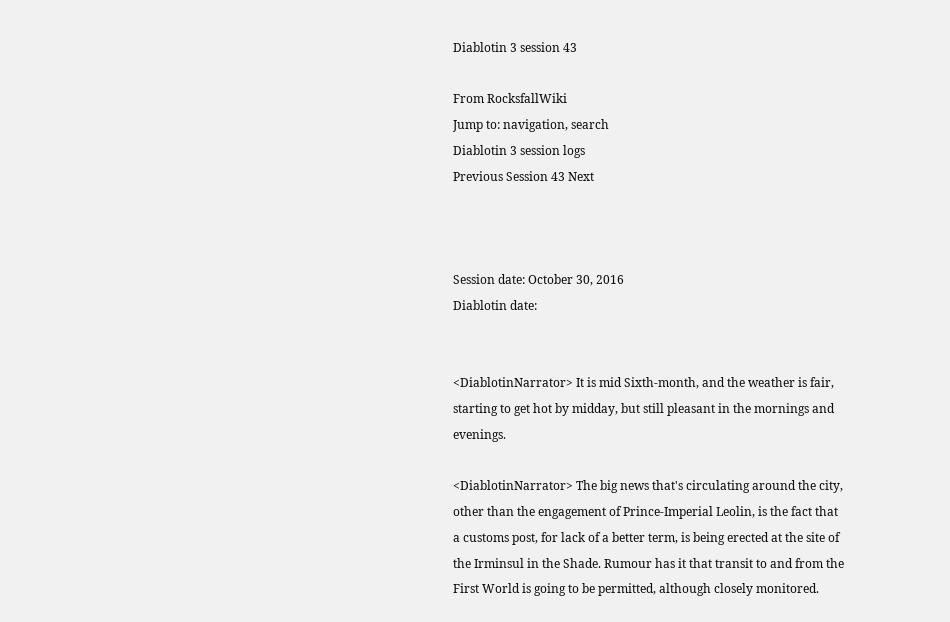Diablotin 3 session 43

From RocksfallWiki
Jump to: navigation, search
Diablotin 3 session logs
Previous Session 43 Next



Session date: October 30, 2016
Diablotin date:


<DiablotinNarrator> It is mid Sixth-month, and the weather is fair, starting to get hot by midday, but still pleasant in the mornings and evenings.

<DiablotinNarrator> The big news that's circulating around the city, other than the engagement of Prince-Imperial Leolin, is the fact that a customs post, for lack of a better term, is being erected at the site of the Irminsul in the Shade. Rumour has it that transit to and from the First World is going to be permitted, although closely monitored.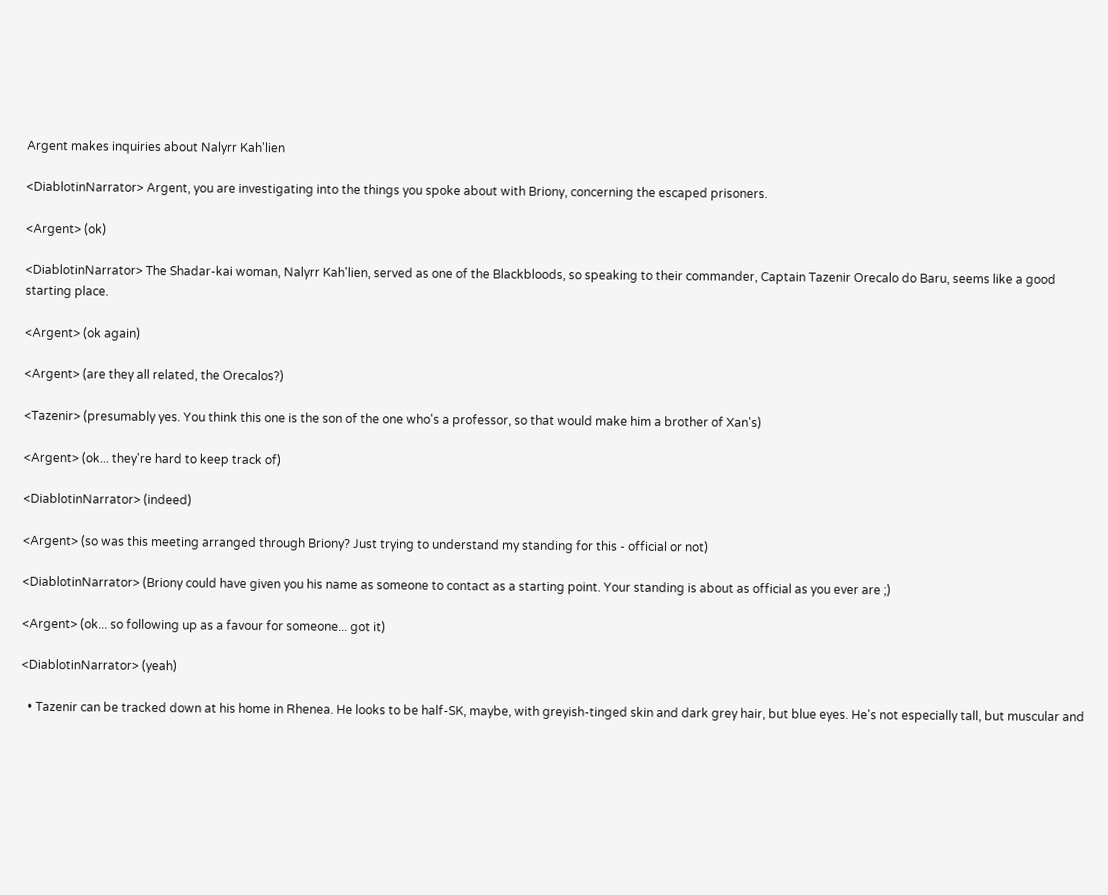Argent makes inquiries about Nalyrr Kah'lien

<DiablotinNarrator> Argent, you are investigating into the things you spoke about with Briony, concerning the escaped prisoners.

<Argent> (ok)

<DiablotinNarrator> The Shadar-kai woman, Nalyrr Kah'lien, served as one of the Blackbloods, so speaking to their commander, Captain Tazenir Orecalo do Baru, seems like a good starting place.

<Argent> (ok again)

<Argent> (are they all related, the Orecalos?)

<Tazenir> (presumably yes. You think this one is the son of the one who's a professor, so that would make him a brother of Xan's)

<Argent> (ok... they're hard to keep track of)

<DiablotinNarrator> (indeed)

<Argent> (so was this meeting arranged through Briony? Just trying to understand my standing for this - official or not)

<DiablotinNarrator> (Briony could have given you his name as someone to contact as a starting point. Your standing is about as official as you ever are ;)

<Argent> (ok... so following up as a favour for someone... got it)

<DiablotinNarrator> (yeah)

  • Tazenir can be tracked down at his home in Rhenea. He looks to be half-SK, maybe, with greyish-tinged skin and dark grey hair, but blue eyes. He's not especially tall, but muscular and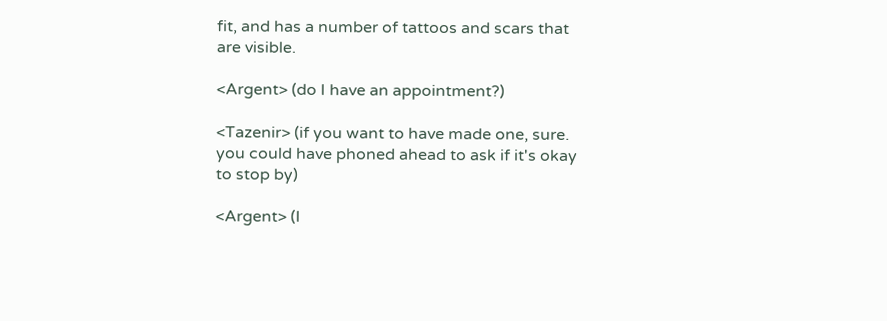fit, and has a number of tattoos and scars that are visible.

<Argent> (do I have an appointment?)

<Tazenir> (if you want to have made one, sure. you could have phoned ahead to ask if it's okay to stop by)

<Argent> (I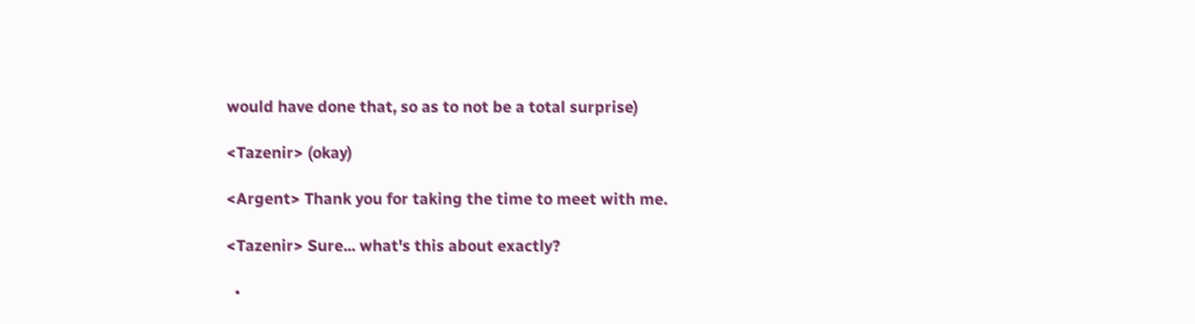would have done that, so as to not be a total surprise)

<Tazenir> (okay)

<Argent> Thank you for taking the time to meet with me.

<Tazenir> Sure... what's this about exactly?

  •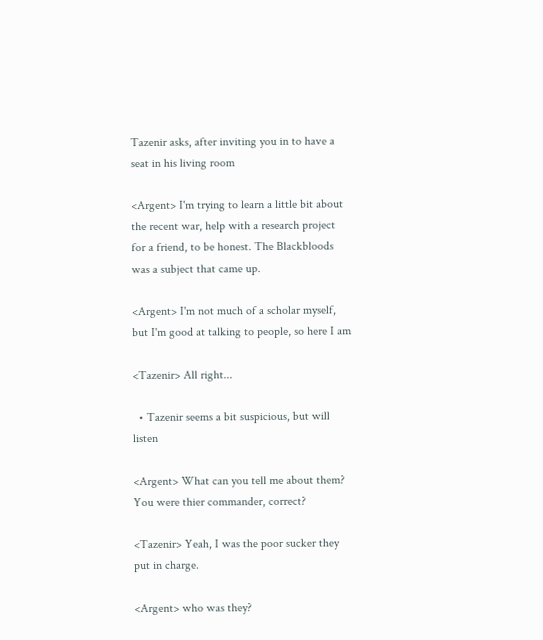Tazenir asks, after inviting you in to have a seat in his living room

<Argent> I'm trying to learn a little bit about the recent war, help with a research project for a friend, to be honest. The Blackbloods was a subject that came up.

<Argent> I'm not much of a scholar myself, but I'm good at talking to people, so here I am

<Tazenir> All right...

  • Tazenir seems a bit suspicious, but will listen

<Argent> What can you tell me about them? You were thier commander, correct?

<Tazenir> Yeah, I was the poor sucker they put in charge.

<Argent> who was they?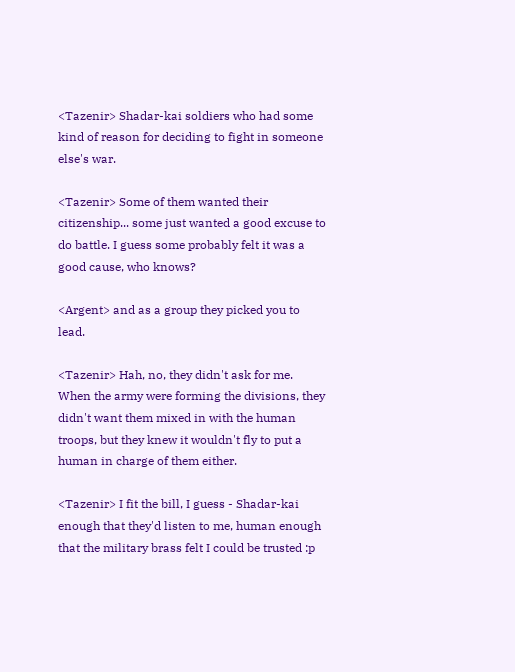<Tazenir> Shadar-kai soldiers who had some kind of reason for deciding to fight in someone else's war.

<Tazenir> Some of them wanted their citizenship... some just wanted a good excuse to do battle. I guess some probably felt it was a good cause, who knows?

<Argent> and as a group they picked you to lead.

<Tazenir> Hah, no, they didn't ask for me. When the army were forming the divisions, they didn't want them mixed in with the human troops, but they knew it wouldn't fly to put a human in charge of them either.

<Tazenir> I fit the bill, I guess - Shadar-kai enough that they'd listen to me, human enough that the military brass felt I could be trusted :p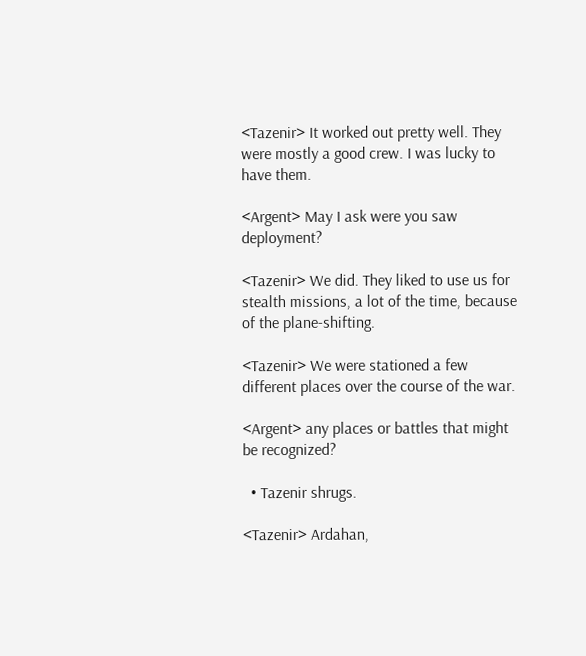<Tazenir> It worked out pretty well. They were mostly a good crew. I was lucky to have them.

<Argent> May I ask were you saw deployment?

<Tazenir> We did. They liked to use us for stealth missions, a lot of the time, because of the plane-shifting.

<Tazenir> We were stationed a few different places over the course of the war.

<Argent> any places or battles that might be recognized?

  • Tazenir shrugs.

<Tazenir> Ardahan,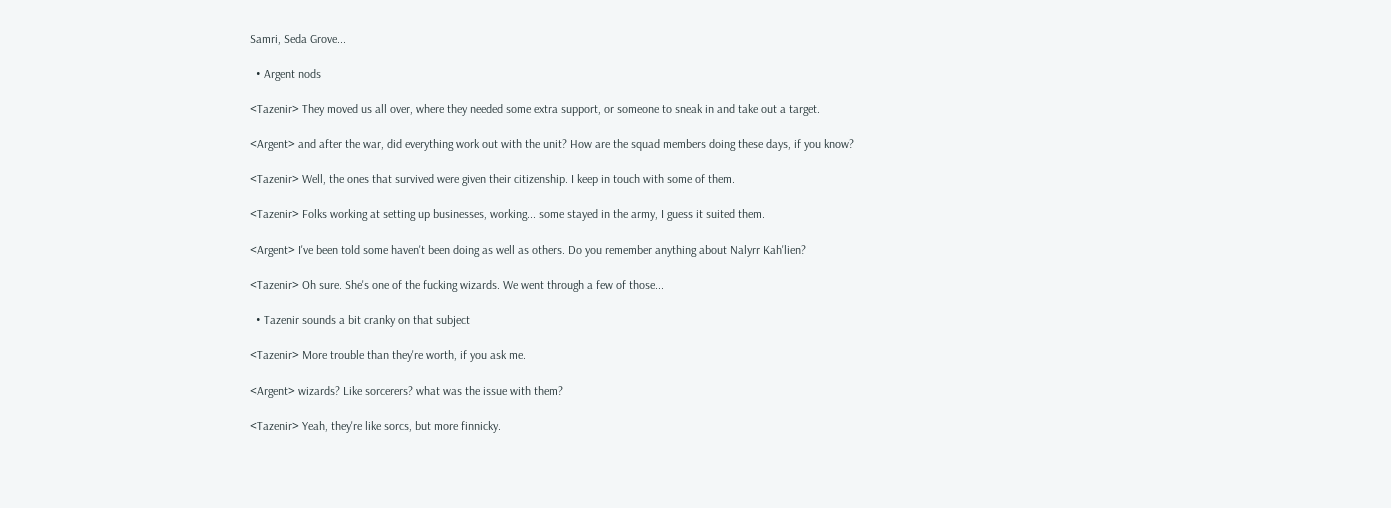Samri, Seda Grove...

  • Argent nods

<Tazenir> They moved us all over, where they needed some extra support, or someone to sneak in and take out a target.

<Argent> and after the war, did everything work out with the unit? How are the squad members doing these days, if you know?

<Tazenir> Well, the ones that survived were given their citizenship. I keep in touch with some of them.

<Tazenir> Folks working at setting up businesses, working... some stayed in the army, I guess it suited them.

<Argent> I've been told some haven't been doing as well as others. Do you remember anything about Nalyrr Kah'lien?

<Tazenir> Oh sure. She's one of the fucking wizards. We went through a few of those...

  • Tazenir sounds a bit cranky on that subject

<Tazenir> More trouble than they're worth, if you ask me.

<Argent> wizards? Like sorcerers? what was the issue with them?

<Tazenir> Yeah, they're like sorcs, but more finnicky.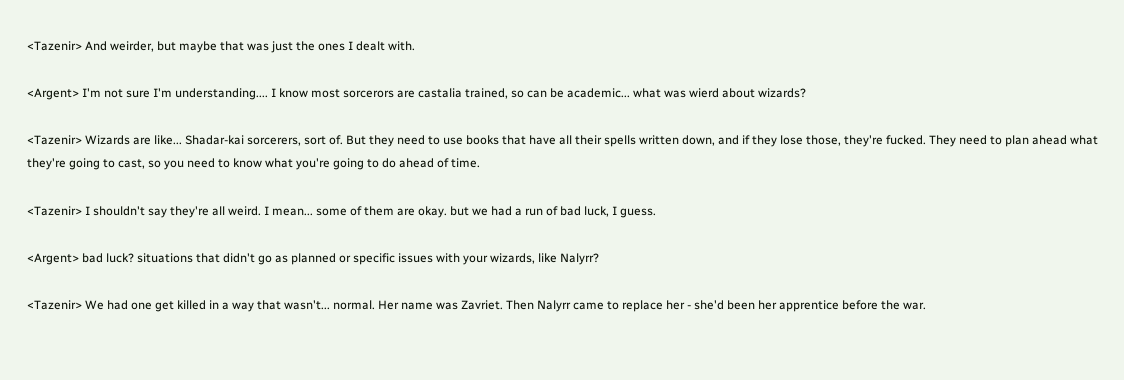<Tazenir> And weirder, but maybe that was just the ones I dealt with.

<Argent> I'm not sure I'm understanding.... I know most sorcerors are castalia trained, so can be academic... what was wierd about wizards?

<Tazenir> Wizards are like... Shadar-kai sorcerers, sort of. But they need to use books that have all their spells written down, and if they lose those, they're fucked. They need to plan ahead what they're going to cast, so you need to know what you're going to do ahead of time.

<Tazenir> I shouldn't say they're all weird. I mean... some of them are okay. but we had a run of bad luck, I guess.

<Argent> bad luck? situations that didn't go as planned or specific issues with your wizards, like Nalyrr?

<Tazenir> We had one get killed in a way that wasn't... normal. Her name was Zavriet. Then Nalyrr came to replace her - she'd been her apprentice before the war.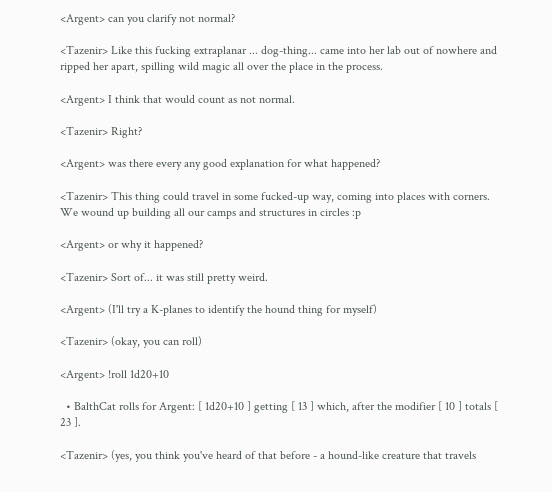<Argent> can you clarify not normal?

<Tazenir> Like this fucking extraplanar ... dog-thing... came into her lab out of nowhere and ripped her apart, spilling wild magic all over the place in the process.

<Argent> I think that would count as not normal.

<Tazenir> Right?

<Argent> was there every any good explanation for what happened?

<Tazenir> This thing could travel in some fucked-up way, coming into places with corners. We wound up building all our camps and structures in circles :p

<Argent> or why it happened?

<Tazenir> Sort of... it was still pretty weird.

<Argent> (I'll try a K-planes to identify the hound thing for myself)

<Tazenir> (okay, you can roll)

<Argent> !roll 1d20+10

  • BalthCat rolls for Argent: [ 1d20+10 ] getting [ 13 ] which, after the modifier [ 10 ] totals [ 23 ].

<Tazenir> (yes, you think you've heard of that before - a hound-like creature that travels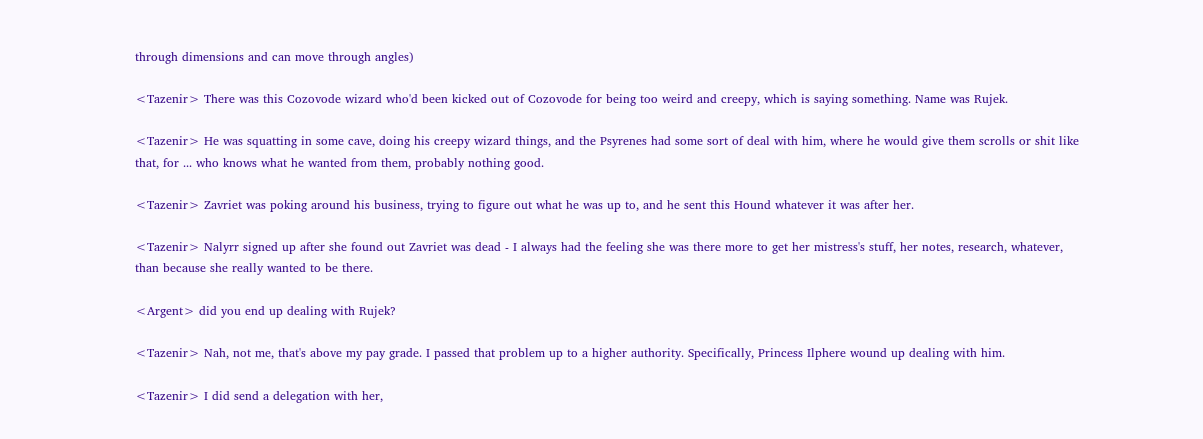through dimensions and can move through angles)

<Tazenir> There was this Cozovode wizard who'd been kicked out of Cozovode for being too weird and creepy, which is saying something. Name was Rujek.

<Tazenir> He was squatting in some cave, doing his creepy wizard things, and the Psyrenes had some sort of deal with him, where he would give them scrolls or shit like that, for ... who knows what he wanted from them, probably nothing good.

<Tazenir> Zavriet was poking around his business, trying to figure out what he was up to, and he sent this Hound whatever it was after her.

<Tazenir> Nalyrr signed up after she found out Zavriet was dead - I always had the feeling she was there more to get her mistress's stuff, her notes, research, whatever, than because she really wanted to be there.

<Argent> did you end up dealing with Rujek?

<Tazenir> Nah, not me, that's above my pay grade. I passed that problem up to a higher authority. Specifically, Princess Ilphere wound up dealing with him.

<Tazenir> I did send a delegation with her,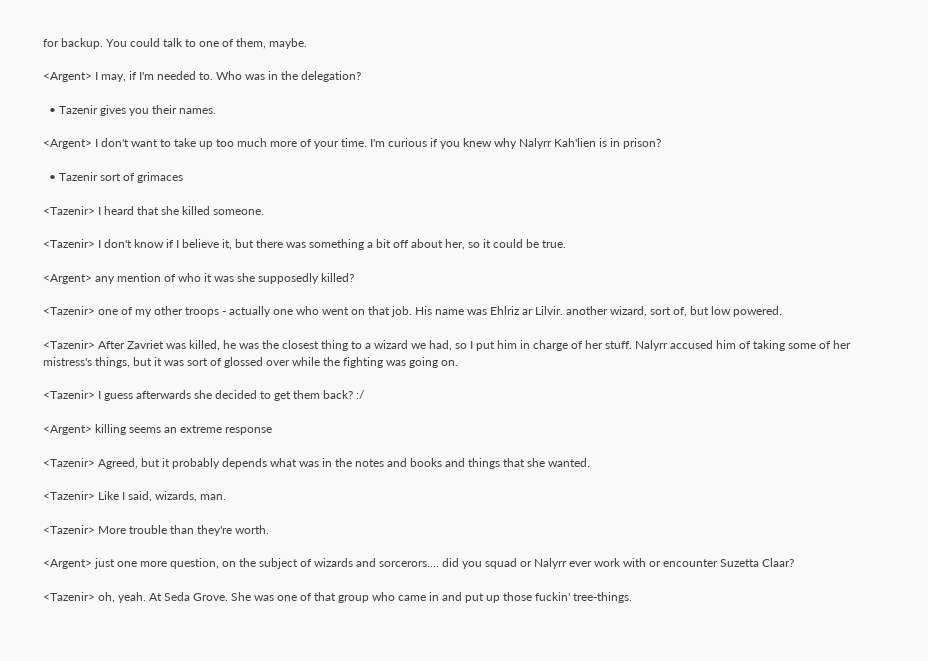for backup. You could talk to one of them, maybe.

<Argent> I may, if I'm needed to. Who was in the delegation?

  • Tazenir gives you their names.

<Argent> I don't want to take up too much more of your time. I'm curious if you knew why Nalyrr Kah'lien is in prison?

  • Tazenir sort of grimaces

<Tazenir> I heard that she killed someone.

<Tazenir> I don't know if I believe it, but there was something a bit off about her, so it could be true.

<Argent> any mention of who it was she supposedly killed?

<Tazenir> one of my other troops - actually one who went on that job. His name was Ehlriz ar Lilvir. another wizard, sort of, but low powered.

<Tazenir> After Zavriet was killed, he was the closest thing to a wizard we had, so I put him in charge of her stuff. Nalyrr accused him of taking some of her mistress's things, but it was sort of glossed over while the fighting was going on.

<Tazenir> I guess afterwards she decided to get them back? :/

<Argent> killing seems an extreme response

<Tazenir> Agreed, but it probably depends what was in the notes and books and things that she wanted.

<Tazenir> Like I said, wizards, man.

<Tazenir> More trouble than they're worth.

<Argent> just one more question, on the subject of wizards and sorcerors.... did you squad or Nalyrr ever work with or encounter Suzetta Claar?

<Tazenir> oh, yeah. At Seda Grove. She was one of that group who came in and put up those fuckin' tree-things.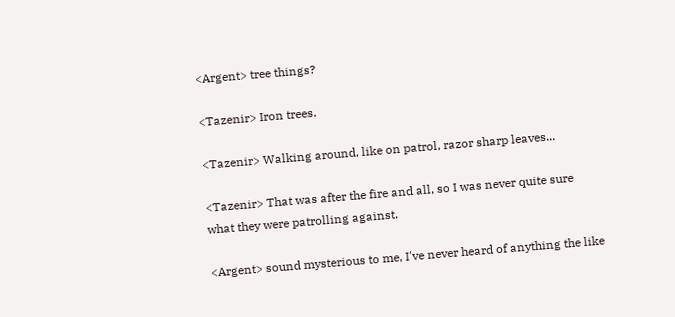<Argent> tree things?

<Tazenir> Iron trees.

<Tazenir> Walking around, like on patrol, razor sharp leaves...

<Tazenir> That was after the fire and all, so I was never quite sure what they were patrolling against.

<Argent> sound mysterious to me, I've never heard of anything the like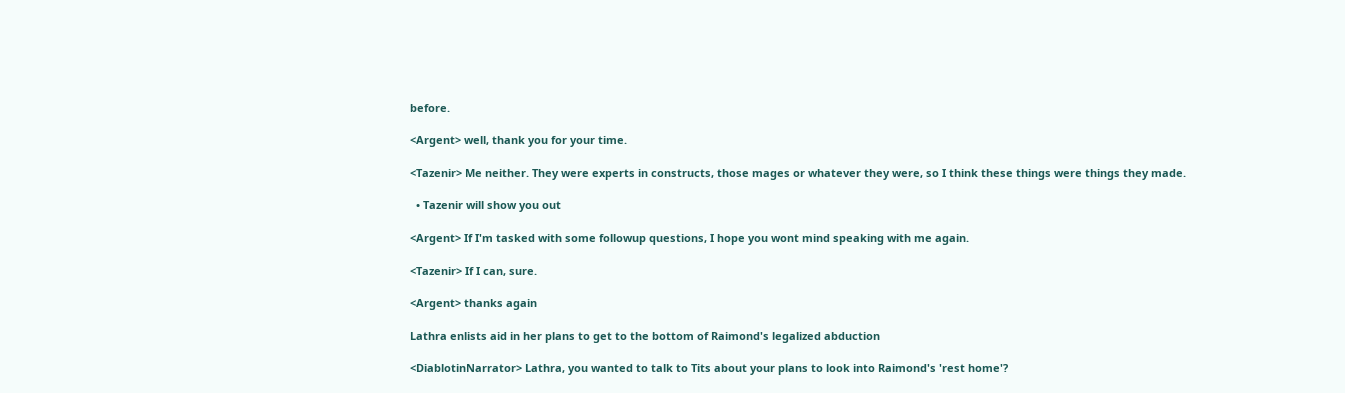before.

<Argent> well, thank you for your time.

<Tazenir> Me neither. They were experts in constructs, those mages or whatever they were, so I think these things were things they made.

  • Tazenir will show you out

<Argent> If I'm tasked with some followup questions, I hope you wont mind speaking with me again.

<Tazenir> If I can, sure.

<Argent> thanks again

Lathra enlists aid in her plans to get to the bottom of Raimond's legalized abduction

<DiablotinNarrator> Lathra, you wanted to talk to Tits about your plans to look into Raimond's 'rest home'?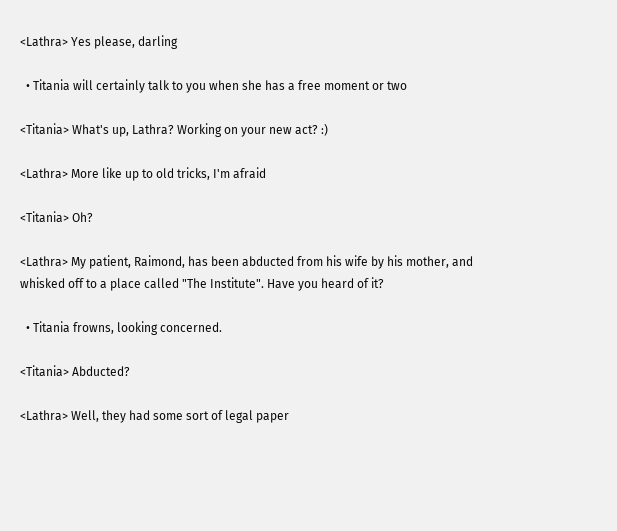<Lathra> Yes please, darling

  • Titania will certainly talk to you when she has a free moment or two

<Titania> What's up, Lathra? Working on your new act? :)

<Lathra> More like up to old tricks, I'm afraid

<Titania> Oh?

<Lathra> My patient, Raimond, has been abducted from his wife by his mother, and whisked off to a place called "The Institute". Have you heard of it?

  • Titania frowns, looking concerned.

<Titania> Abducted?

<Lathra> Well, they had some sort of legal paper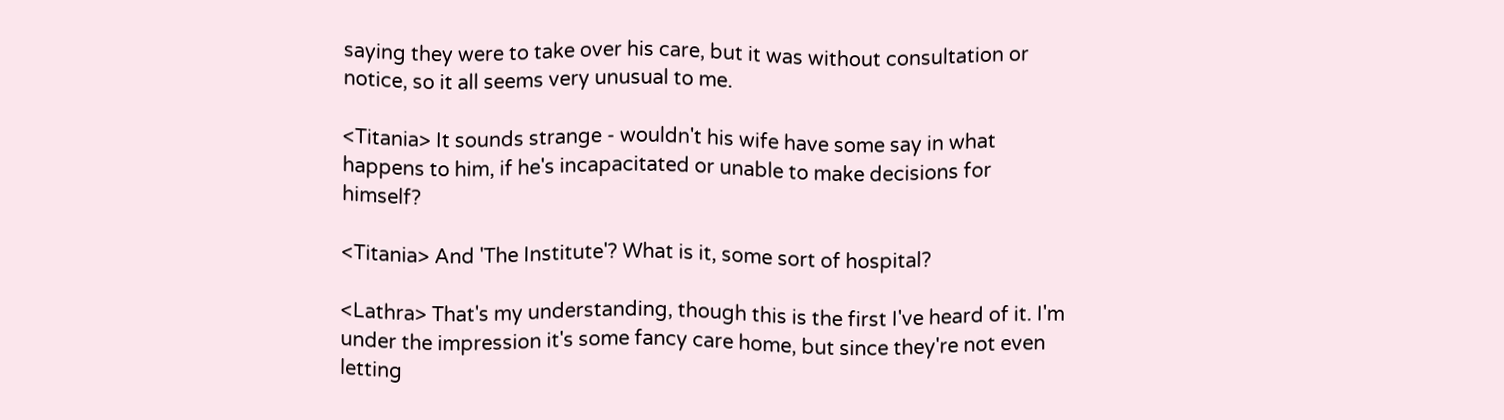saying they were to take over his care, but it was without consultation or notice, so it all seems very unusual to me.

<Titania> It sounds strange - wouldn't his wife have some say in what happens to him, if he's incapacitated or unable to make decisions for himself?

<Titania> And 'The Institute'? What is it, some sort of hospital?

<Lathra> That's my understanding, though this is the first I've heard of it. I'm under the impression it's some fancy care home, but since they're not even letting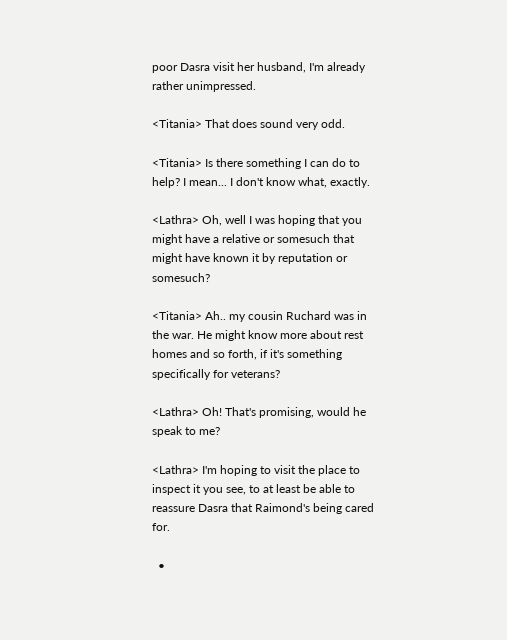poor Dasra visit her husband, I'm already rather unimpressed.

<Titania> That does sound very odd.

<Titania> Is there something I can do to help? I mean... I don't know what, exactly.

<Lathra> Oh, well I was hoping that you might have a relative or somesuch that might have known it by reputation or somesuch?

<Titania> Ah.. my cousin Ruchard was in the war. He might know more about rest homes and so forth, if it's something specifically for veterans?

<Lathra> Oh! That's promising, would he speak to me?

<Lathra> I'm hoping to visit the place to inspect it you see, to at least be able to reassure Dasra that Raimond's being cared for.

  •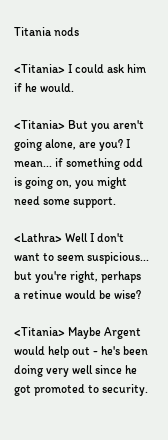Titania nods

<Titania> I could ask him if he would.

<Titania> But you aren't going alone, are you? I mean... if something odd is going on, you might need some support.

<Lathra> Well I don't want to seem suspicious... but you're right, perhaps a retinue would be wise?

<Titania> Maybe Argent would help out - he's been doing very well since he got promoted to security.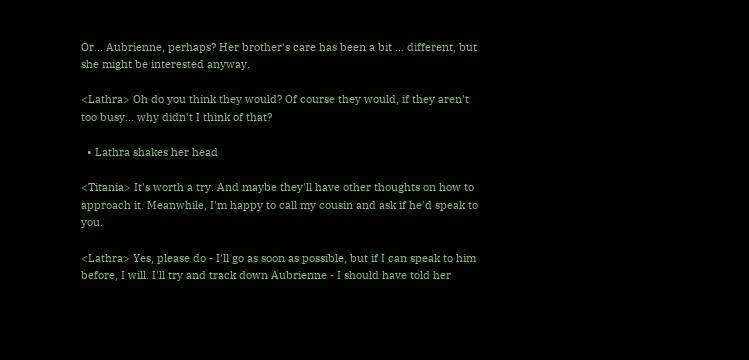Or... Aubrienne, perhaps? Her brother's care has been a bit ... different, but she might be interested anyway.

<Lathra> Oh do you think they would? Of course they would, if they aren't too busy... why didn't I think of that?

  • Lathra shakes her head

<Titania> It's worth a try. And maybe they'll have other thoughts on how to approach it. Meanwhile, I'm happy to call my cousin and ask if he'd speak to you.

<Lathra> Yes, please do - I'll go as soon as possible, but if I can speak to him before, I will. I'll try and track down Aubrienne - I should have told her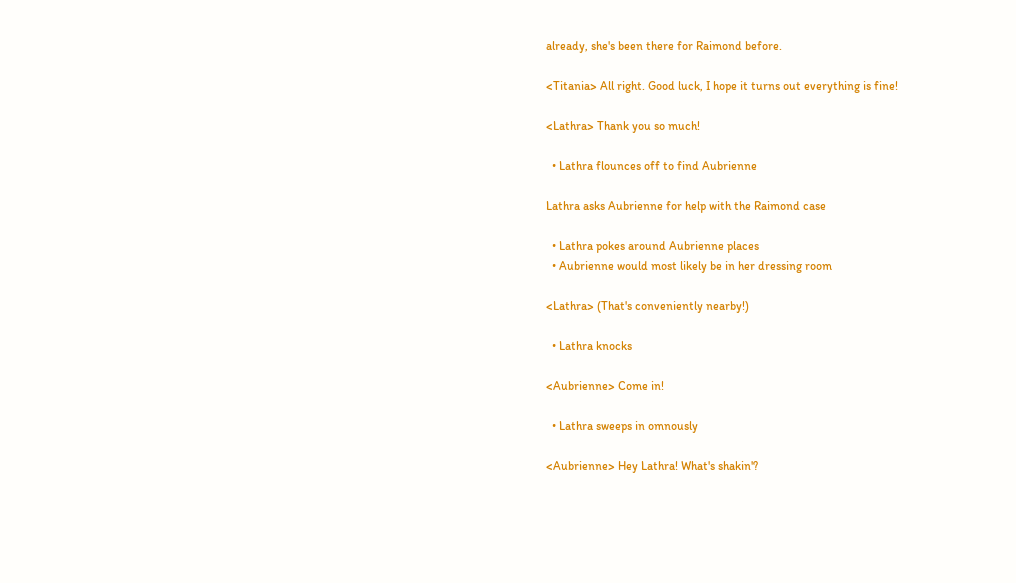already, she's been there for Raimond before.

<Titania> All right. Good luck, I hope it turns out everything is fine!

<Lathra> Thank you so much!

  • Lathra flounces off to find Aubrienne

Lathra asks Aubrienne for help with the Raimond case

  • Lathra pokes around Aubrienne places
  • Aubrienne would most likely be in her dressing room

<Lathra> (That's conveniently nearby!)

  • Lathra knocks

<Aubrienne> Come in!

  • Lathra sweeps in omnously

<Aubrienne> Hey Lathra! What's shakin'?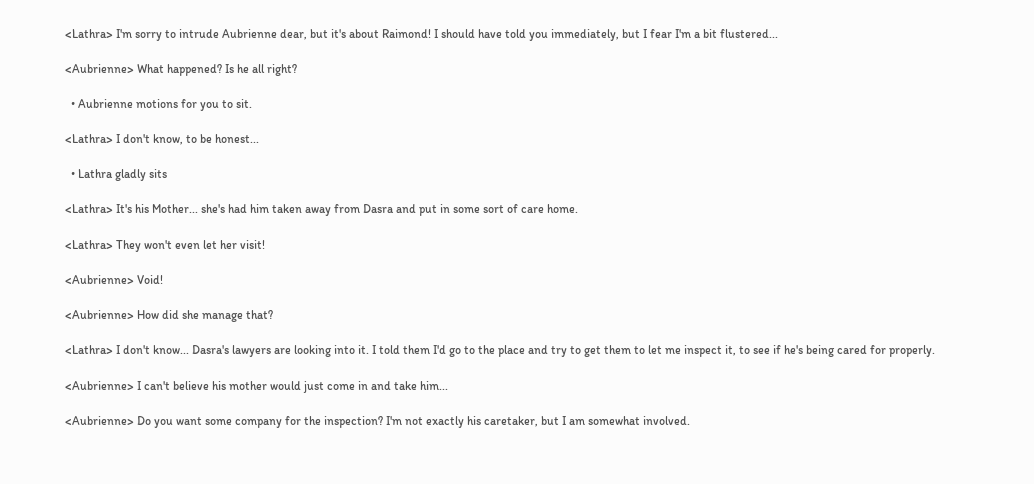<Lathra> I'm sorry to intrude Aubrienne dear, but it's about Raimond! I should have told you immediately, but I fear I'm a bit flustered...

<Aubrienne> What happened? Is he all right?

  • Aubrienne motions for you to sit.

<Lathra> I don't know, to be honest...

  • Lathra gladly sits

<Lathra> It's his Mother... she's had him taken away from Dasra and put in some sort of care home.

<Lathra> They won't even let her visit!

<Aubrienne> Void!

<Aubrienne> How did she manage that?

<Lathra> I don't know... Dasra's lawyers are looking into it. I told them I'd go to the place and try to get them to let me inspect it, to see if he's being cared for properly.

<Aubrienne> I can't believe his mother would just come in and take him...

<Aubrienne> Do you want some company for the inspection? I'm not exactly his caretaker, but I am somewhat involved.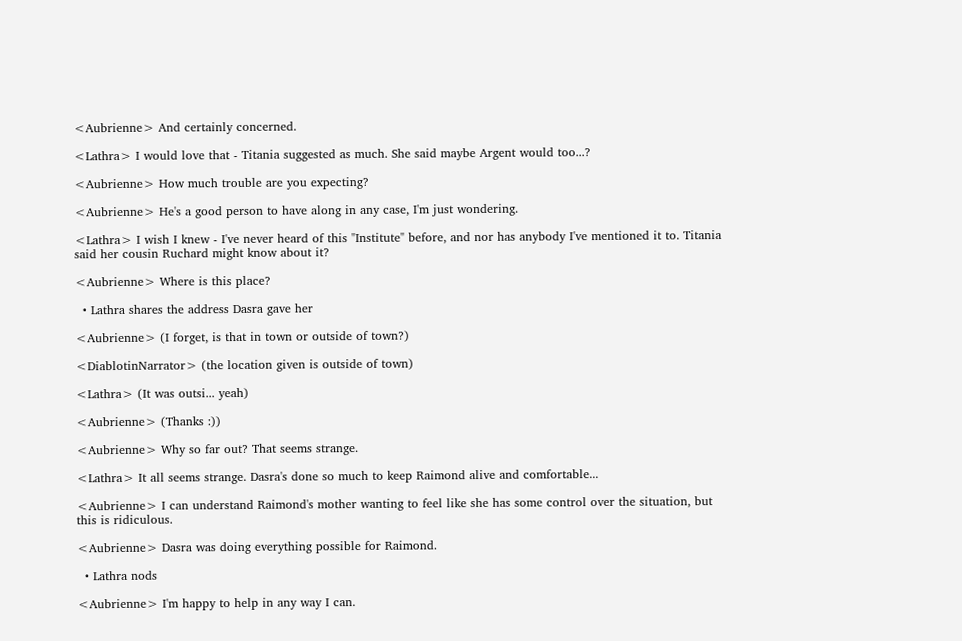<Aubrienne> And certainly concerned.

<Lathra> I would love that - Titania suggested as much. She said maybe Argent would too...?

<Aubrienne> How much trouble are you expecting?

<Aubrienne> He's a good person to have along in any case, I'm just wondering.

<Lathra> I wish I knew - I've never heard of this "Institute" before, and nor has anybody I've mentioned it to. Titania said her cousin Ruchard might know about it?

<Aubrienne> Where is this place?

  • Lathra shares the address Dasra gave her

<Aubrienne> (I forget, is that in town or outside of town?)

<DiablotinNarrator> (the location given is outside of town)

<Lathra> (It was outsi... yeah)

<Aubrienne> (Thanks :))

<Aubrienne> Why so far out? That seems strange.

<Lathra> It all seems strange. Dasra's done so much to keep Raimond alive and comfortable...

<Aubrienne> I can understand Raimond's mother wanting to feel like she has some control over the situation, but this is ridiculous.

<Aubrienne> Dasra was doing everything possible for Raimond.

  • Lathra nods

<Aubrienne> I'm happy to help in any way I can.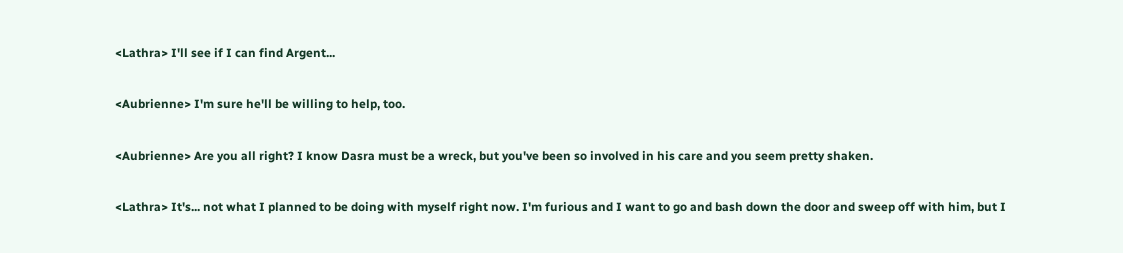<Lathra> I'll see if I can find Argent...

<Aubrienne> I'm sure he'll be willing to help, too.

<Aubrienne> Are you all right? I know Dasra must be a wreck, but you've been so involved in his care and you seem pretty shaken.

<Lathra> It's... not what I planned to be doing with myself right now. I'm furious and I want to go and bash down the door and sweep off with him, but I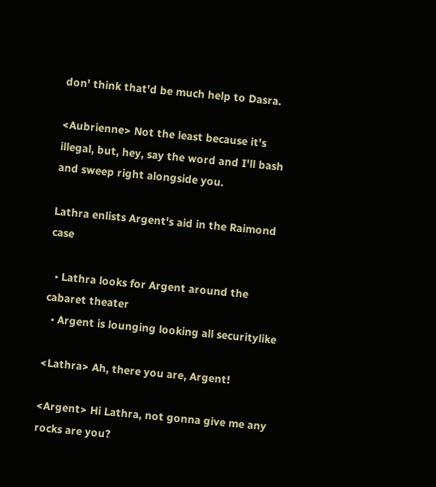don' think that'd be much help to Dasra.

<Aubrienne> Not the least because it's illegal, but, hey, say the word and I'll bash and sweep right alongside you.

Lathra enlists Argent's aid in the Raimond case

  • Lathra looks for Argent around the cabaret theater
  • Argent is lounging looking all securitylike

<Lathra> Ah, there you are, Argent!

<Argent> Hi Lathra, not gonna give me any rocks are you?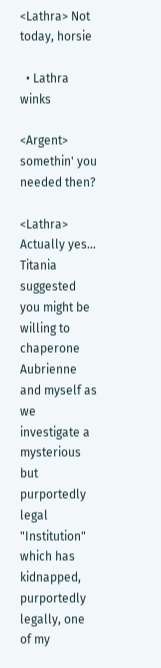<Lathra> Not today, horsie

  • Lathra winks

<Argent> somethin' you needed then?

<Lathra> Actually yes... Titania suggested you might be willing to chaperone Aubrienne and myself as we investigate a mysterious but purportedly legal "Institution" which has kidnapped, purportedly legally, one of my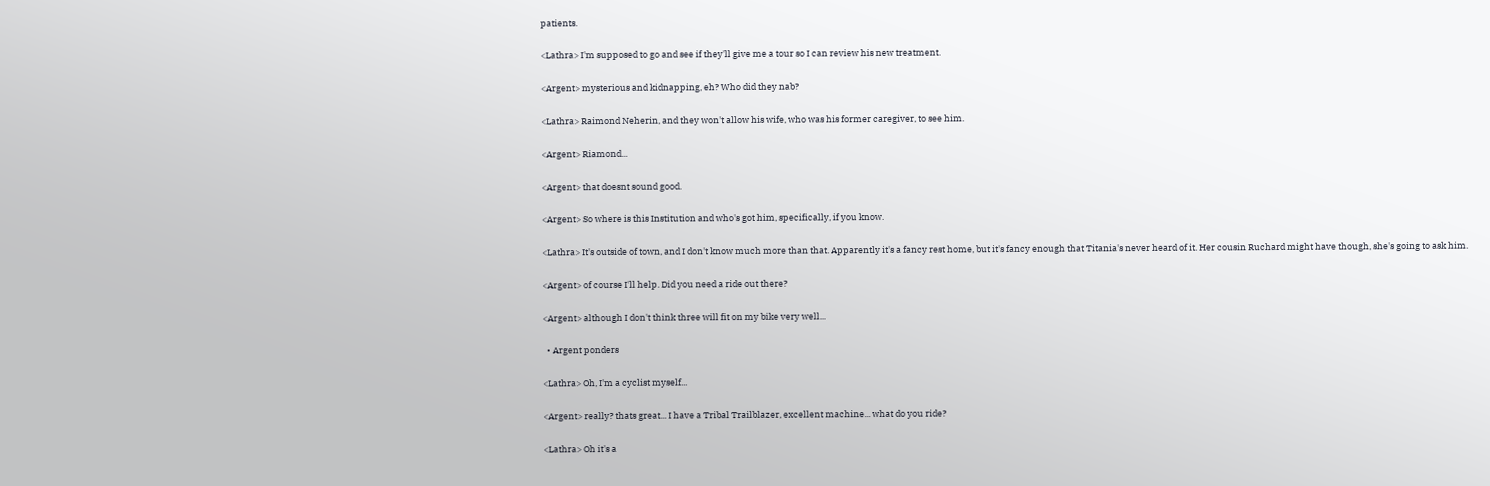patients.

<Lathra> I'm supposed to go and see if they'll give me a tour so I can review his new treatment.

<Argent> mysterious and kidnapping, eh? Who did they nab?

<Lathra> Raimond Neherin, and they won't allow his wife, who was his former caregiver, to see him.

<Argent> Riamond...

<Argent> that doesnt sound good.

<Argent> So where is this Institution and who's got him, specifically, if you know.

<Lathra> It's outside of town, and I don't know much more than that. Apparently it's a fancy rest home, but it's fancy enough that Titania's never heard of it. Her cousin Ruchard might have though, she's going to ask him.

<Argent> of course I'll help. Did you need a ride out there?

<Argent> although I don't think three will fit on my bike very well...

  • Argent ponders

<Lathra> Oh, I'm a cyclist myself...

<Argent> really? thats great... I have a Tribal Trailblazer, excellent machine... what do you ride?

<Lathra> Oh it's a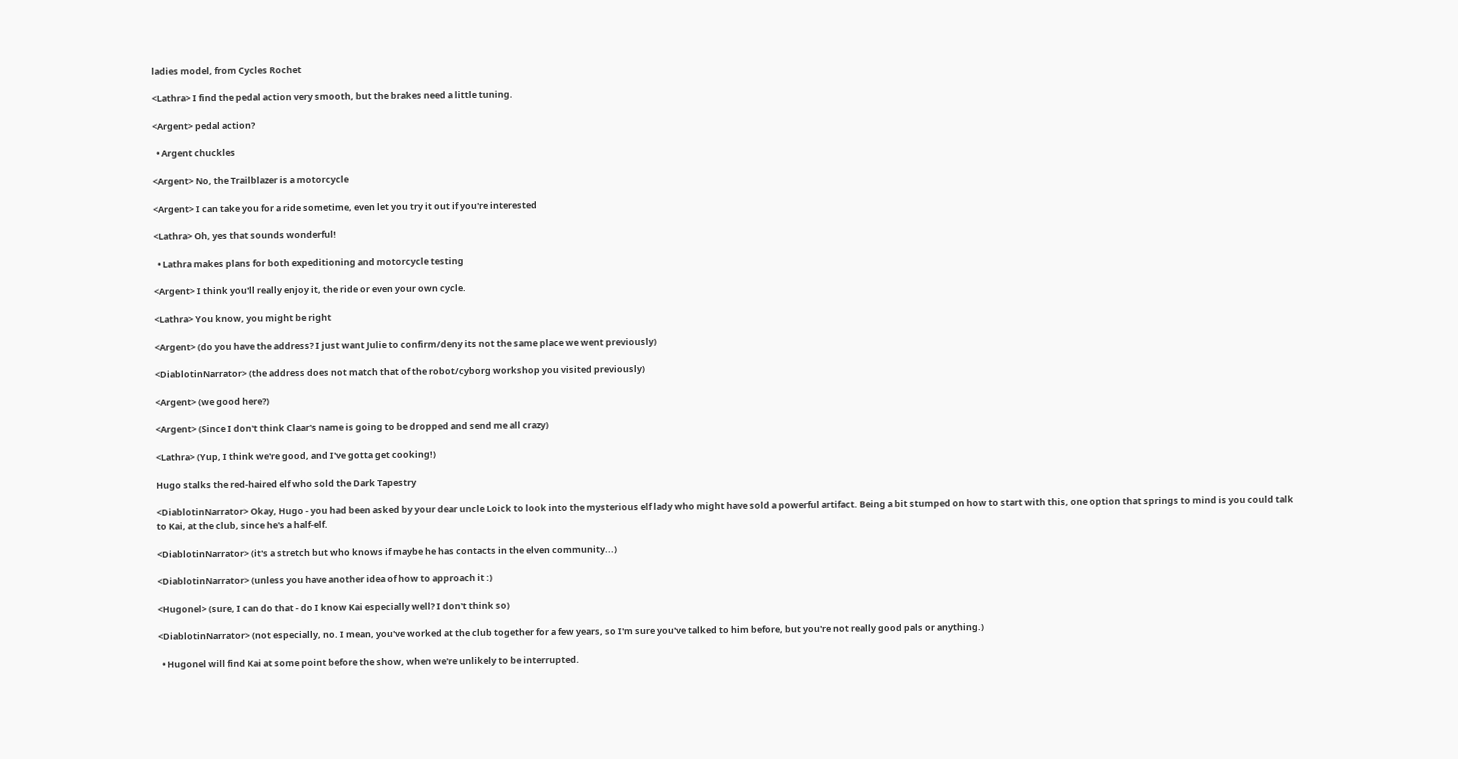ladies model, from Cycles Rochet

<Lathra> I find the pedal action very smooth, but the brakes need a little tuning.

<Argent> pedal action?

  • Argent chuckles

<Argent> No, the Trailblazer is a motorcycle

<Argent> I can take you for a ride sometime, even let you try it out if you're interested

<Lathra> Oh, yes that sounds wonderful!

  • Lathra makes plans for both expeditioning and motorcycle testing

<Argent> I think you'll really enjoy it, the ride or even your own cycle.

<Lathra> You know, you might be right

<Argent> (do you have the address? I just want Julie to confirm/deny its not the same place we went previously)

<DiablotinNarrator> (the address does not match that of the robot/cyborg workshop you visited previously)

<Argent> (we good here?)

<Argent> (Since I don't think Claar's name is going to be dropped and send me all crazy)

<Lathra> (Yup, I think we're good, and I've gotta get cooking!)

Hugo stalks the red-haired elf who sold the Dark Tapestry

<DiablotinNarrator> Okay, Hugo - you had been asked by your dear uncle Loick to look into the mysterious elf lady who might have sold a powerful artifact. Being a bit stumped on how to start with this, one option that springs to mind is you could talk to Kai, at the club, since he's a half-elf.

<DiablotinNarrator> (it's a stretch but who knows if maybe he has contacts in the elven community...)

<DiablotinNarrator> (unless you have another idea of how to approach it :)

<Hugonel> (sure, I can do that - do I know Kai especially well? I don't think so)

<DiablotinNarrator> (not especially, no. I mean, you've worked at the club together for a few years, so I'm sure you've talked to him before, but you're not really good pals or anything.)

  • Hugonel will find Kai at some point before the show, when we're unlikely to be interrupted.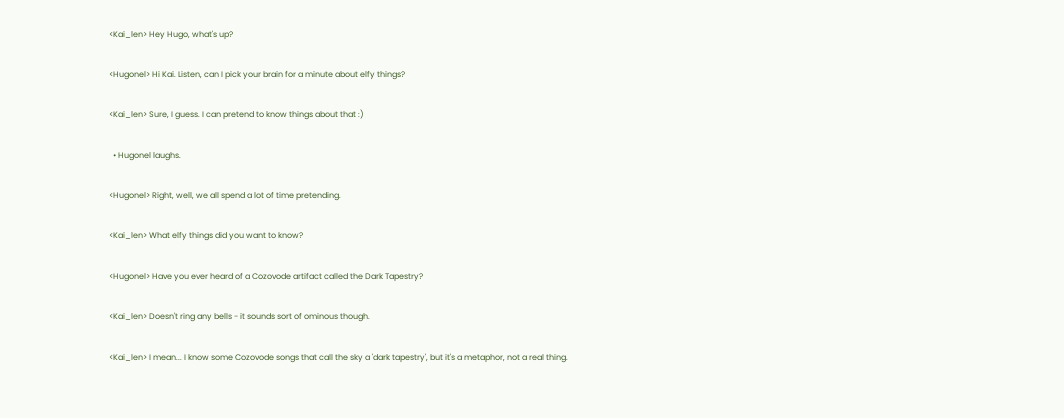<Kai_len> Hey Hugo, what's up?

<Hugonel> Hi Kai. Listen, can I pick your brain for a minute about elfy things?

<Kai_len> Sure, I guess. I can pretend to know things about that :)

  • Hugonel laughs.

<Hugonel> Right, well, we all spend a lot of time pretending.

<Kai_len> What elfy things did you want to know?

<Hugonel> Have you ever heard of a Cozovode artifact called the Dark Tapestry?

<Kai_len> Doesn't ring any bells - it sounds sort of ominous though.

<Kai_len> I mean... I know some Cozovode songs that call the sky a 'dark tapestry', but it's a metaphor, not a real thing.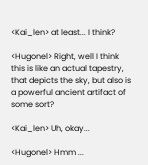<Kai_len> at least... I think?

<Hugonel> Right, well I think this is like an actual tapestry, that depicts the sky, but also is a powerful ancient artifact of some sort?

<Kai_len> Uh, okay...

<Hugonel> Hmm ...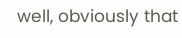well, obviously that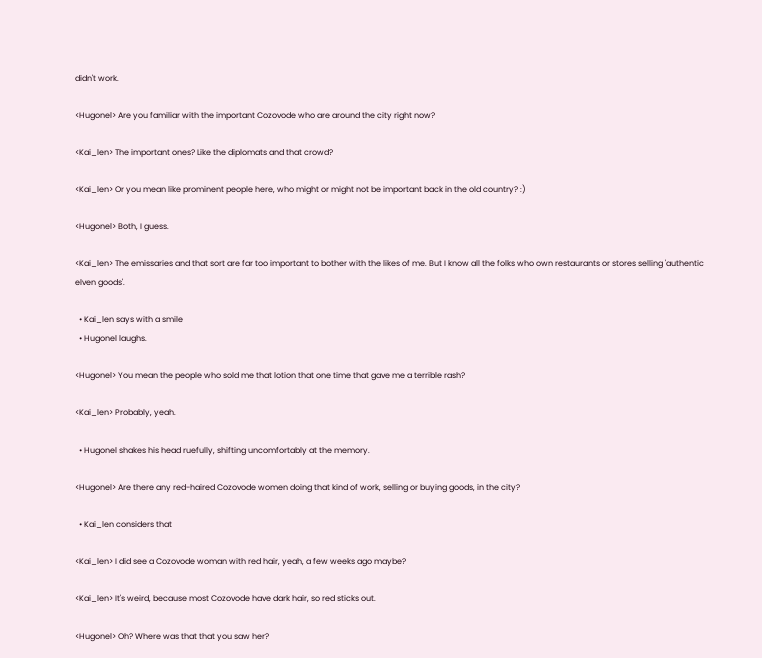didn't work.

<Hugonel> Are you familiar with the important Cozovode who are around the city right now?

<Kai_len> The important ones? Like the diplomats and that crowd?

<Kai_len> Or you mean like prominent people here, who might or might not be important back in the old country? :)

<Hugonel> Both, I guess.

<Kai_len> The emissaries and that sort are far too important to bother with the likes of me. But I know all the folks who own restaurants or stores selling 'authentic elven goods'.

  • Kai_len says with a smile
  • Hugonel laughs.

<Hugonel> You mean the people who sold me that lotion that one time that gave me a terrible rash?

<Kai_len> Probably, yeah.

  • Hugonel shakes his head ruefully, shifting uncomfortably at the memory.

<Hugonel> Are there any red-haired Cozovode women doing that kind of work, selling or buying goods, in the city?

  • Kai_len considers that

<Kai_len> I did see a Cozovode woman with red hair, yeah, a few weeks ago maybe?

<Kai_len> It's weird, because most Cozovode have dark hair, so red sticks out.

<Hugonel> Oh? Where was that that you saw her?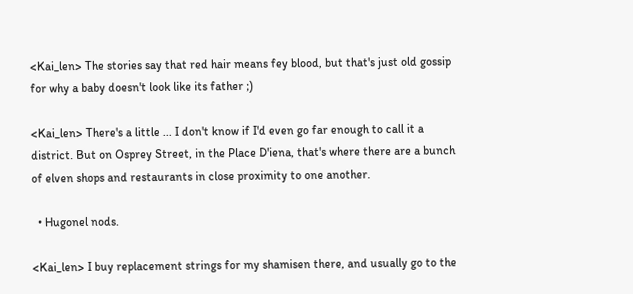<Kai_len> The stories say that red hair means fey blood, but that's just old gossip for why a baby doesn't look like its father ;)

<Kai_len> There's a little ... I don't know if I'd even go far enough to call it a district. But on Osprey Street, in the Place D'iena, that's where there are a bunch of elven shops and restaurants in close proximity to one another.

  • Hugonel nods.

<Kai_len> I buy replacement strings for my shamisen there, and usually go to the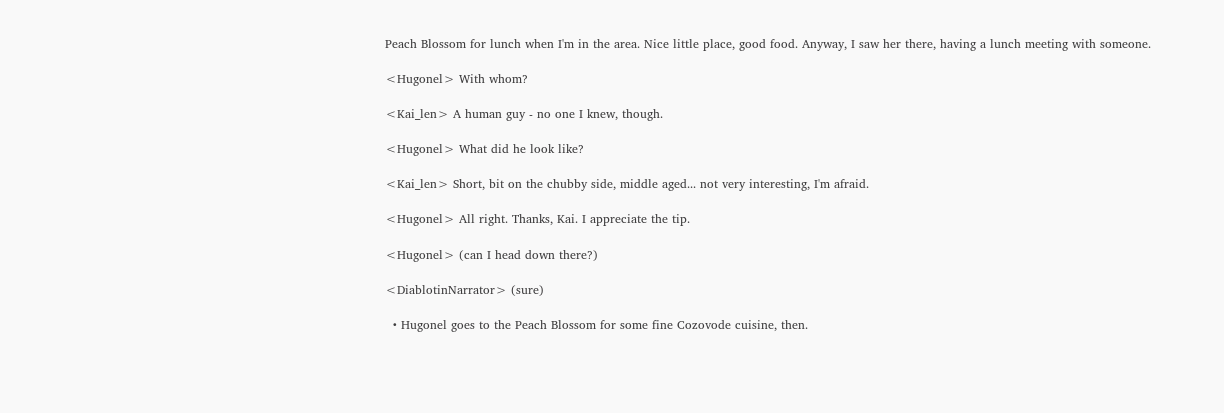Peach Blossom for lunch when I'm in the area. Nice little place, good food. Anyway, I saw her there, having a lunch meeting with someone.

<Hugonel> With whom?

<Kai_len> A human guy - no one I knew, though.

<Hugonel> What did he look like?

<Kai_len> Short, bit on the chubby side, middle aged... not very interesting, I'm afraid.

<Hugonel> All right. Thanks, Kai. I appreciate the tip.

<Hugonel> (can I head down there?)

<DiablotinNarrator> (sure)

  • Hugonel goes to the Peach Blossom for some fine Cozovode cuisine, then.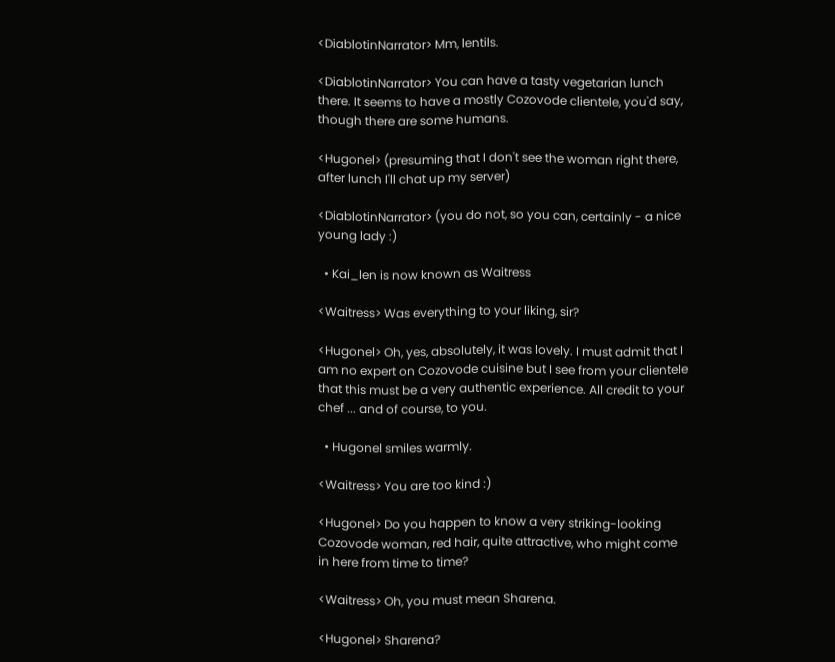<DiablotinNarrator> Mm, lentils.

<DiablotinNarrator> You can have a tasty vegetarian lunch there. It seems to have a mostly Cozovode clientele, you'd say, though there are some humans.

<Hugonel> (presuming that I don't see the woman right there, after lunch I'll chat up my server)

<DiablotinNarrator> (you do not, so you can, certainly - a nice young lady :)

  • Kai_len is now known as Waitress

<Waitress> Was everything to your liking, sir?

<Hugonel> Oh, yes, absolutely, it was lovely. I must admit that I am no expert on Cozovode cuisine but I see from your clientele that this must be a very authentic experience. All credit to your chef ... and of course, to you.

  • Hugonel smiles warmly.

<Waitress> You are too kind :)

<Hugonel> Do you happen to know a very striking-looking Cozovode woman, red hair, quite attractive, who might come in here from time to time?

<Waitress> Oh, you must mean Sharena.

<Hugonel> Sharena?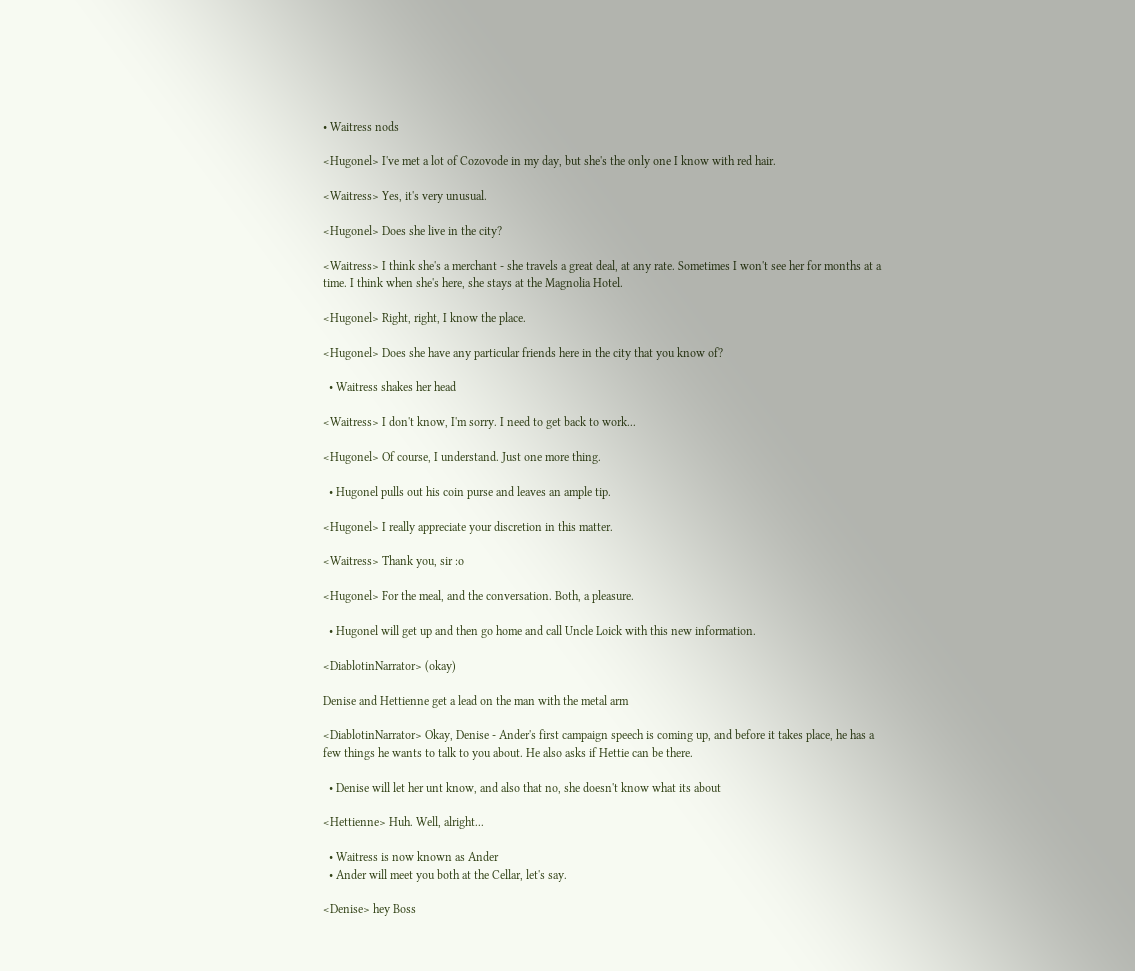• Waitress nods

<Hugonel> I've met a lot of Cozovode in my day, but she's the only one I know with red hair.

<Waitress> Yes, it's very unusual.

<Hugonel> Does she live in the city?

<Waitress> I think she's a merchant - she travels a great deal, at any rate. Sometimes I won't see her for months at a time. I think when she's here, she stays at the Magnolia Hotel.

<Hugonel> Right, right, I know the place.

<Hugonel> Does she have any particular friends here in the city that you know of?

  • Waitress shakes her head

<Waitress> I don't know, I'm sorry. I need to get back to work...

<Hugonel> Of course, I understand. Just one more thing.

  • Hugonel pulls out his coin purse and leaves an ample tip.

<Hugonel> I really appreciate your discretion in this matter.

<Waitress> Thank you, sir :o

<Hugonel> For the meal, and the conversation. Both, a pleasure.

  • Hugonel will get up and then go home and call Uncle Loick with this new information.

<DiablotinNarrator> (okay)

Denise and Hettienne get a lead on the man with the metal arm

<DiablotinNarrator> Okay, Denise - Ander's first campaign speech is coming up, and before it takes place, he has a few things he wants to talk to you about. He also asks if Hettie can be there.

  • Denise will let her unt know, and also that no, she doesn't know what its about

<Hettienne> Huh. Well, alright...

  • Waitress is now known as Ander
  • Ander will meet you both at the Cellar, let's say.

<Denise> hey Boss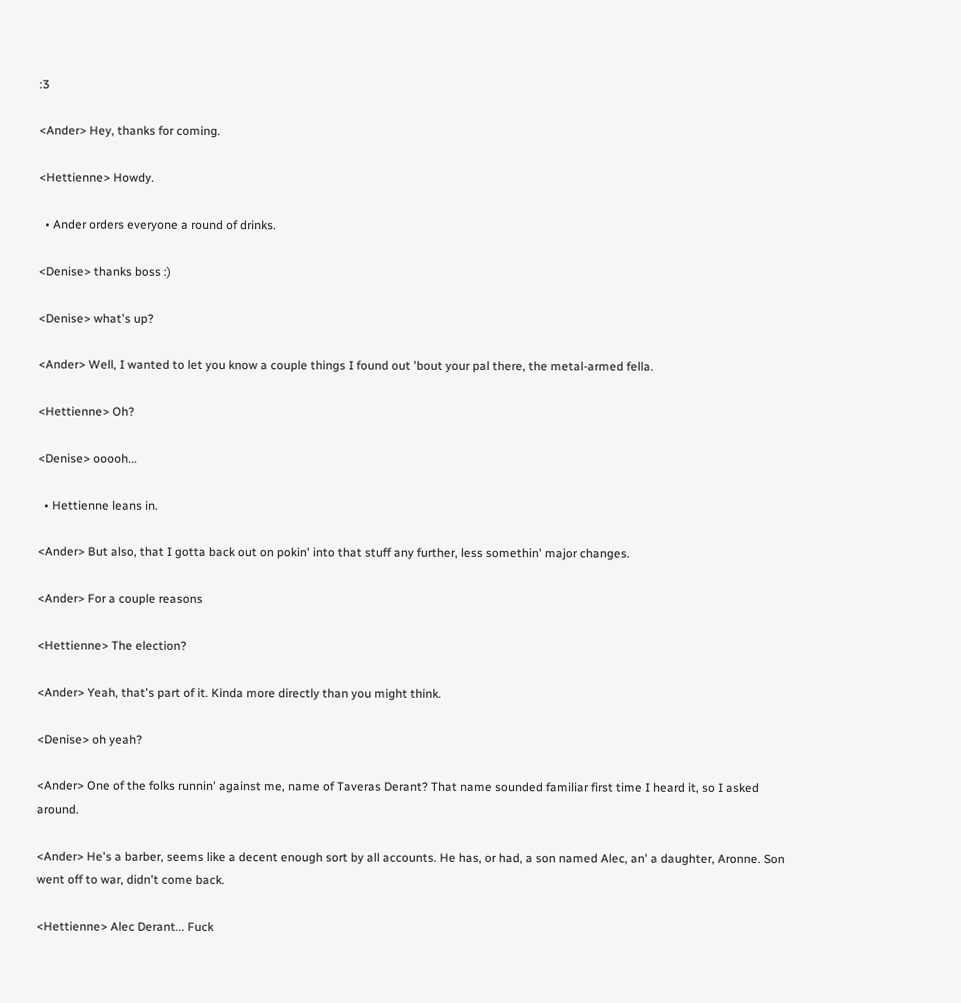:3

<Ander> Hey, thanks for coming.

<Hettienne> Howdy.

  • Ander orders everyone a round of drinks.

<Denise> thanks boss :)

<Denise> what's up?

<Ander> Well, I wanted to let you know a couple things I found out 'bout your pal there, the metal-armed fella.

<Hettienne> Oh?

<Denise> ooooh...

  • Hettienne leans in.

<Ander> But also, that I gotta back out on pokin' into that stuff any further, less somethin' major changes.

<Ander> For a couple reasons

<Hettienne> The election?

<Ander> Yeah, that's part of it. Kinda more directly than you might think.

<Denise> oh yeah?

<Ander> One of the folks runnin' against me, name of Taveras Derant? That name sounded familiar first time I heard it, so I asked around.

<Ander> He's a barber, seems like a decent enough sort by all accounts. He has, or had, a son named Alec, an' a daughter, Aronne. Son went off to war, didn't come back.

<Hettienne> Alec Derant... Fuck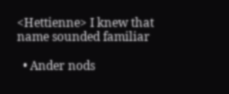<Hettienne> I knew that name sounded familiar

  • Ander nods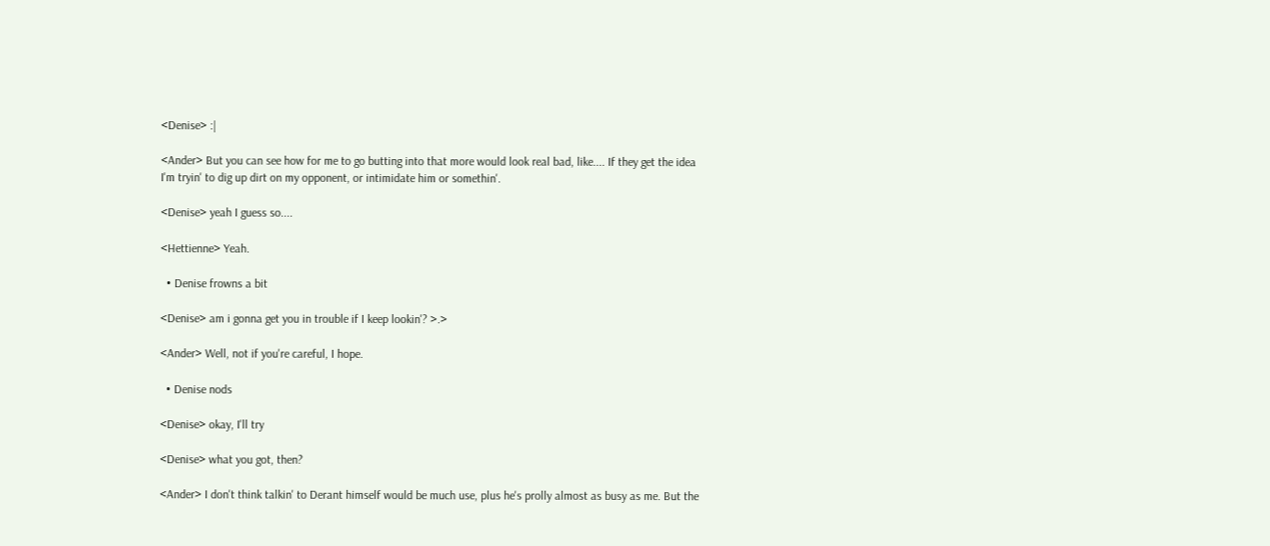<Denise> :|

<Ander> But you can see how for me to go butting into that more would look real bad, like.... If they get the idea I'm tryin' to dig up dirt on my opponent, or intimidate him or somethin'.

<Denise> yeah I guess so....

<Hettienne> Yeah.

  • Denise frowns a bit

<Denise> am i gonna get you in trouble if I keep lookin'? >.>

<Ander> Well, not if you're careful, I hope.

  • Denise nods

<Denise> okay, I'll try

<Denise> what you got, then?

<Ander> I don't think talkin' to Derant himself would be much use, plus he's prolly almost as busy as me. But the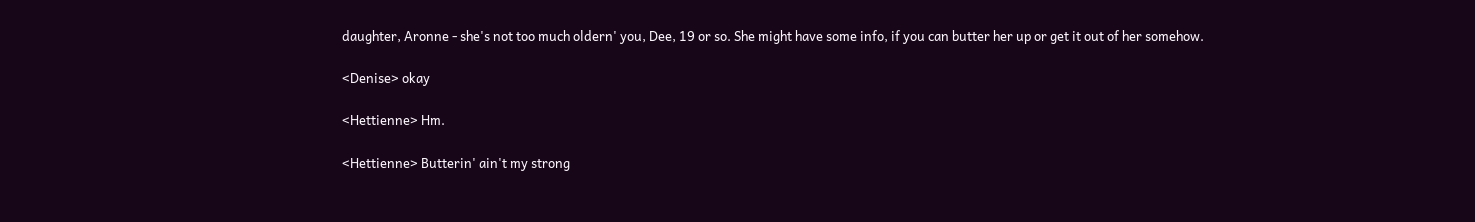daughter, Aronne - she's not too much oldern' you, Dee, 19 or so. She might have some info, if you can butter her up or get it out of her somehow.

<Denise> okay

<Hettienne> Hm.

<Hettienne> Butterin' ain't my strong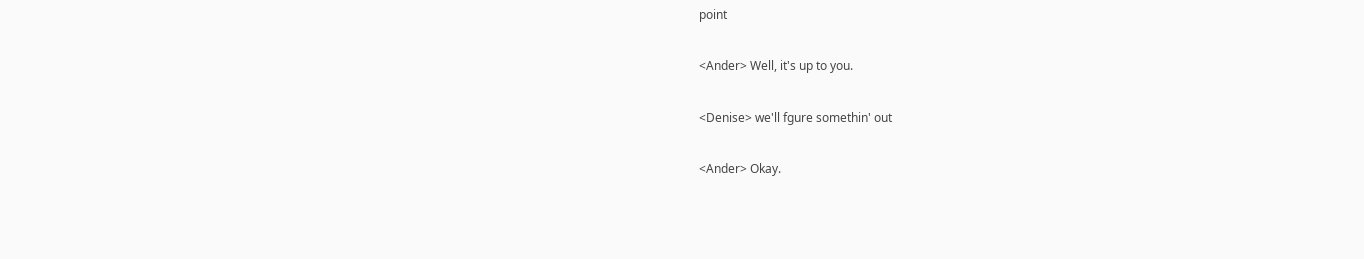point

<Ander> Well, it's up to you.

<Denise> we'll fgure somethin' out

<Ander> Okay.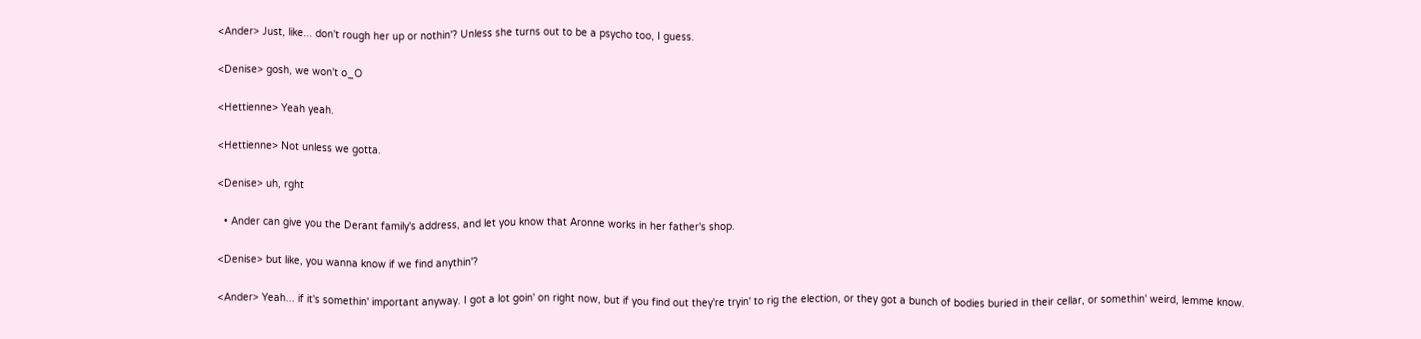<Ander> Just, like... don't rough her up or nothin'? Unless she turns out to be a psycho too, I guess.

<Denise> gosh, we won't o_O

<Hettienne> Yeah yeah.

<Hettienne> Not unless we gotta.

<Denise> uh, rght

  • Ander can give you the Derant family's address, and let you know that Aronne works in her father's shop.

<Denise> but like, you wanna know if we find anythin'?

<Ander> Yeah... if it's somethin' important anyway. I got a lot goin' on right now, but if you find out they're tryin' to rig the election, or they got a bunch of bodies buried in their cellar, or somethin' weird, lemme know.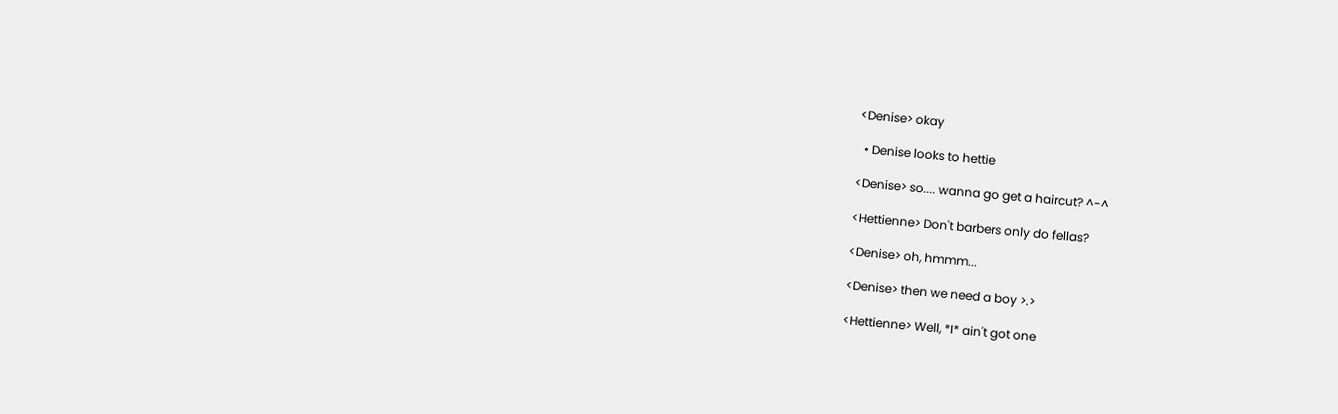<Denise> okay

  • Denise looks to hettie

<Denise> so.... wanna go get a haircut? ^-^

<Hettienne> Don't barbers only do fellas?

<Denise> oh, hmmm...

<Denise> then we need a boy >.>

<Hettienne> Well, *I* ain't got one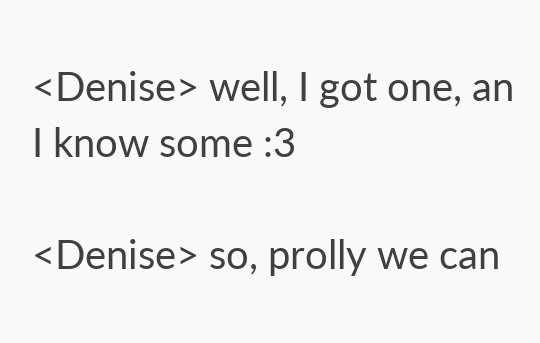<Denise> well, I got one, an I know some :3

<Denise> so, prolly we can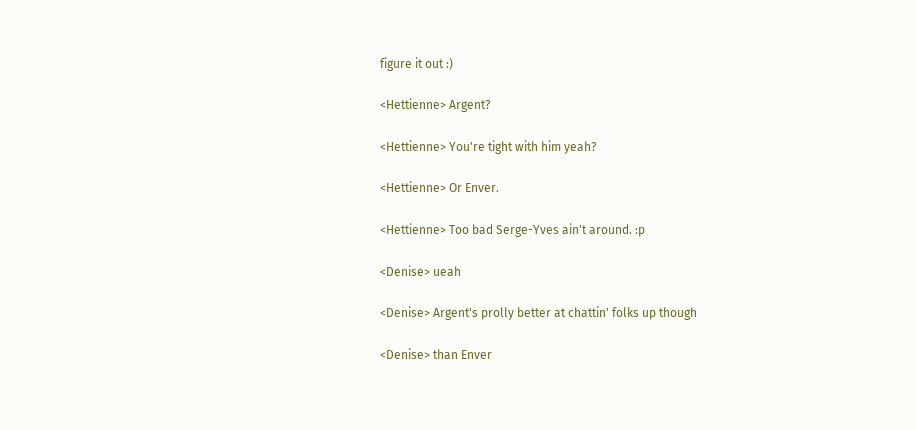figure it out :)

<Hettienne> Argent?

<Hettienne> You're tight with him yeah?

<Hettienne> Or Enver.

<Hettienne> Too bad Serge-Yves ain't around. :p

<Denise> ueah

<Denise> Argent's prolly better at chattin' folks up though

<Denise> than Enver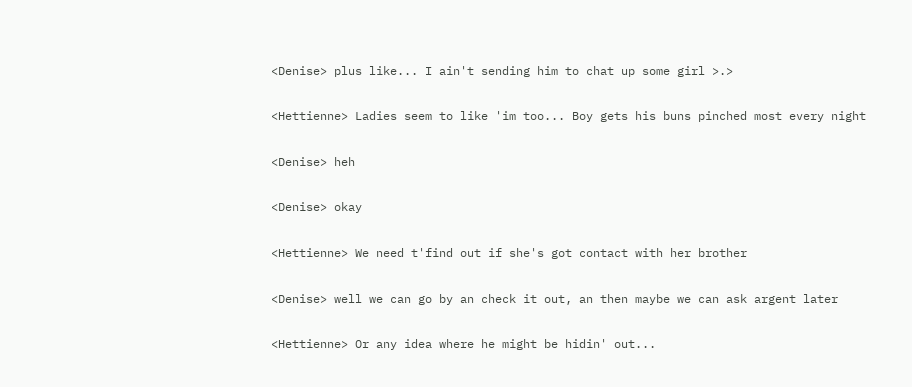<Denise> plus like... I ain't sending him to chat up some girl >.>

<Hettienne> Ladies seem to like 'im too... Boy gets his buns pinched most every night

<Denise> heh

<Denise> okay

<Hettienne> We need t'find out if she's got contact with her brother

<Denise> well we can go by an check it out, an then maybe we can ask argent later

<Hettienne> Or any idea where he might be hidin' out...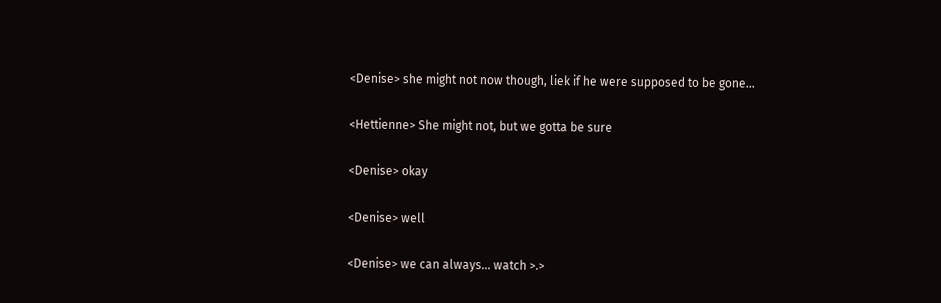<Denise> she might not now though, liek if he were supposed to be gone...

<Hettienne> She might not, but we gotta be sure

<Denise> okay

<Denise> well

<Denise> we can always... watch >.>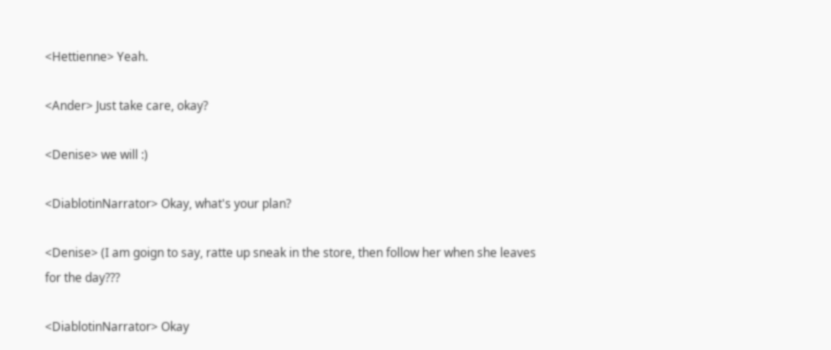<Hettienne> Yeah.

<Ander> Just take care, okay?

<Denise> we will :)

<DiablotinNarrator> Okay, what's your plan?

<Denise> (I am goign to say, ratte up sneak in the store, then follow her when she leaves for the day???

<DiablotinNarrator> Okay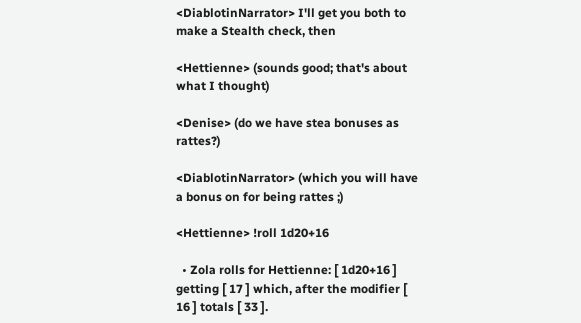<DiablotinNarrator> I'll get you both to make a Stealth check, then

<Hettienne> (sounds good; that's about what I thought)

<Denise> (do we have stea bonuses as rattes?)

<DiablotinNarrator> (which you will have a bonus on for being rattes ;)

<Hettienne> !roll 1d20+16

  • Zola rolls for Hettienne: [ 1d20+16 ] getting [ 17 ] which, after the modifier [ 16 ] totals [ 33 ].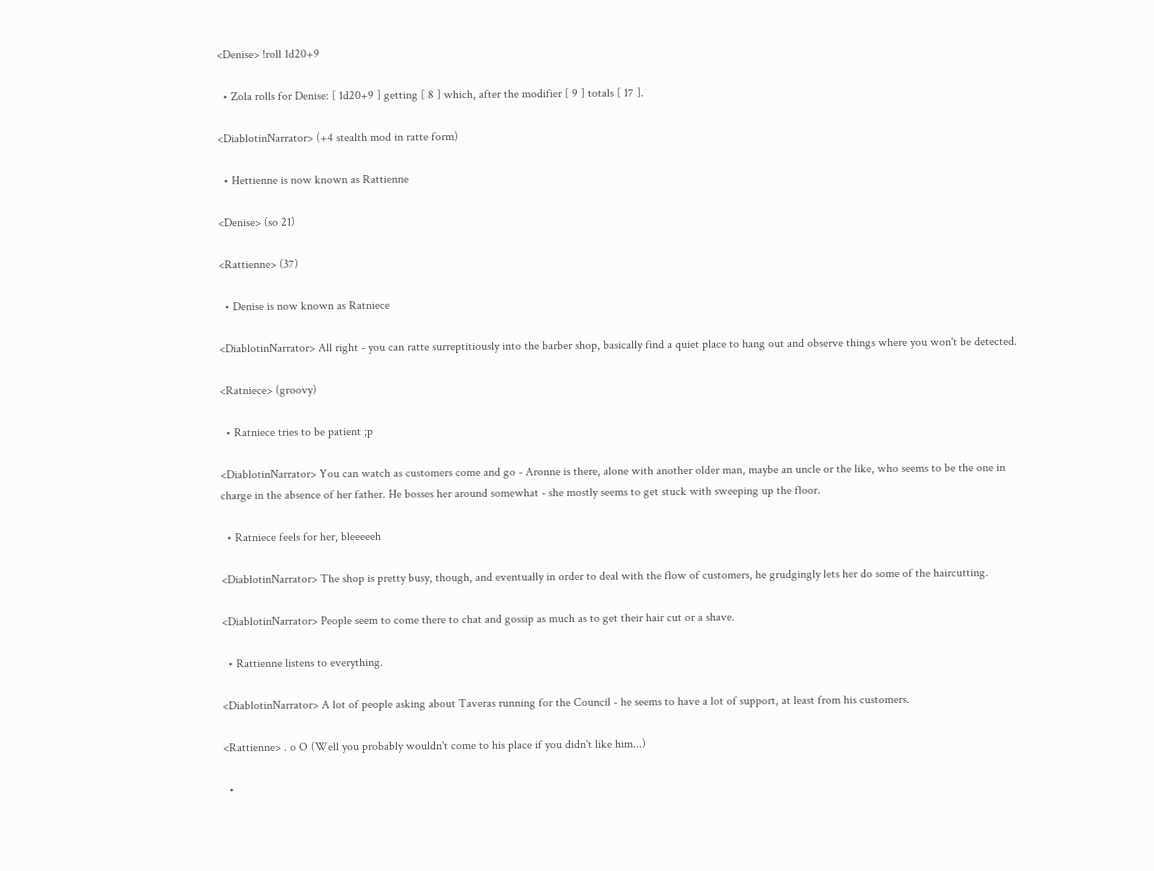<Denise> !roll 1d20+9

  • Zola rolls for Denise: [ 1d20+9 ] getting [ 8 ] which, after the modifier [ 9 ] totals [ 17 ].

<DiablotinNarrator> (+4 stealth mod in ratte form)

  • Hettienne is now known as Rattienne

<Denise> (so 21)

<Rattienne> (37)

  • Denise is now known as Ratniece

<DiablotinNarrator> All right - you can ratte surreptitiously into the barber shop, basically find a quiet place to hang out and observe things where you won't be detected.

<Ratniece> (groovy)

  • Ratniece tries to be patient ;p

<DiablotinNarrator> You can watch as customers come and go - Aronne is there, alone with another older man, maybe an uncle or the like, who seems to be the one in charge in the absence of her father. He bosses her around somewhat - she mostly seems to get stuck with sweeping up the floor.

  • Ratniece feels for her, bleeeeeh

<DiablotinNarrator> The shop is pretty busy, though, and eventually in order to deal with the flow of customers, he grudgingly lets her do some of the haircutting.

<DiablotinNarrator> People seem to come there to chat and gossip as much as to get their hair cut or a shave.

  • Rattienne listens to everything.

<DiablotinNarrator> A lot of people asking about Taveras running for the Council - he seems to have a lot of support, at least from his customers.

<Rattienne> . o O (Well you probably wouldn't come to his place if you didn't like him...)

  •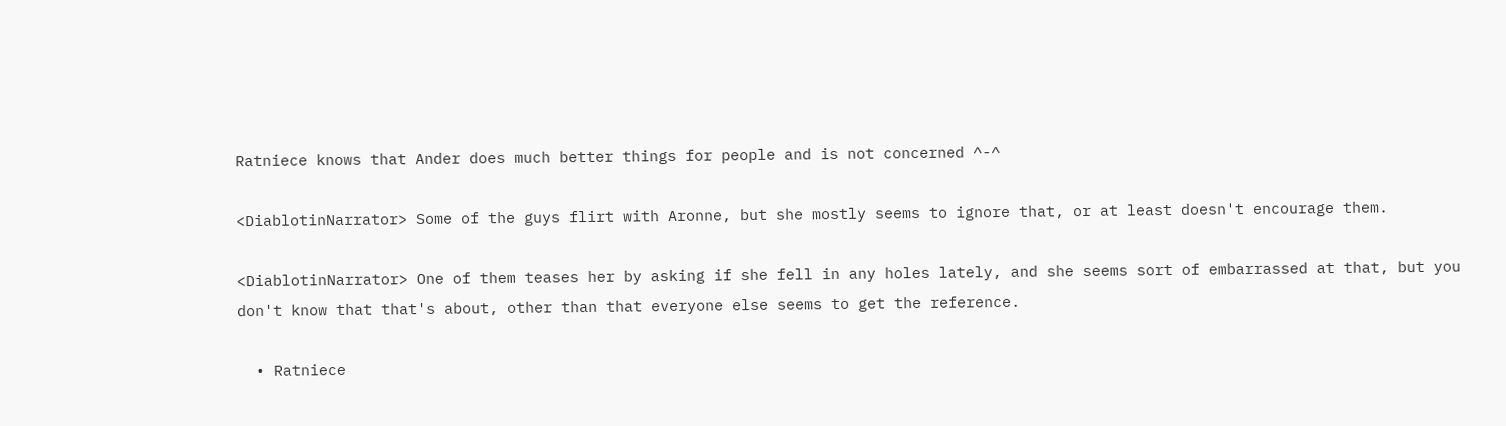Ratniece knows that Ander does much better things for people and is not concerned ^-^

<DiablotinNarrator> Some of the guys flirt with Aronne, but she mostly seems to ignore that, or at least doesn't encourage them.

<DiablotinNarrator> One of them teases her by asking if she fell in any holes lately, and she seems sort of embarrassed at that, but you don't know that that's about, other than that everyone else seems to get the reference.

  • Ratniece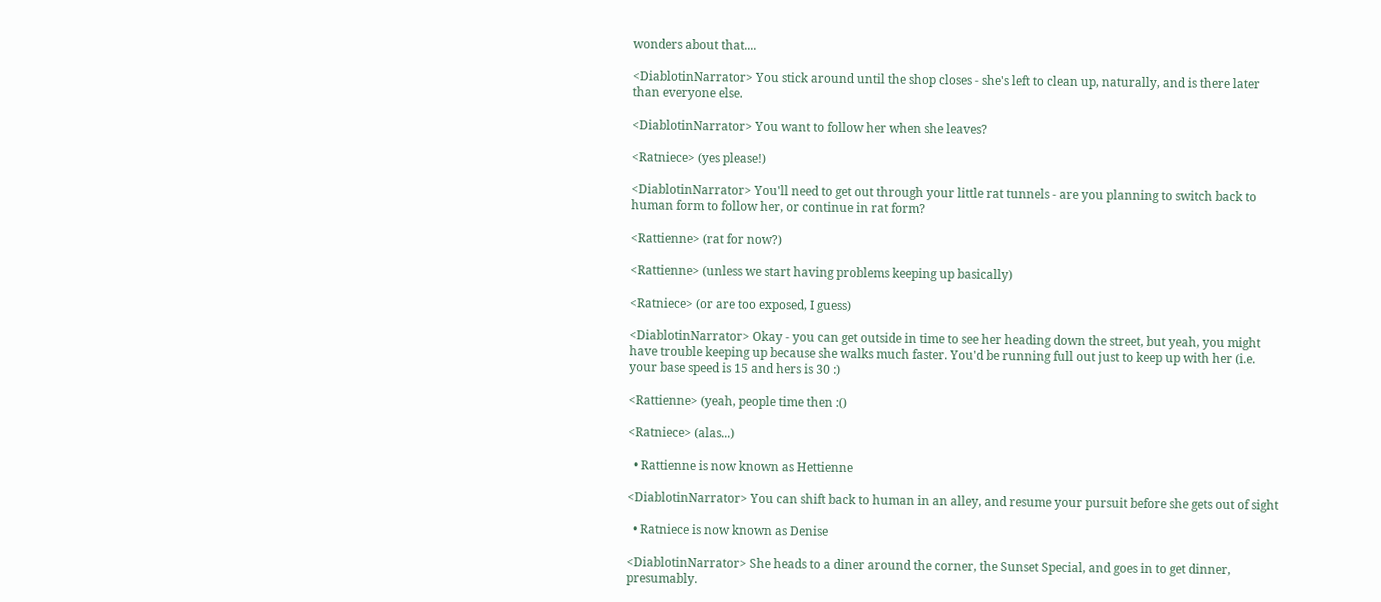wonders about that....

<DiablotinNarrator> You stick around until the shop closes - she's left to clean up, naturally, and is there later than everyone else.

<DiablotinNarrator> You want to follow her when she leaves?

<Ratniece> (yes please!)

<DiablotinNarrator> You'll need to get out through your little rat tunnels - are you planning to switch back to human form to follow her, or continue in rat form?

<Rattienne> (rat for now?)

<Rattienne> (unless we start having problems keeping up basically)

<Ratniece> (or are too exposed, I guess)

<DiablotinNarrator> Okay - you can get outside in time to see her heading down the street, but yeah, you might have trouble keeping up because she walks much faster. You'd be running full out just to keep up with her (i.e. your base speed is 15 and hers is 30 :)

<Rattienne> (yeah, people time then :()

<Ratniece> (alas...)

  • Rattienne is now known as Hettienne

<DiablotinNarrator> You can shift back to human in an alley, and resume your pursuit before she gets out of sight

  • Ratniece is now known as Denise

<DiablotinNarrator> She heads to a diner around the corner, the Sunset Special, and goes in to get dinner, presumably.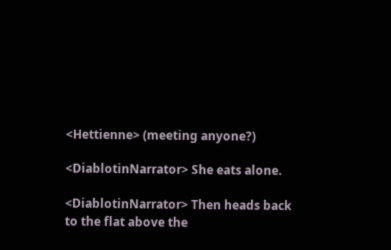<Hettienne> (meeting anyone?)

<DiablotinNarrator> She eats alone.

<DiablotinNarrator> Then heads back to the flat above the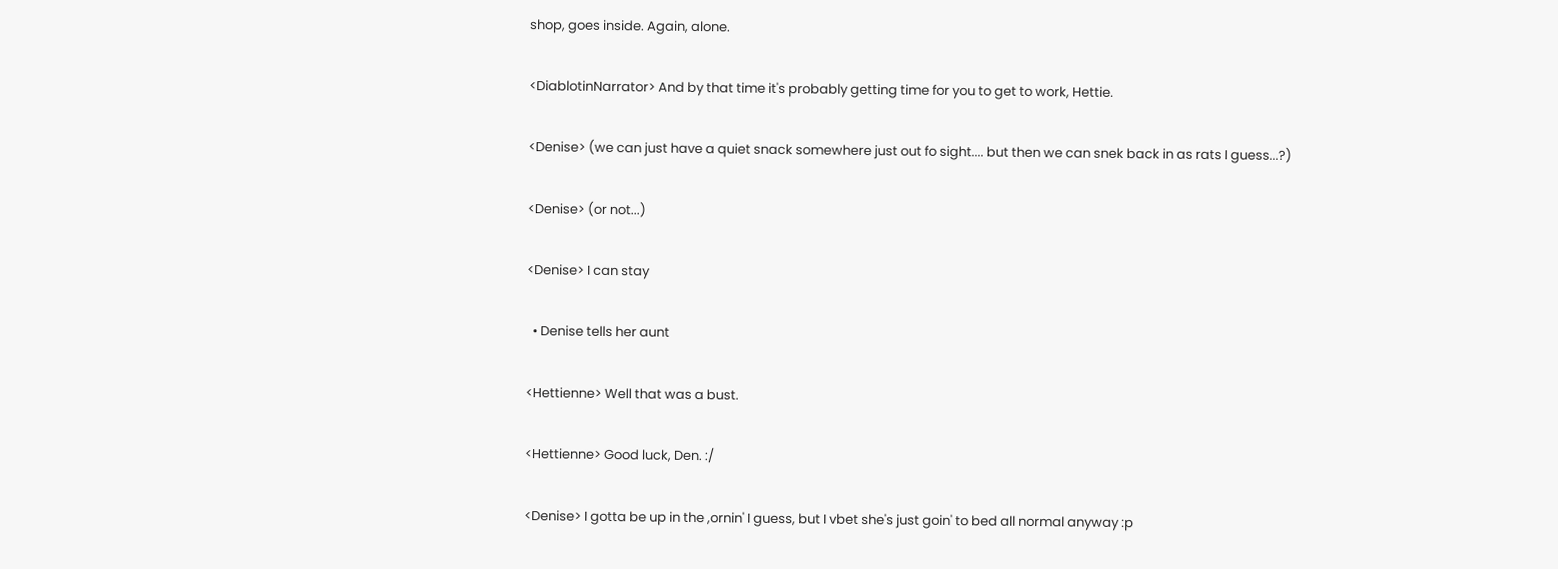shop, goes inside. Again, alone.

<DiablotinNarrator> And by that time it's probably getting time for you to get to work, Hettie.

<Denise> (we can just have a quiet snack somewhere just out fo sight.... but then we can snek back in as rats I guess...?)

<Denise> (or not...)

<Denise> I can stay

  • Denise tells her aunt

<Hettienne> Well that was a bust.

<Hettienne> Good luck, Den. :/

<Denise> I gotta be up in the ,ornin' I guess, but I vbet she's just goin' to bed all normal anyway :p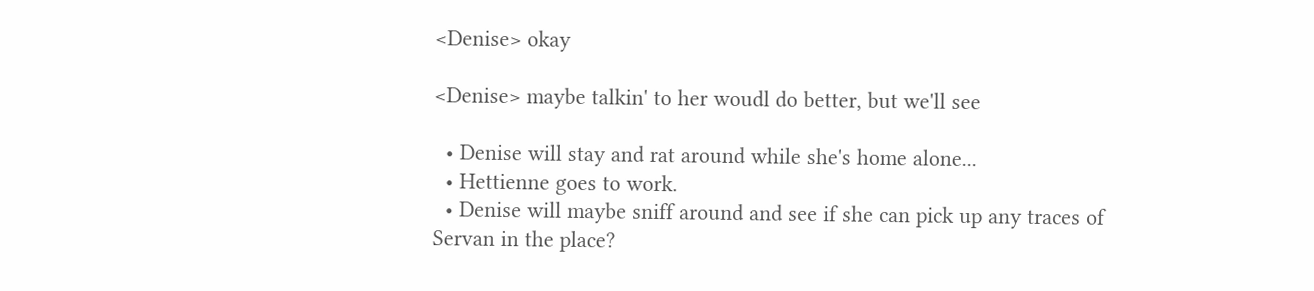<Denise> okay

<Denise> maybe talkin' to her woudl do better, but we'll see

  • Denise will stay and rat around while she's home alone...
  • Hettienne goes to work.
  • Denise will maybe sniff around and see if she can pick up any traces of Servan in the place?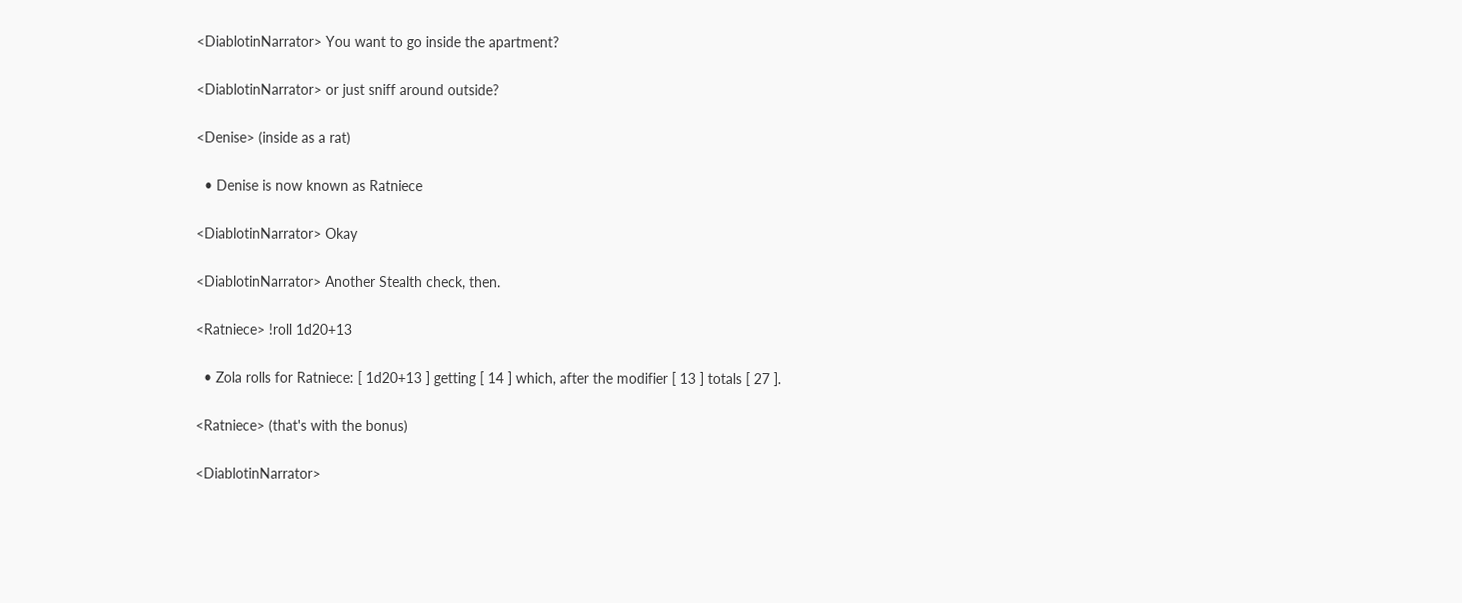<DiablotinNarrator> You want to go inside the apartment?

<DiablotinNarrator> or just sniff around outside?

<Denise> (inside as a rat)

  • Denise is now known as Ratniece

<DiablotinNarrator> Okay

<DiablotinNarrator> Another Stealth check, then.

<Ratniece> !roll 1d20+13

  • Zola rolls for Ratniece: [ 1d20+13 ] getting [ 14 ] which, after the modifier [ 13 ] totals [ 27 ].

<Ratniece> (that's with the bonus)

<DiablotinNarrator>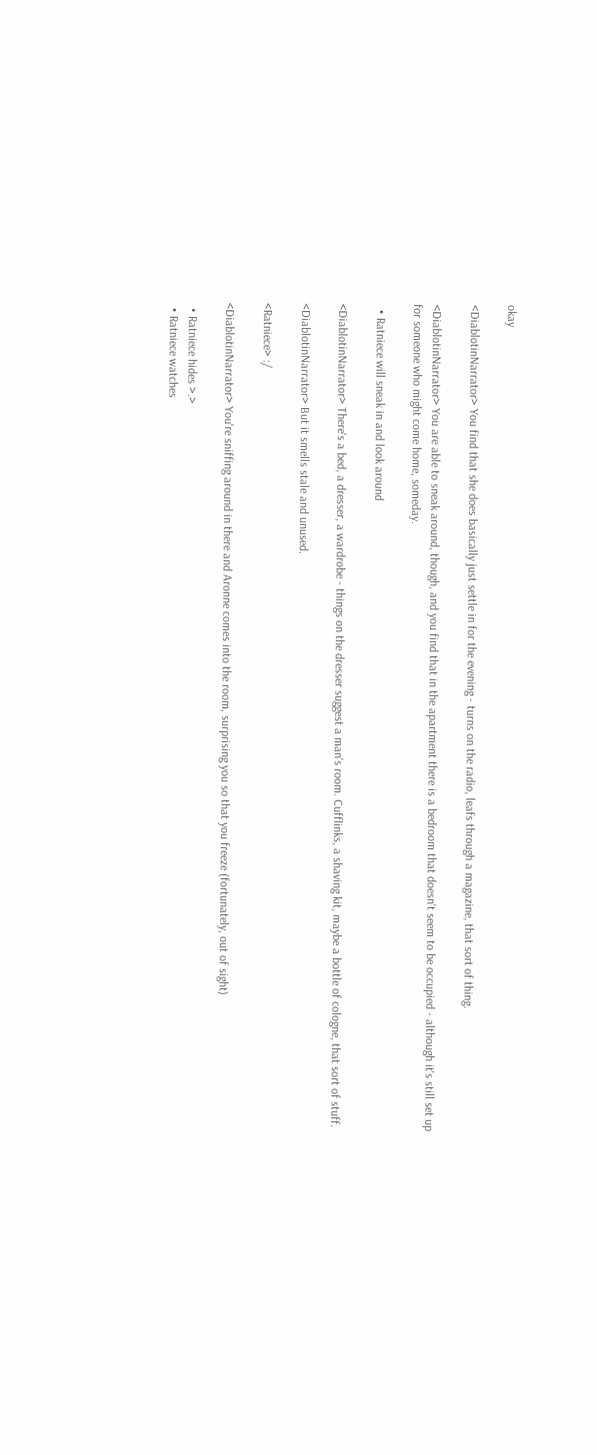okay

<DiablotinNarrator> You find that she does basically just settle in for the evening - turns on the radio, leafs through a magazine, that sort of thing.

<DiablotinNarrator> You are able to sneak around, though, and you find that in the apartment there is a bedroom that doesn't seem to be occupied - although it's still set up for someone who might come home, someday.

  • Ratniece will sneak in and look around

<DiablotinNarrator> There's a bed, a dresser, a wardrobe - things on the dresser suggest a man's room. Cufflinks, a shaving kit, maybe a bottle of cologne, that sort of stuff.

<DiablotinNarrator> But it smells stale and unused.

<Ratniece> :/

<DiablotinNarrator> You're sniffing around in there and Aronne comes into the room, surprising you so that you freeze (fortunately, out of sight)

  • Ratniece hides >.>
  • Ratniece watches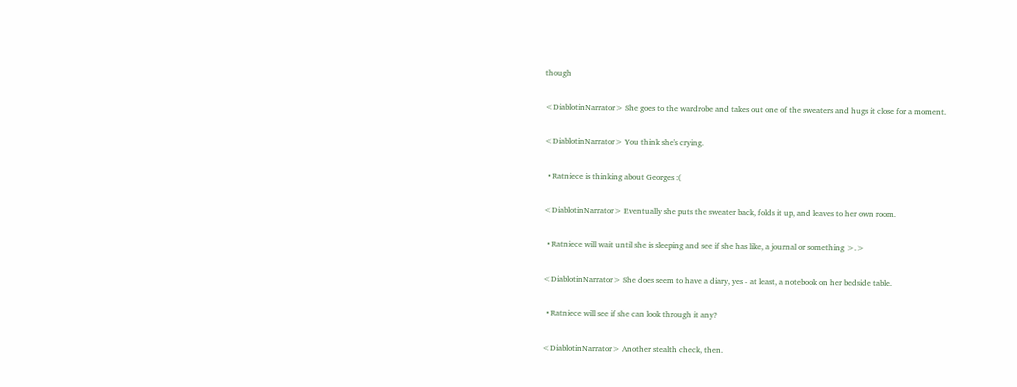though

<DiablotinNarrator> She goes to the wardrobe and takes out one of the sweaters and hugs it close for a moment.

<DiablotinNarrator> You think she's crying.

  • Ratniece is thinking about Georges :(

<DiablotinNarrator> Eventually she puts the sweater back, folds it up, and leaves to her own room.

  • Ratniece will wait until she is sleeping and see if she has like, a journal or something >.>

<DiablotinNarrator> She does seem to have a diary, yes - at least, a notebook on her bedside table.

  • Ratniece will see if she can look through it any?

<DiablotinNarrator> Another stealth check, then.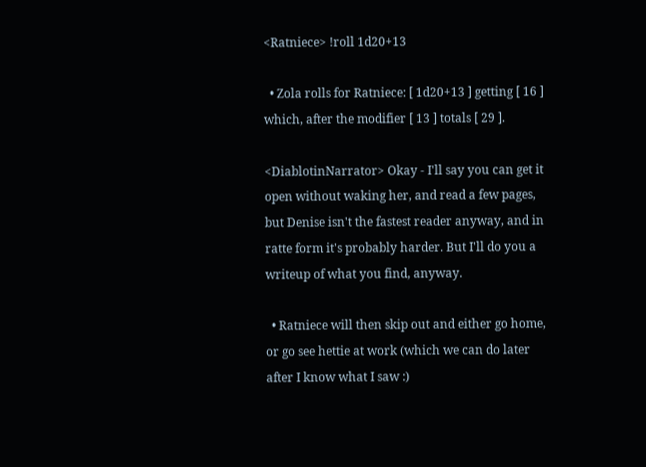<Ratniece> !roll 1d20+13

  • Zola rolls for Ratniece: [ 1d20+13 ] getting [ 16 ] which, after the modifier [ 13 ] totals [ 29 ].

<DiablotinNarrator> Okay - I'll say you can get it open without waking her, and read a few pages, but Denise isn't the fastest reader anyway, and in ratte form it's probably harder. But I'll do you a writeup of what you find, anyway.

  • Ratniece will then skip out and either go home, or go see hettie at work (which we can do later after I know what I saw :)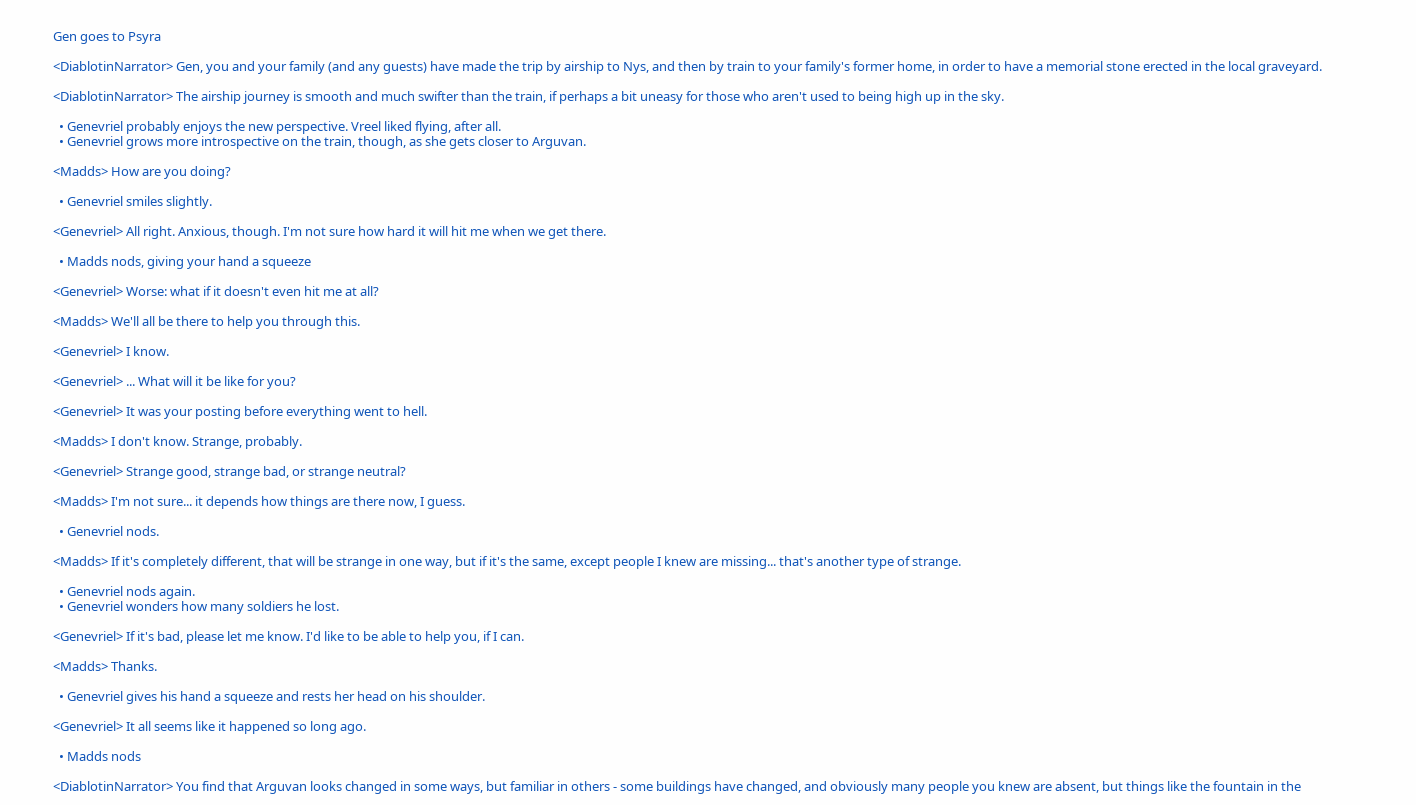Gen goes to Psyra

<DiablotinNarrator> Gen, you and your family (and any guests) have made the trip by airship to Nys, and then by train to your family's former home, in order to have a memorial stone erected in the local graveyard.

<DiablotinNarrator> The airship journey is smooth and much swifter than the train, if perhaps a bit uneasy for those who aren't used to being high up in the sky.

  • Genevriel probably enjoys the new perspective. Vreel liked flying, after all.
  • Genevriel grows more introspective on the train, though, as she gets closer to Arguvan.

<Madds> How are you doing?

  • Genevriel smiles slightly.

<Genevriel> All right. Anxious, though. I'm not sure how hard it will hit me when we get there.

  • Madds nods, giving your hand a squeeze

<Genevriel> Worse: what if it doesn't even hit me at all?

<Madds> We'll all be there to help you through this.

<Genevriel> I know.

<Genevriel> ... What will it be like for you?

<Genevriel> It was your posting before everything went to hell.

<Madds> I don't know. Strange, probably.

<Genevriel> Strange good, strange bad, or strange neutral?

<Madds> I'm not sure... it depends how things are there now, I guess.

  • Genevriel nods.

<Madds> If it's completely different, that will be strange in one way, but if it's the same, except people I knew are missing... that's another type of strange.

  • Genevriel nods again.
  • Genevriel wonders how many soldiers he lost.

<Genevriel> If it's bad, please let me know. I'd like to be able to help you, if I can.

<Madds> Thanks.

  • Genevriel gives his hand a squeeze and rests her head on his shoulder.

<Genevriel> It all seems like it happened so long ago.

  • Madds nods

<DiablotinNarrator> You find that Arguvan looks changed in some ways, but familiar in others - some buildings have changed, and obviously many people you knew are absent, but things like the fountain in the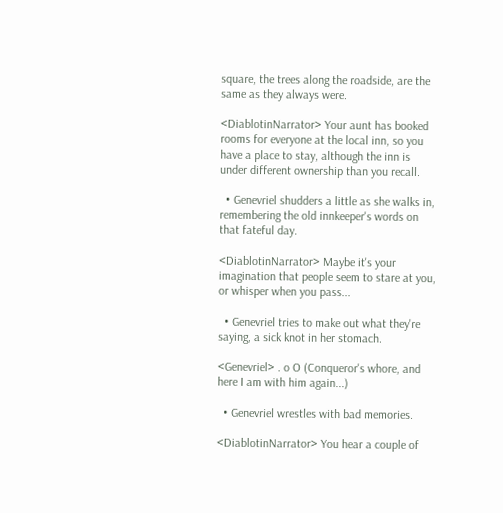square, the trees along the roadside, are the same as they always were.

<DiablotinNarrator> Your aunt has booked rooms for everyone at the local inn, so you have a place to stay, although the inn is under different ownership than you recall.

  • Genevriel shudders a little as she walks in, remembering the old innkeeper's words on that fateful day.

<DiablotinNarrator> Maybe it's your imagination that people seem to stare at you, or whisper when you pass...

  • Genevriel tries to make out what they're saying, a sick knot in her stomach.

<Genevriel> . o O (Conqueror's whore, and here I am with him again...)

  • Genevriel wrestles with bad memories.

<DiablotinNarrator> You hear a couple of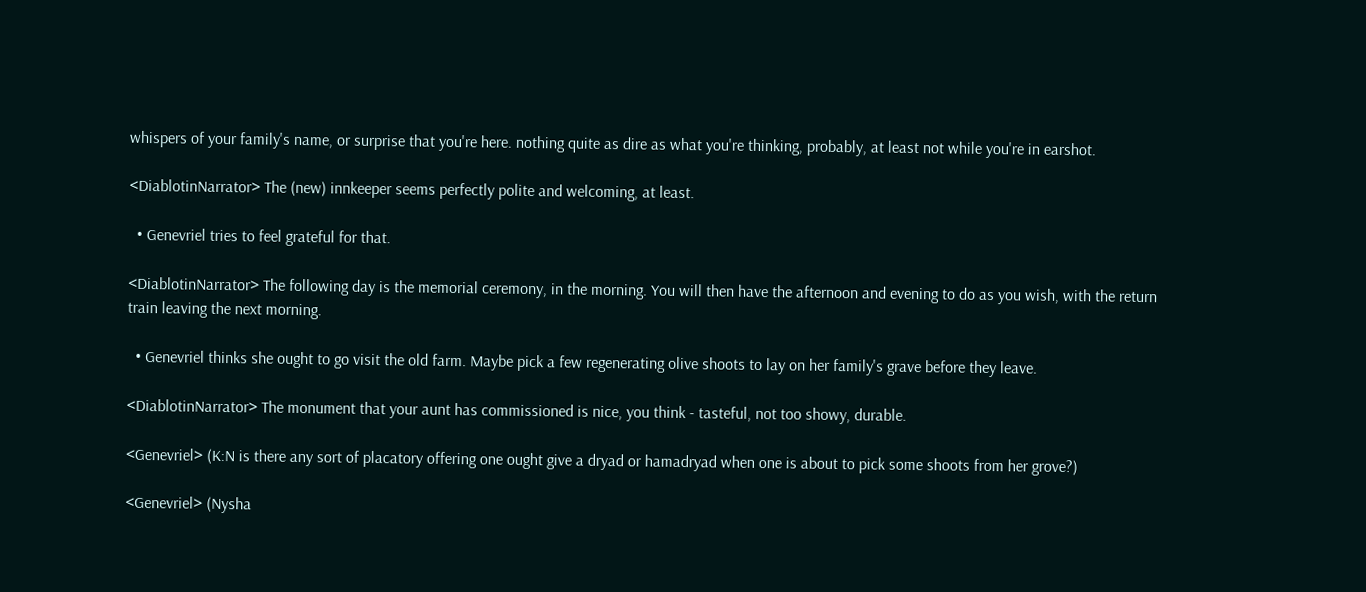whispers of your family's name, or surprise that you're here. nothing quite as dire as what you're thinking, probably, at least not while you're in earshot.

<DiablotinNarrator> The (new) innkeeper seems perfectly polite and welcoming, at least.

  • Genevriel tries to feel grateful for that.

<DiablotinNarrator> The following day is the memorial ceremony, in the morning. You will then have the afternoon and evening to do as you wish, with the return train leaving the next morning.

  • Genevriel thinks she ought to go visit the old farm. Maybe pick a few regenerating olive shoots to lay on her family's grave before they leave.

<DiablotinNarrator> The monument that your aunt has commissioned is nice, you think - tasteful, not too showy, durable.

<Genevriel> (K:N is there any sort of placatory offering one ought give a dryad or hamadryad when one is about to pick some shoots from her grove?)

<Genevriel> (Nysha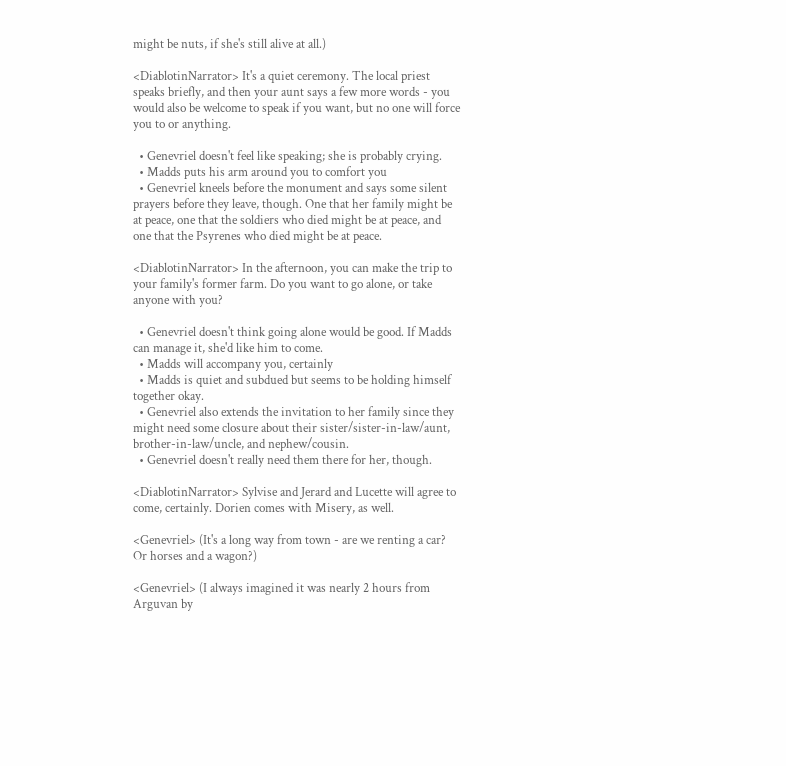might be nuts, if she's still alive at all.)

<DiablotinNarrator> It's a quiet ceremony. The local priest speaks briefly, and then your aunt says a few more words - you would also be welcome to speak if you want, but no one will force you to or anything.

  • Genevriel doesn't feel like speaking; she is probably crying.
  • Madds puts his arm around you to comfort you
  • Genevriel kneels before the monument and says some silent prayers before they leave, though. One that her family might be at peace, one that the soldiers who died might be at peace, and one that the Psyrenes who died might be at peace.

<DiablotinNarrator> In the afternoon, you can make the trip to your family's former farm. Do you want to go alone, or take anyone with you?

  • Genevriel doesn't think going alone would be good. If Madds can manage it, she'd like him to come.
  • Madds will accompany you, certainly
  • Madds is quiet and subdued but seems to be holding himself together okay.
  • Genevriel also extends the invitation to her family since they might need some closure about their sister/sister-in-law/aunt, brother-in-law/uncle, and nephew/cousin.
  • Genevriel doesn't really need them there for her, though.

<DiablotinNarrator> Sylvise and Jerard and Lucette will agree to come, certainly. Dorien comes with Misery, as well.

<Genevriel> (It's a long way from town - are we renting a car? Or horses and a wagon?)

<Genevriel> (I always imagined it was nearly 2 hours from Arguvan by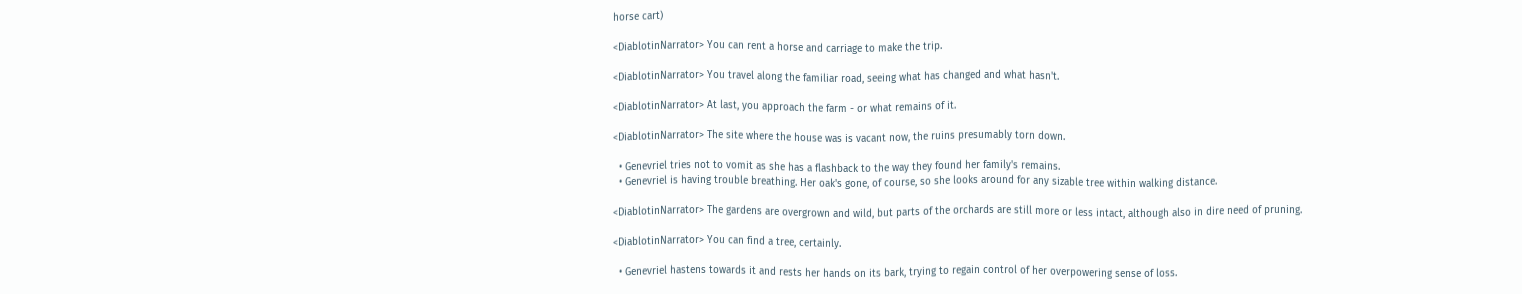horse cart)

<DiablotinNarrator> You can rent a horse and carriage to make the trip.

<DiablotinNarrator> You travel along the familiar road, seeing what has changed and what hasn't.

<DiablotinNarrator> At last, you approach the farm - or what remains of it.

<DiablotinNarrator> The site where the house was is vacant now, the ruins presumably torn down.

  • Genevriel tries not to vomit as she has a flashback to the way they found her family's remains.
  • Genevriel is having trouble breathing. Her oak's gone, of course, so she looks around for any sizable tree within walking distance.

<DiablotinNarrator> The gardens are overgrown and wild, but parts of the orchards are still more or less intact, although also in dire need of pruning.

<DiablotinNarrator> You can find a tree, certainly.

  • Genevriel hastens towards it and rests her hands on its bark, trying to regain control of her overpowering sense of loss.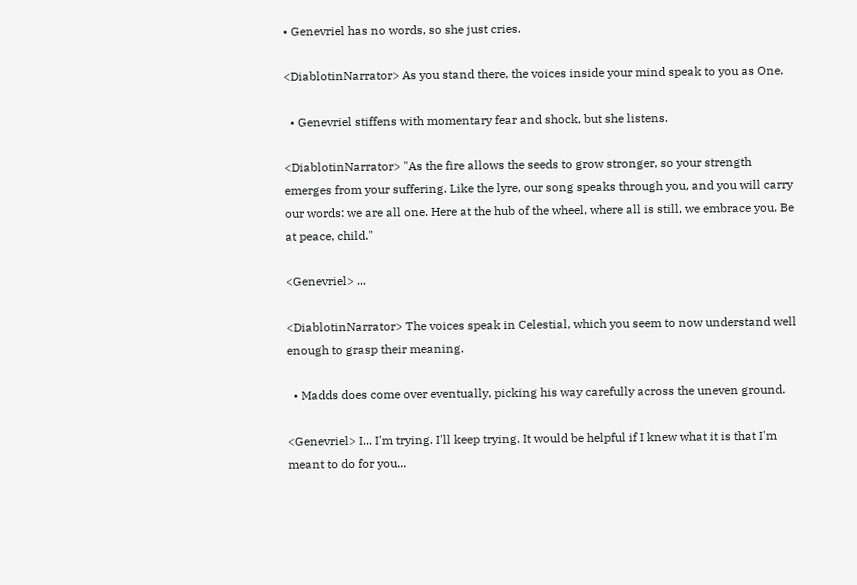• Genevriel has no words, so she just cries.

<DiablotinNarrator> As you stand there, the voices inside your mind speak to you as One.

  • Genevriel stiffens with momentary fear and shock, but she listens.

<DiablotinNarrator> "As the fire allows the seeds to grow stronger, so your strength emerges from your suffering. Like the lyre, our song speaks through you, and you will carry our words: we are all one. Here at the hub of the wheel, where all is still, we embrace you. Be at peace, child."

<Genevriel> ...

<DiablotinNarrator> The voices speak in Celestial, which you seem to now understand well enough to grasp their meaning.

  • Madds does come over eventually, picking his way carefully across the uneven ground.

<Genevriel> I... I'm trying. I'll keep trying. It would be helpful if I knew what it is that I'm meant to do for you...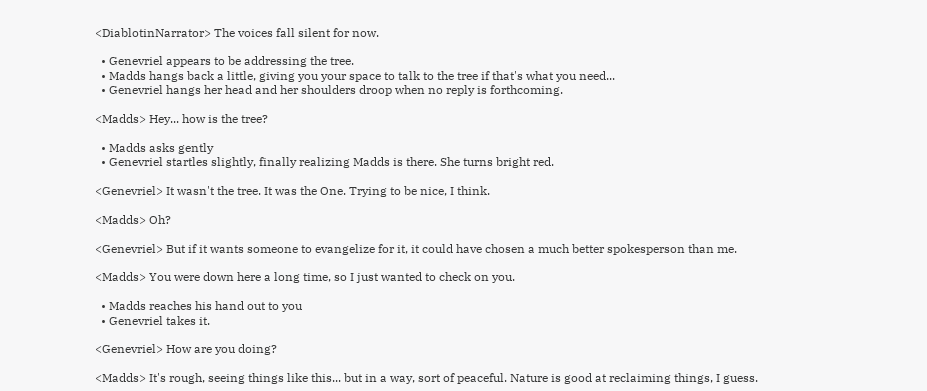<DiablotinNarrator> The voices fall silent for now.

  • Genevriel appears to be addressing the tree.
  • Madds hangs back a little, giving you your space to talk to the tree if that's what you need...
  • Genevriel hangs her head and her shoulders droop when no reply is forthcoming.

<Madds> Hey... how is the tree?

  • Madds asks gently
  • Genevriel startles slightly, finally realizing Madds is there. She turns bright red.

<Genevriel> It wasn't the tree. It was the One. Trying to be nice, I think.

<Madds> Oh?

<Genevriel> But if it wants someone to evangelize for it, it could have chosen a much better spokesperson than me.

<Madds> You were down here a long time, so I just wanted to check on you.

  • Madds reaches his hand out to you
  • Genevriel takes it.

<Genevriel> How are you doing?

<Madds> It's rough, seeing things like this... but in a way, sort of peaceful. Nature is good at reclaiming things, I guess.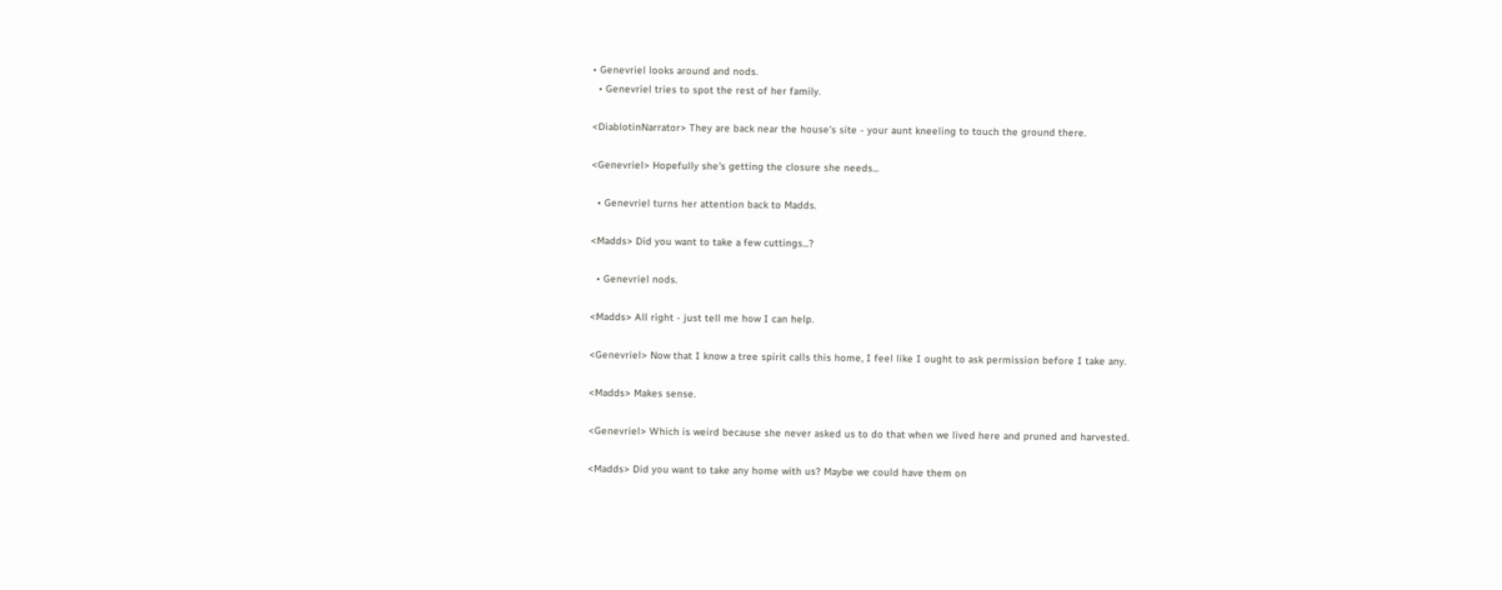• Genevriel looks around and nods.
  • Genevriel tries to spot the rest of her family.

<DiablotinNarrator> They are back near the house's site - your aunt kneeling to touch the ground there.

<Genevriel> Hopefully she's getting the closure she needs...

  • Genevriel turns her attention back to Madds.

<Madds> Did you want to take a few cuttings...?

  • Genevriel nods.

<Madds> All right - just tell me how I can help.

<Genevriel> Now that I know a tree spirit calls this home, I feel like I ought to ask permission before I take any.

<Madds> Makes sense.

<Genevriel> Which is weird because she never asked us to do that when we lived here and pruned and harvested.

<Madds> Did you want to take any home with us? Maybe we could have them on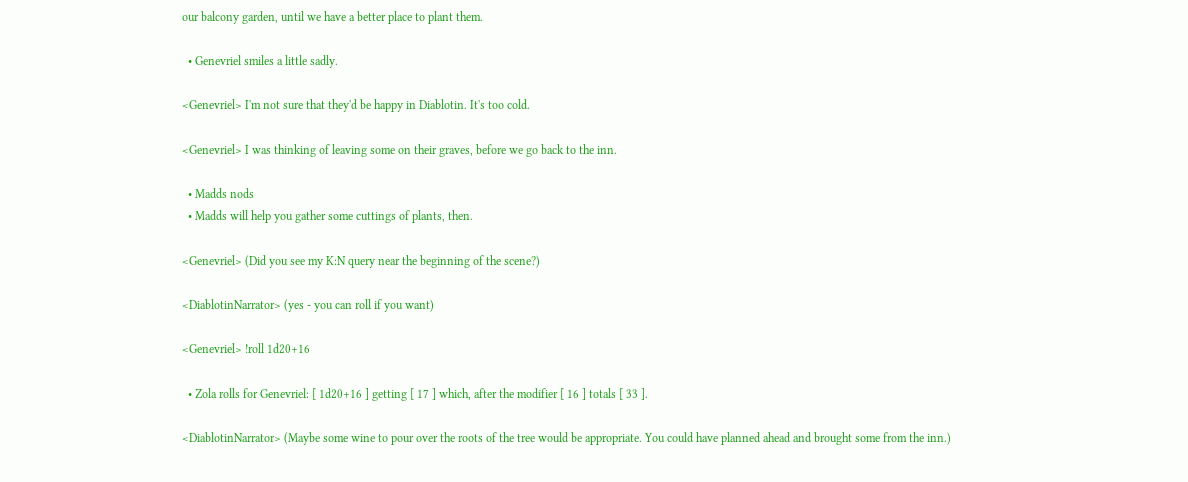our balcony garden, until we have a better place to plant them.

  • Genevriel smiles a little sadly.

<Genevriel> I'm not sure that they'd be happy in Diablotin. It's too cold.

<Genevriel> I was thinking of leaving some on their graves, before we go back to the inn.

  • Madds nods
  • Madds will help you gather some cuttings of plants, then.

<Genevriel> (Did you see my K:N query near the beginning of the scene?)

<DiablotinNarrator> (yes - you can roll if you want)

<Genevriel> !roll 1d20+16

  • Zola rolls for Genevriel: [ 1d20+16 ] getting [ 17 ] which, after the modifier [ 16 ] totals [ 33 ].

<DiablotinNarrator> (Maybe some wine to pour over the roots of the tree would be appropriate. You could have planned ahead and brought some from the inn.)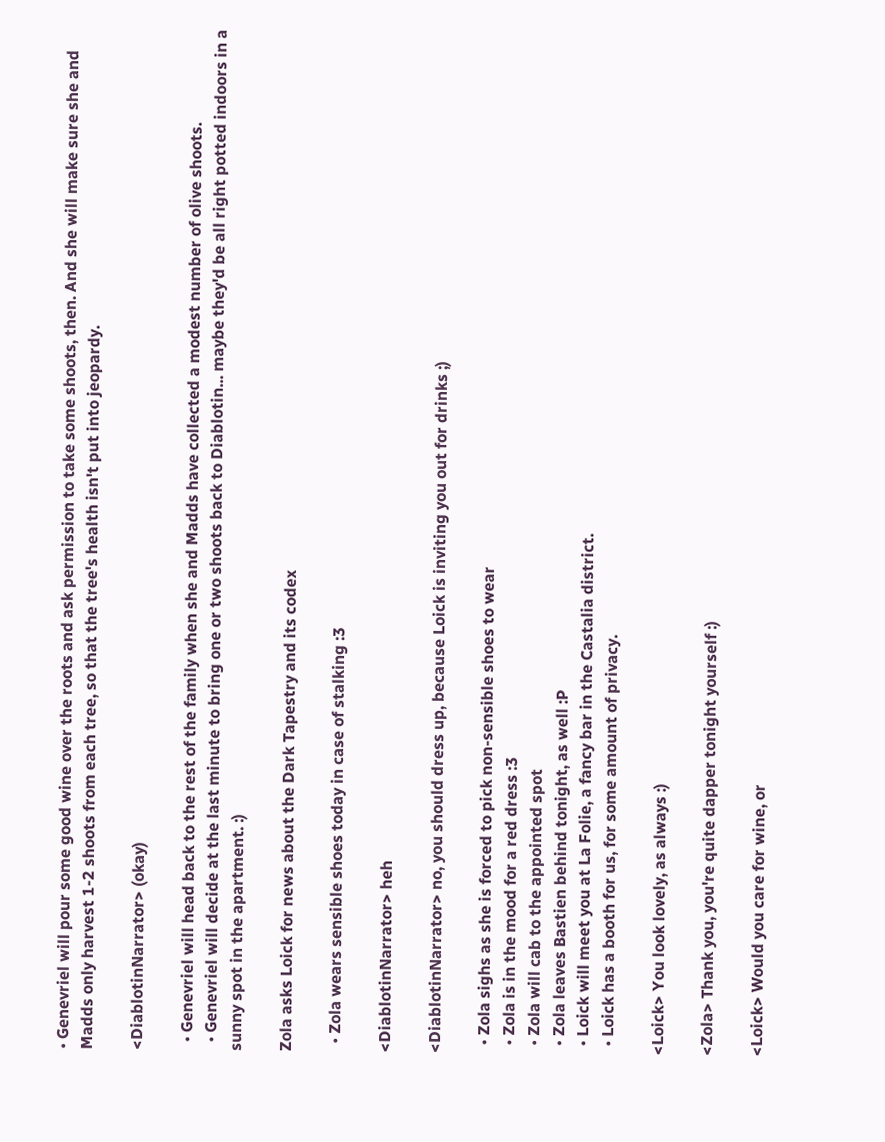• Genevriel will pour some good wine over the roots and ask permission to take some shoots, then. And she will make sure she and Madds only harvest 1-2 shoots from each tree, so that the tree's health isn't put into jeopardy.

<DiablotinNarrator> (okay)

  • Genevriel will head back to the rest of the family when she and Madds have collected a modest number of olive shoots.
  • Genevriel will decide at the last minute to bring one or two shoots back to Diablotin... maybe they'd be all right potted indoors in a sunny spot in the apartment. :)

Zola asks Loick for news about the Dark Tapestry and its codex

  • Zola wears sensible shoes today in case of stalking :3

<DiablotinNarrator> heh

<DiablotinNarrator> no, you should dress up, because Loick is inviting you out for drinks ;)

  • Zola sighs as she is forced to pick non-sensible shoes to wear
  • Zola is in the mood for a red dress :3
  • Zola will cab to the appointed spot
  • Zola leaves Bastien behind tonight, as well :P
  • Loick will meet you at La Folie, a fancy bar in the Castalia district.
  • Loick has a booth for us, for some amount of privacy.

<Loick> You look lovely, as always :)

<Zola> Thank you, you're quite dapper tonight yourself :)

<Loick> Would you care for wine, or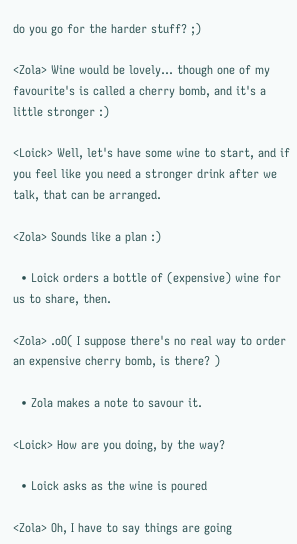do you go for the harder stuff? ;)

<Zola> Wine would be lovely... though one of my favourite's is called a cherry bomb, and it's a little stronger :)

<Loick> Well, let's have some wine to start, and if you feel like you need a stronger drink after we talk, that can be arranged.

<Zola> Sounds like a plan :)

  • Loick orders a bottle of (expensive) wine for us to share, then.

<Zola> .oO( I suppose there's no real way to order an expensive cherry bomb, is there? )

  • Zola makes a note to savour it.

<Loick> How are you doing, by the way?

  • Loick asks as the wine is poured

<Zola> Oh, I have to say things are going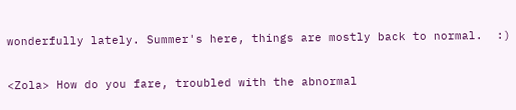wonderfully lately. Summer's here, things are mostly back to normal.  :)

<Zola> How do you fare, troubled with the abnormal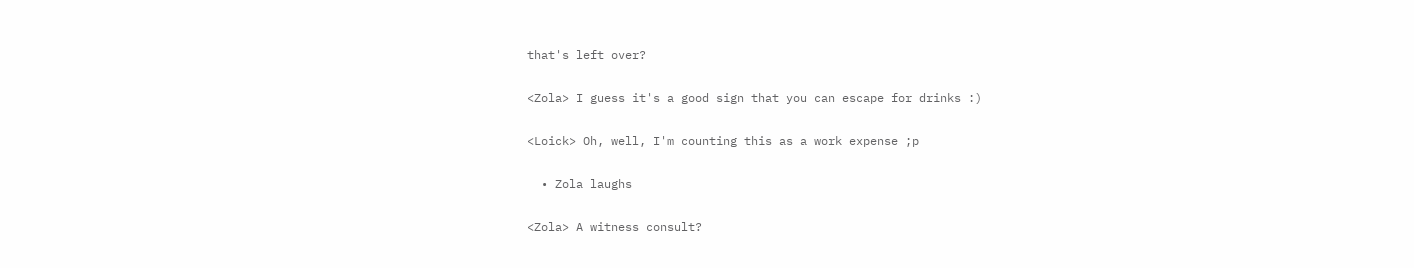that's left over?

<Zola> I guess it's a good sign that you can escape for drinks :)

<Loick> Oh, well, I'm counting this as a work expense ;p

  • Zola laughs

<Zola> A witness consult?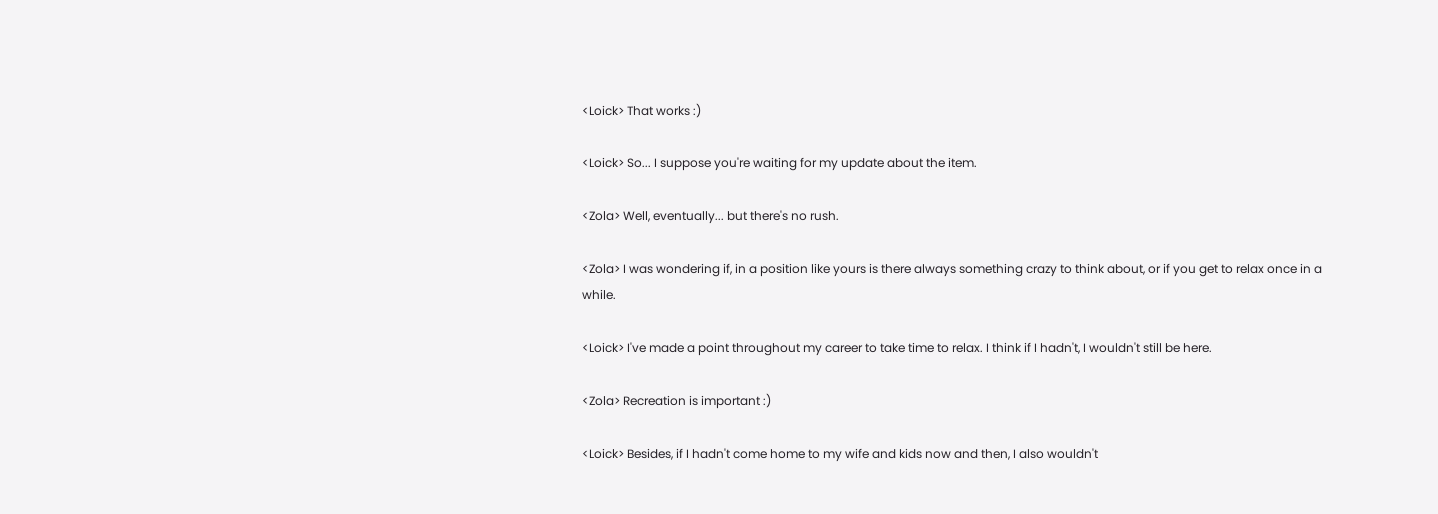<Loick> That works :)

<Loick> So... I suppose you're waiting for my update about the item.

<Zola> Well, eventually... but there's no rush.

<Zola> I was wondering if, in a position like yours is there always something crazy to think about, or if you get to relax once in a while.

<Loick> I've made a point throughout my career to take time to relax. I think if I hadn't, I wouldn't still be here.

<Zola> Recreation is important :)

<Loick> Besides, if I hadn't come home to my wife and kids now and then, I also wouldn't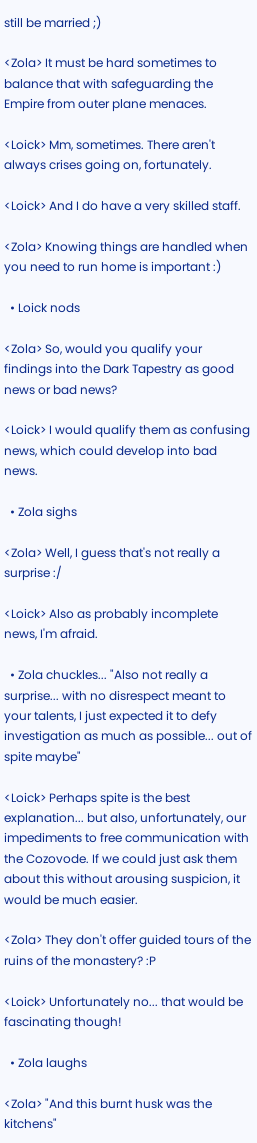still be married ;)

<Zola> It must be hard sometimes to balance that with safeguarding the Empire from outer plane menaces.

<Loick> Mm, sometimes. There aren't always crises going on, fortunately.

<Loick> And I do have a very skilled staff.

<Zola> Knowing things are handled when you need to run home is important :)

  • Loick nods

<Zola> So, would you qualify your findings into the Dark Tapestry as good news or bad news?

<Loick> I would qualify them as confusing news, which could develop into bad news.

  • Zola sighs

<Zola> Well, I guess that's not really a surprise :/

<Loick> Also as probably incomplete news, I'm afraid.

  • Zola chuckles... "Also not really a surprise... with no disrespect meant to your talents, I just expected it to defy investigation as much as possible... out of spite maybe"

<Loick> Perhaps spite is the best explanation... but also, unfortunately, our impediments to free communication with the Cozovode. If we could just ask them about this without arousing suspicion, it would be much easier.

<Zola> They don't offer guided tours of the ruins of the monastery? :P

<Loick> Unfortunately no... that would be fascinating though!

  • Zola laughs

<Zola> "And this burnt husk was the kitchens"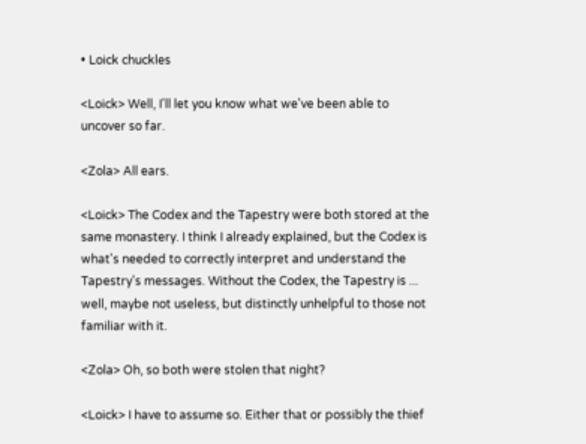• Loick chuckles

<Loick> Well, I'll let you know what we've been able to uncover so far.

<Zola> All ears.

<Loick> The Codex and the Tapestry were both stored at the same monastery. I think I already explained, but the Codex is what's needed to correctly interpret and understand the Tapestry's messages. Without the Codex, the Tapestry is ... well, maybe not useless, but distinctly unhelpful to those not familiar with it.

<Zola> Oh, so both were stolen that night?

<Loick> I have to assume so. Either that or possibly the thief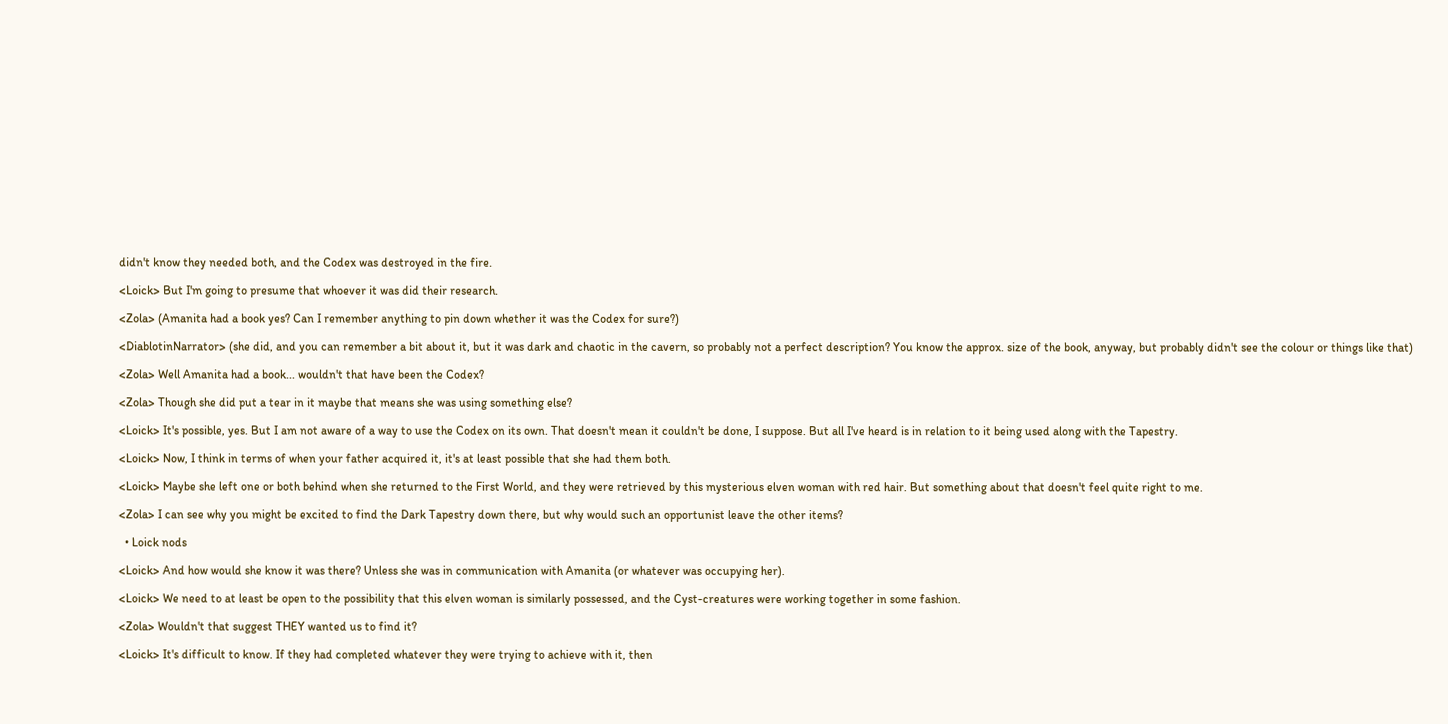didn't know they needed both, and the Codex was destroyed in the fire.

<Loick> But I'm going to presume that whoever it was did their research.

<Zola> (Amanita had a book yes? Can I remember anything to pin down whether it was the Codex for sure?)

<DiablotinNarrator> (she did, and you can remember a bit about it, but it was dark and chaotic in the cavern, so probably not a perfect description? You know the approx. size of the book, anyway, but probably didn't see the colour or things like that)

<Zola> Well Amanita had a book... wouldn't that have been the Codex?

<Zola> Though she did put a tear in it maybe that means she was using something else?

<Loick> It's possible, yes. But I am not aware of a way to use the Codex on its own. That doesn't mean it couldn't be done, I suppose. But all I've heard is in relation to it being used along with the Tapestry.

<Loick> Now, I think in terms of when your father acquired it, it's at least possible that she had them both.

<Loick> Maybe she left one or both behind when she returned to the First World, and they were retrieved by this mysterious elven woman with red hair. But something about that doesn't feel quite right to me.

<Zola> I can see why you might be excited to find the Dark Tapestry down there, but why would such an opportunist leave the other items?

  • Loick nods

<Loick> And how would she know it was there? Unless she was in communication with Amanita (or whatever was occupying her).

<Loick> We need to at least be open to the possibility that this elven woman is similarly possessed, and the Cyst-creatures were working together in some fashion.

<Zola> Wouldn't that suggest THEY wanted us to find it?

<Loick> It's difficult to know. If they had completed whatever they were trying to achieve with it, then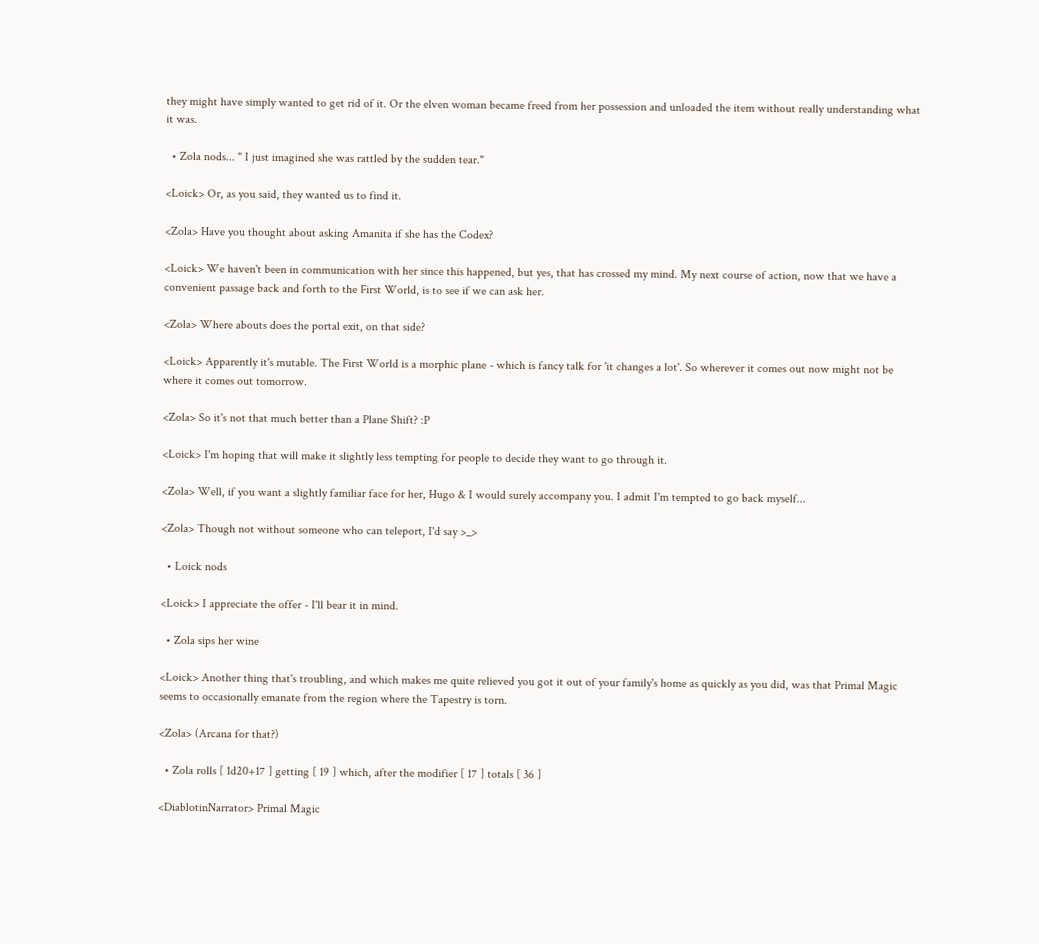they might have simply wanted to get rid of it. Or the elven woman became freed from her possession and unloaded the item without really understanding what it was.

  • Zola nods... " I just imagined she was rattled by the sudden tear."

<Loick> Or, as you said, they wanted us to find it.

<Zola> Have you thought about asking Amanita if she has the Codex?

<Loick> We haven't been in communication with her since this happened, but yes, that has crossed my mind. My next course of action, now that we have a convenient passage back and forth to the First World, is to see if we can ask her.

<Zola> Where abouts does the portal exit, on that side?

<Loick> Apparently it's mutable. The First World is a morphic plane - which is fancy talk for 'it changes a lot'. So wherever it comes out now might not be where it comes out tomorrow.

<Zola> So it's not that much better than a Plane Shift? :P

<Loick> I'm hoping that will make it slightly less tempting for people to decide they want to go through it.

<Zola> Well, if you want a slightly familiar face for her, Hugo & I would surely accompany you. I admit I'm tempted to go back myself...

<Zola> Though not without someone who can teleport, I'd say >_>

  • Loick nods

<Loick> I appreciate the offer - I'll bear it in mind.

  • Zola sips her wine

<Loick> Another thing that's troubling, and which makes me quite relieved you got it out of your family's home as quickly as you did, was that Primal Magic seems to occasionally emanate from the region where the Tapestry is torn.

<Zola> (Arcana for that?)

  • Zola rolls [ 1d20+17 ] getting [ 19 ] which, after the modifier [ 17 ] totals [ 36 ]

<DiablotinNarrator> Primal Magic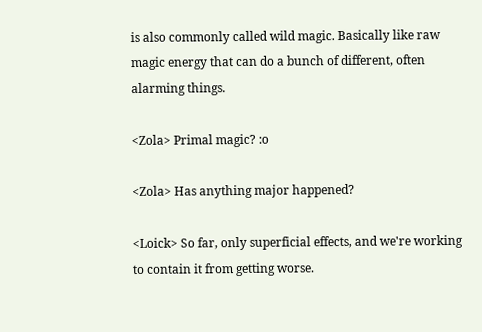is also commonly called wild magic. Basically like raw magic energy that can do a bunch of different, often alarming things.

<Zola> Primal magic? :o

<Zola> Has anything major happened?

<Loick> So far, only superficial effects, and we're working to contain it from getting worse.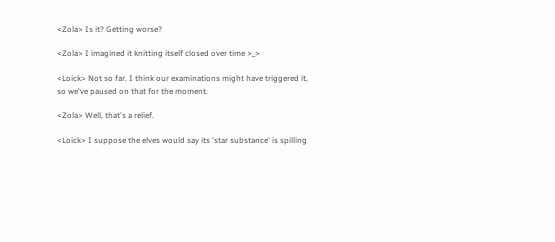<Zola> Is it? Getting worse?

<Zola> I imagined it knitting itself closed over time >_>

<Loick> Not so far. I think our examinations might have triggered it, so we've paused on that for the moment.

<Zola> Well, that's a relief.

<Loick> I suppose the elves would say its 'star substance' is spilling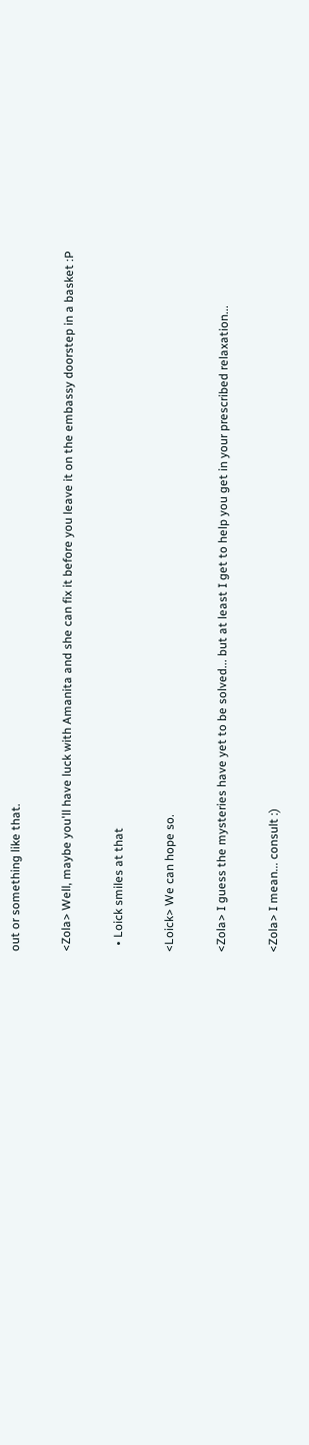out or something like that.

<Zola> Well, maybe you'll have luck with Amanita and she can fix it before you leave it on the embassy doorstep in a basket :P

  • Loick smiles at that

<Loick> We can hope so.

<Zola> I guess the mysteries have yet to be solved... but at least I get to help you get in your prescribed relaxation...

<Zola> I mean... consult :)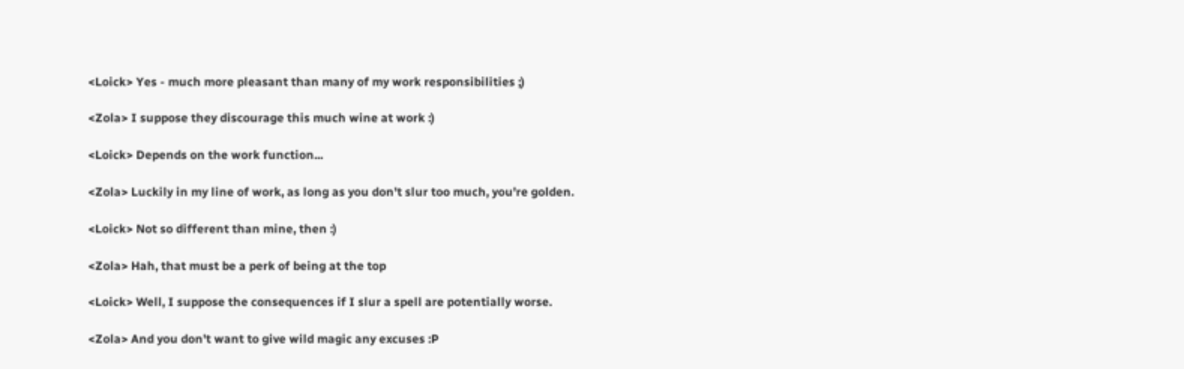<Loick> Yes - much more pleasant than many of my work responsibilities ;)

<Zola> I suppose they discourage this much wine at work :)

<Loick> Depends on the work function...

<Zola> Luckily in my line of work, as long as you don't slur too much, you're golden.

<Loick> Not so different than mine, then :)

<Zola> Hah, that must be a perk of being at the top

<Loick> Well, I suppose the consequences if I slur a spell are potentially worse.

<Zola> And you don't want to give wild magic any excuses :P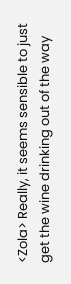<Zola> Really, it seems sensible to just get the wine drinking out of the way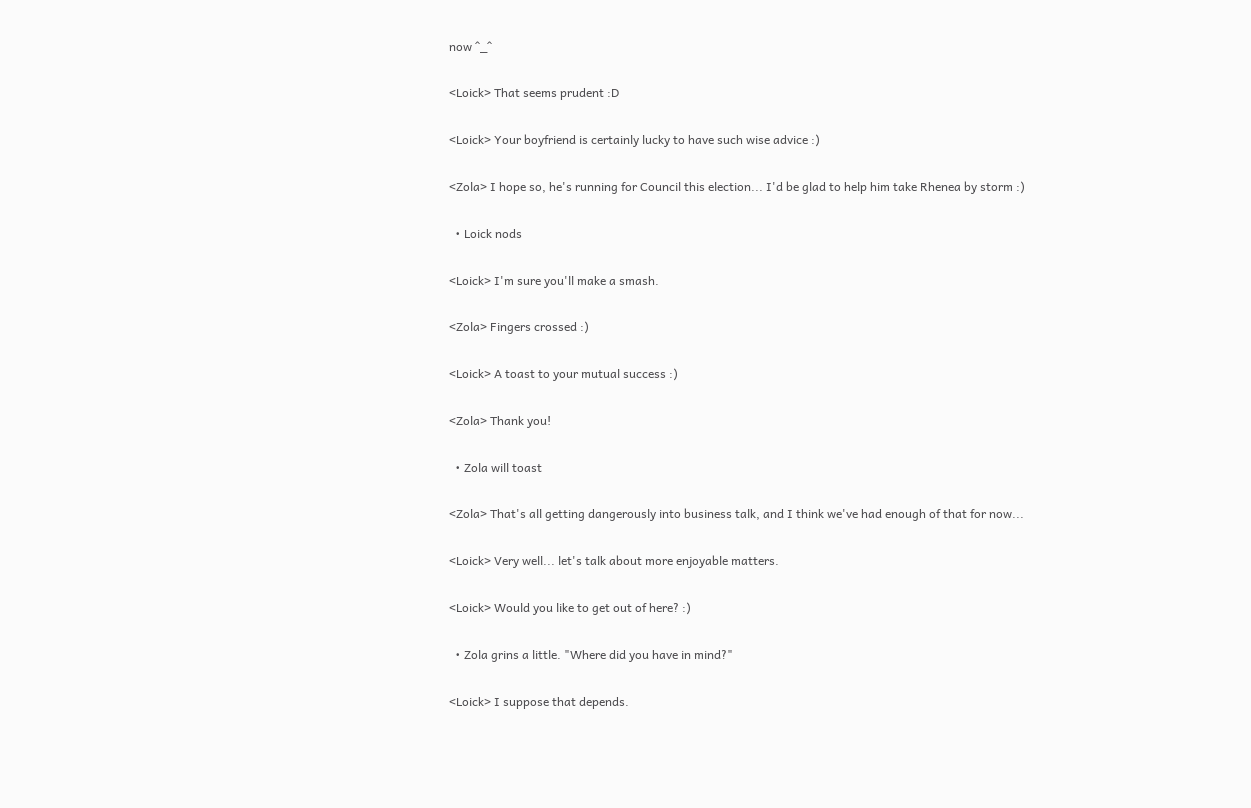now ^_^

<Loick> That seems prudent :D

<Loick> Your boyfriend is certainly lucky to have such wise advice :)

<Zola> I hope so, he's running for Council this election... I'd be glad to help him take Rhenea by storm :)

  • Loick nods

<Loick> I'm sure you'll make a smash.

<Zola> Fingers crossed :)

<Loick> A toast to your mutual success :)

<Zola> Thank you!

  • Zola will toast

<Zola> That's all getting dangerously into business talk, and I think we've had enough of that for now...

<Loick> Very well... let's talk about more enjoyable matters.

<Loick> Would you like to get out of here? :)

  • Zola grins a little. "Where did you have in mind?"

<Loick> I suppose that depends.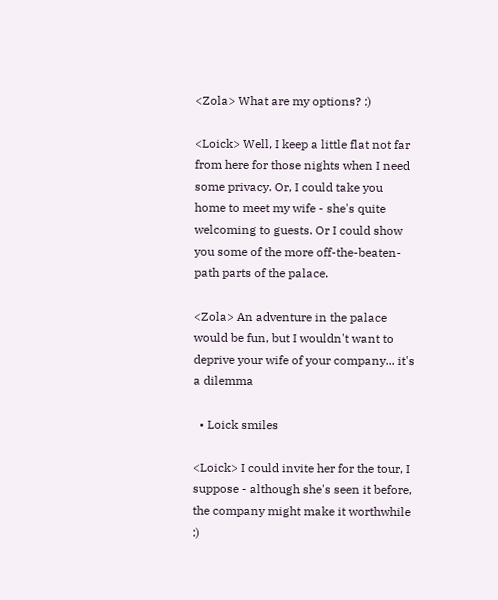<Zola> What are my options? :)

<Loick> Well, I keep a little flat not far from here for those nights when I need some privacy. Or, I could take you home to meet my wife - she's quite welcoming to guests. Or I could show you some of the more off-the-beaten-path parts of the palace.

<Zola> An adventure in the palace would be fun, but I wouldn't want to deprive your wife of your company... it's a dilemma

  • Loick smiles

<Loick> I could invite her for the tour, I suppose - although she's seen it before, the company might make it worthwhile :)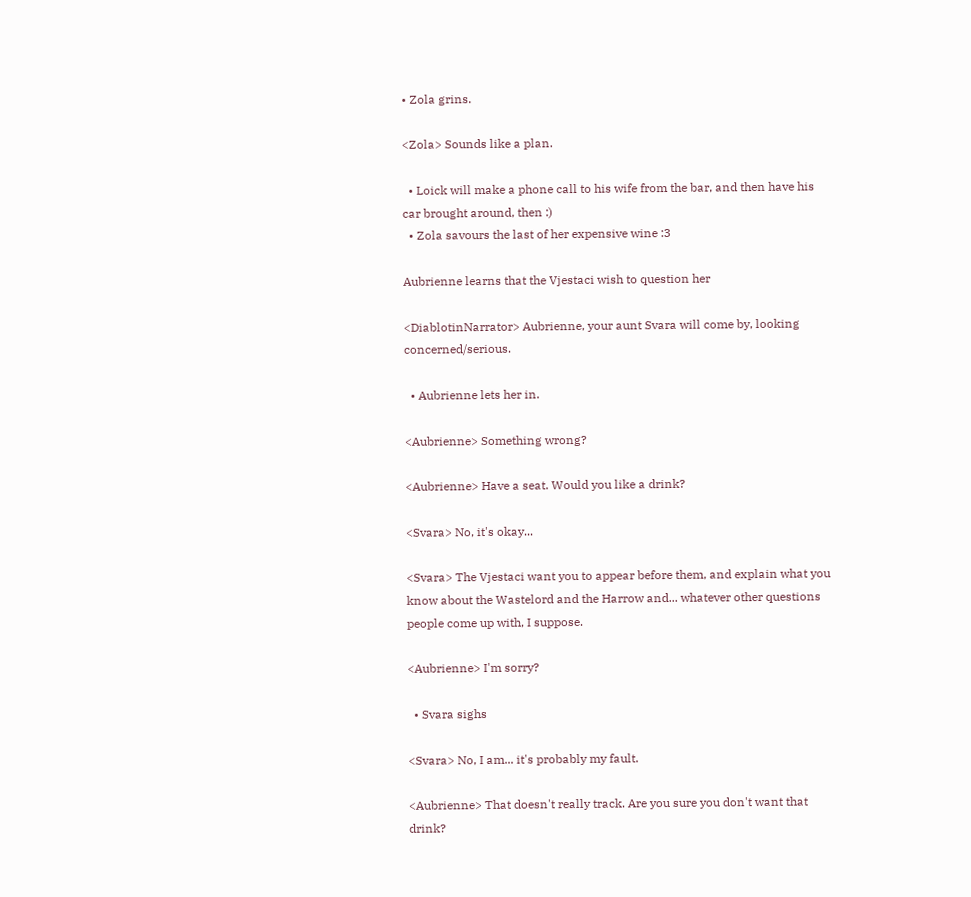• Zola grins.

<Zola> Sounds like a plan.

  • Loick will make a phone call to his wife from the bar, and then have his car brought around, then :)
  • Zola savours the last of her expensive wine :3

Aubrienne learns that the Vjestaci wish to question her

<DiablotinNarrator> Aubrienne, your aunt Svara will come by, looking concerned/serious.

  • Aubrienne lets her in.

<Aubrienne> Something wrong?

<Aubrienne> Have a seat. Would you like a drink?

<Svara> No, it's okay...

<Svara> The Vjestaci want you to appear before them, and explain what you know about the Wastelord and the Harrow and... whatever other questions people come up with, I suppose.

<Aubrienne> I'm sorry?

  • Svara sighs

<Svara> No, I am... it's probably my fault.

<Aubrienne> That doesn't really track. Are you sure you don't want that drink?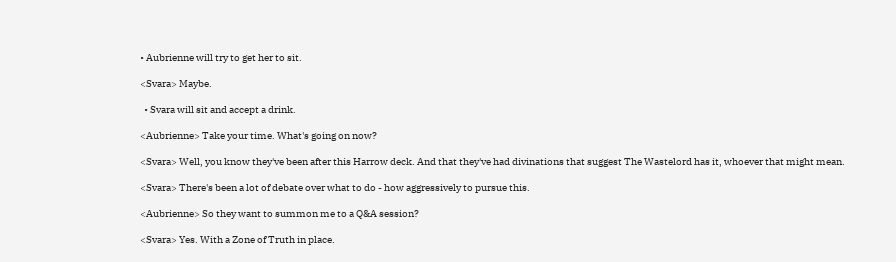• Aubrienne will try to get her to sit.

<Svara> Maybe.

  • Svara will sit and accept a drink.

<Aubrienne> Take your time. What's going on now?

<Svara> Well, you know they've been after this Harrow deck. And that they've had divinations that suggest The Wastelord has it, whoever that might mean.

<Svara> There's been a lot of debate over what to do - how aggressively to pursue this.

<Aubrienne> So they want to summon me to a Q&A session?

<Svara> Yes. With a Zone of Truth in place.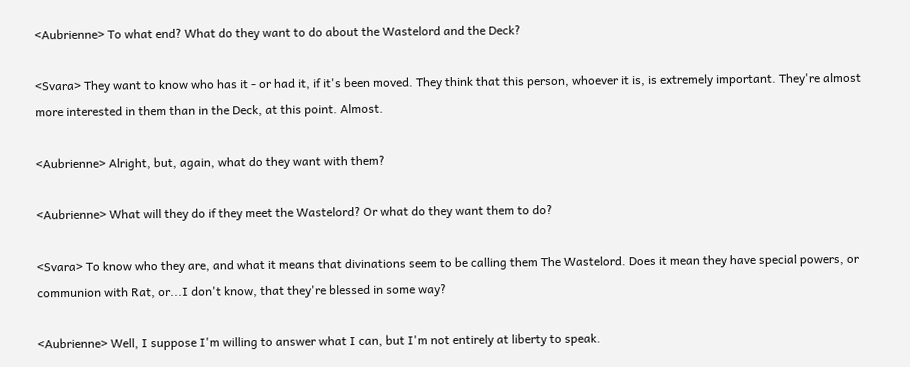<Aubrienne> To what end? What do they want to do about the Wastelord and the Deck?

<Svara> They want to know who has it - or had it, if it's been moved. They think that this person, whoever it is, is extremely important. They're almost more interested in them than in the Deck, at this point. Almost.

<Aubrienne> Alright, but, again, what do they want with them?

<Aubrienne> What will they do if they meet the Wastelord? Or what do they want them to do?

<Svara> To know who they are, and what it means that divinations seem to be calling them The Wastelord. Does it mean they have special powers, or communion with Rat, or...I don't know, that they're blessed in some way?

<Aubrienne> Well, I suppose I'm willing to answer what I can, but I'm not entirely at liberty to speak.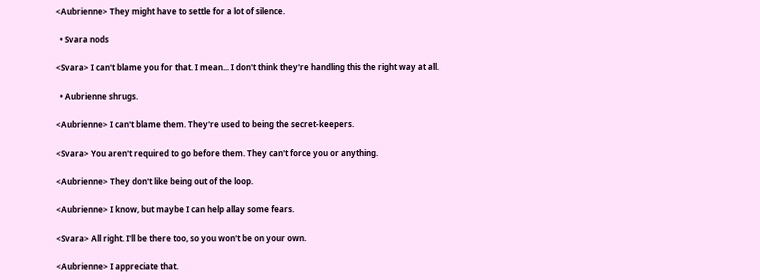<Aubrienne> They might have to settle for a lot of silence.

  • Svara nods

<Svara> I can't blame you for that. I mean... I don't think they're handling this the right way at all.

  • Aubrienne shrugs.

<Aubrienne> I can't blame them. They're used to being the secret-keepers.

<Svara> You aren't required to go before them. They can't force you or anything.

<Aubrienne> They don't like being out of the loop.

<Aubrienne> I know, but maybe I can help allay some fears.

<Svara> All right. I'll be there too, so you won't be on your own.

<Aubrienne> I appreciate that.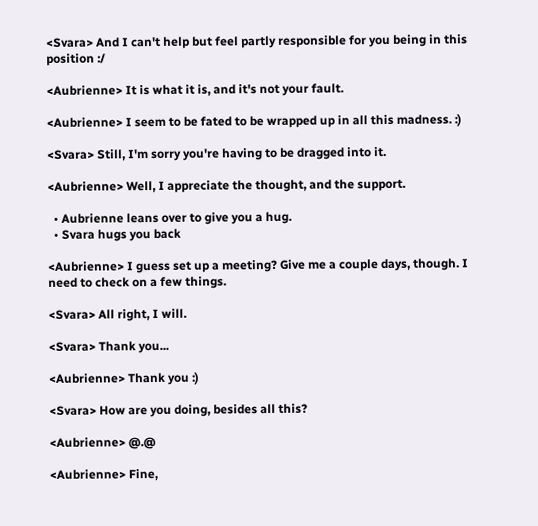<Svara> And I can't help but feel partly responsible for you being in this position :/

<Aubrienne> It is what it is, and it's not your fault.

<Aubrienne> I seem to be fated to be wrapped up in all this madness. :)

<Svara> Still, I'm sorry you're having to be dragged into it.

<Aubrienne> Well, I appreciate the thought, and the support.

  • Aubrienne leans over to give you a hug.
  • Svara hugs you back

<Aubrienne> I guess set up a meeting? Give me a couple days, though. I need to check on a few things.

<Svara> All right, I will.

<Svara> Thank you...

<Aubrienne> Thank you :)

<Svara> How are you doing, besides all this?

<Aubrienne> @.@

<Aubrienne> Fine,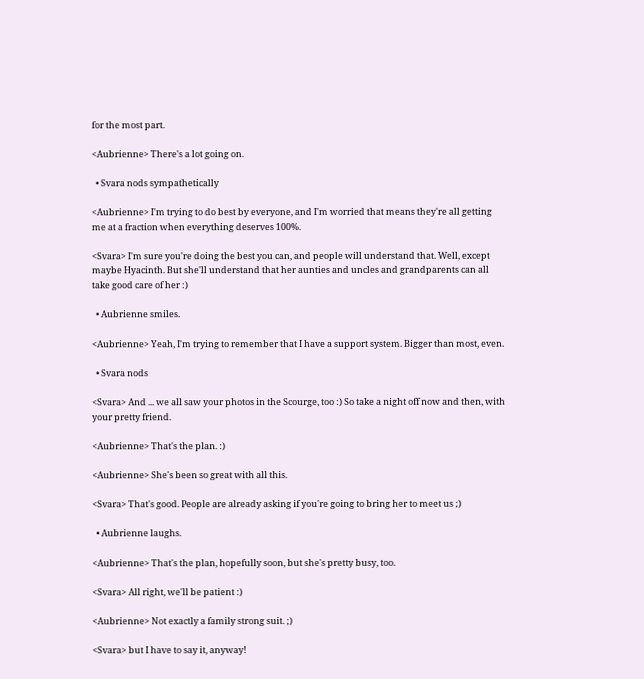for the most part.

<Aubrienne> There's a lot going on.

  • Svara nods sympathetically

<Aubrienne> I'm trying to do best by everyone, and I'm worried that means they're all getting me at a fraction when everything deserves 100%.

<Svara> I'm sure you're doing the best you can, and people will understand that. Well, except maybe Hyacinth. But she'll understand that her aunties and uncles and grandparents can all take good care of her :)

  • Aubrienne smiles.

<Aubrienne> Yeah, I'm trying to remember that I have a support system. Bigger than most, even.

  • Svara nods

<Svara> And ... we all saw your photos in the Scourge, too :) So take a night off now and then, with your pretty friend.

<Aubrienne> That's the plan. :)

<Aubrienne> She's been so great with all this.

<Svara> That's good. People are already asking if you're going to bring her to meet us ;)

  • Aubrienne laughs.

<Aubrienne> That's the plan, hopefully soon, but she's pretty busy, too.

<Svara> All right, we'll be patient :)

<Aubrienne> Not exactly a family strong suit. ;)

<Svara> but I have to say it, anyway!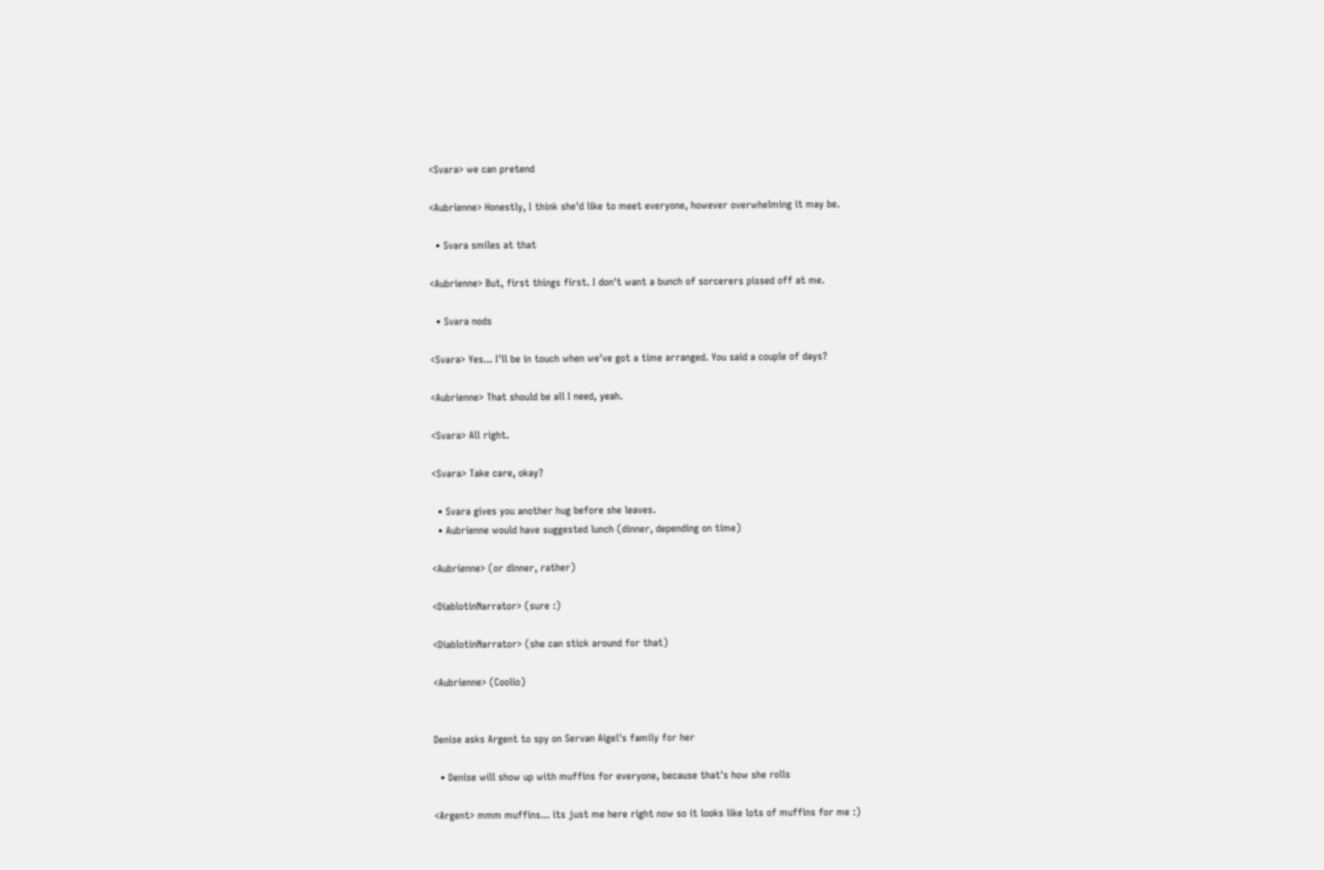<Svara> we can pretend

<Aubrienne> Honestly, I think she'd like to meet everyone, however overwhelming it may be.

  • Svara smiles at that

<Aubrienne> But, first things first. I don't want a bunch of sorcerers pissed off at me.

  • Svara nods

<Svara> Yes... I'll be in touch when we've got a time arranged. You said a couple of days?

<Aubrienne> That should be all I need, yeah.

<Svara> All right.

<Svara> Take care, okay?

  • Svara gives you another hug before she leaves.
  • Aubrienne would have suggested lunch (dinner, depending on time)

<Aubrienne> (or dinner, rather)

<DiablotinNarrator> (sure :)

<DiablotinNarrator> (she can stick around for that)

<Aubrienne> (Coolio)


Denise asks Argent to spy on Servan Aigel's family for her

  • Denise will show up with muffins for everyone, because that's how she rolls

<Argent> mmm muffins... its just me here right now so it looks like lots of muffins for me :)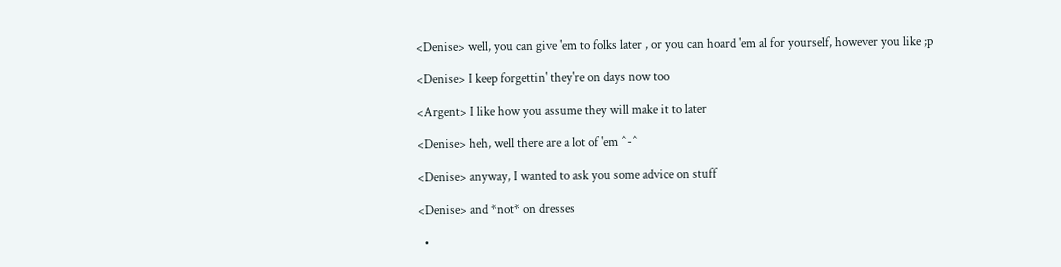<Denise> well, you can give 'em to folks later , or you can hoard 'em al for yourself, however you like ;p

<Denise> I keep forgettin' they're on days now too

<Argent> I like how you assume they will make it to later

<Denise> heh, well there are a lot of 'em ^-^

<Denise> anyway, I wanted to ask you some advice on stuff

<Denise> and *not* on dresses

  •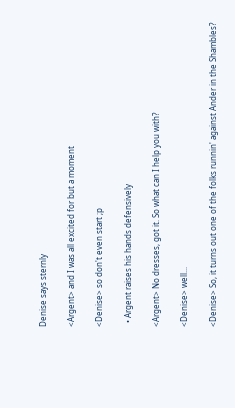Denise says sternly

<Argent> and I was all excited for but a moment

<Denise> so don't even start ;p

  • Argent raises his hands defensively

<Argent> No dresses, got it. So what can I help you with?

<Denise> well...

<Denise> So, it turns out one of the folks runnin' against Ander in the Shambles?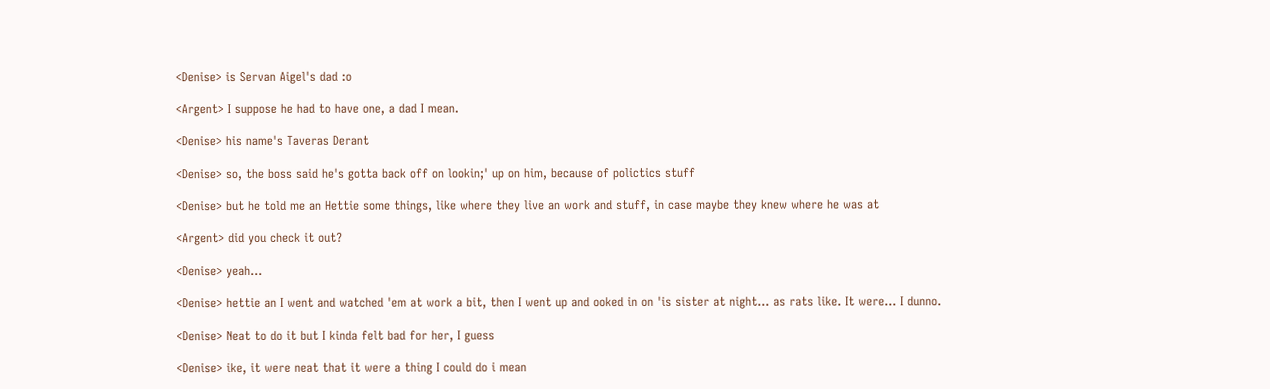<Denise> is Servan Aigel's dad :o

<Argent> I suppose he had to have one, a dad I mean.

<Denise> his name's Taveras Derant

<Denise> so, the boss said he's gotta back off on lookin;' up on him, because of polictics stuff

<Denise> but he told me an Hettie some things, like where they live an work and stuff, in case maybe they knew where he was at

<Argent> did you check it out?

<Denise> yeah...

<Denise> hettie an I went and watched 'em at work a bit, then I went up and ooked in on 'is sister at night... as rats like. It were... I dunno.

<Denise> Neat to do it but I kinda felt bad for her, I guess

<Denise> ike, it were neat that it were a thing I could do i mean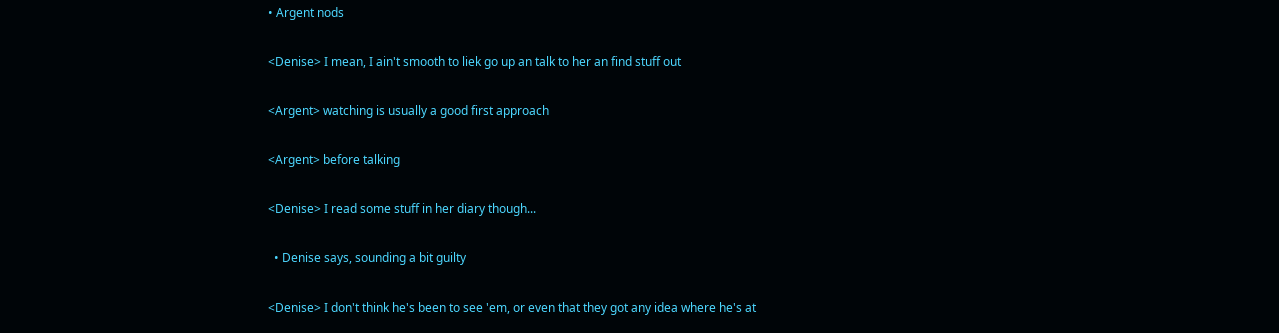• Argent nods

<Denise> I mean, I ain't smooth to liek go up an talk to her an find stuff out

<Argent> watching is usually a good first approach

<Argent> before talking

<Denise> I read some stuff in her diary though...

  • Denise says, sounding a bit guilty

<Denise> I don't think he's been to see 'em, or even that they got any idea where he's at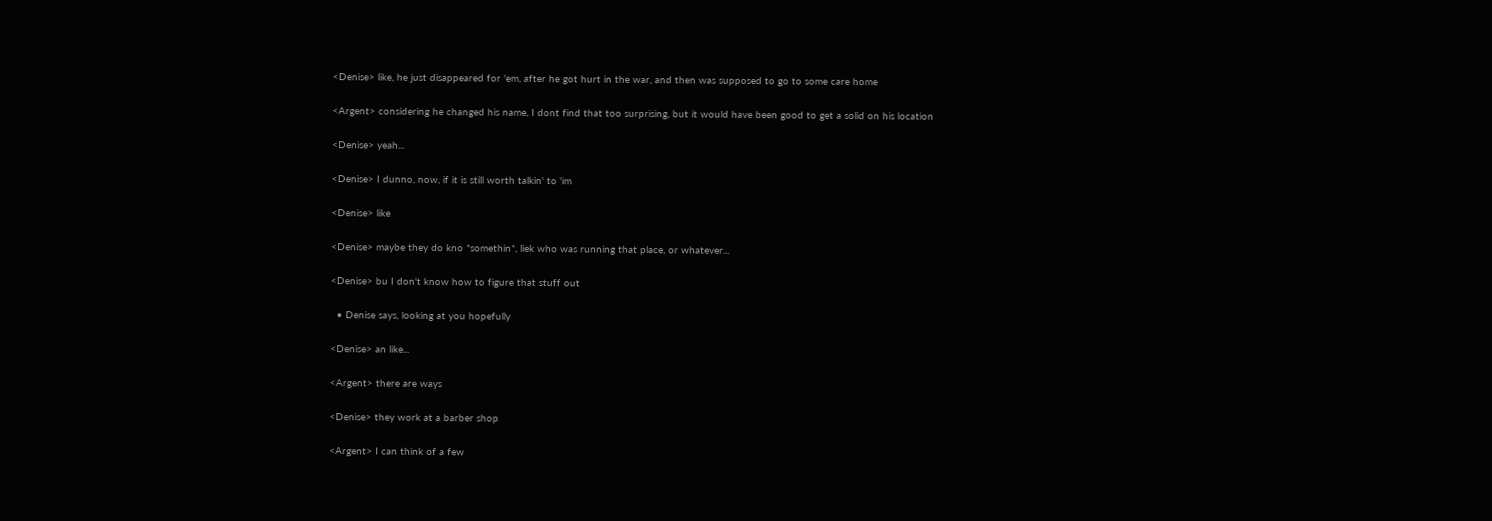<Denise> like, he just disappeared for 'em, after he got hurt in the war, and then was supposed to go to some care home

<Argent> considering he changed his name, I dont find that too surprising, but it would have been good to get a solid on his location

<Denise> yeah...

<Denise> I dunno, now, if it is still worth talkin' to 'im

<Denise> like

<Denise> maybe they do kno *somethin*, liek who was running that place, or whatever...

<Denise> bu I don't know how to figure that stuff out

  • Denise says, looking at you hopefully

<Denise> an like...

<Argent> there are ways

<Denise> they work at a barber shop

<Argent> I can think of a few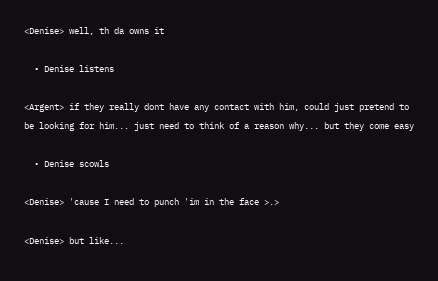<Denise> well, th da owns it

  • Denise listens

<Argent> if they really dont have any contact with him, could just pretend to be looking for him... just need to think of a reason why... but they come easy

  • Denise scowls

<Denise> 'cause I need to punch 'im in the face >.>

<Denise> but like...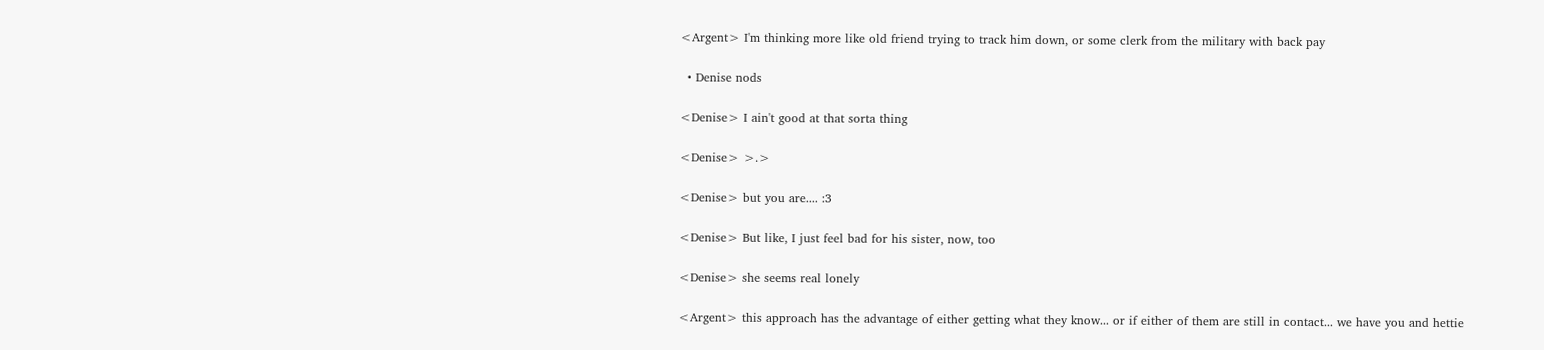<Argent> I'm thinking more like old friend trying to track him down, or some clerk from the military with back pay

  • Denise nods

<Denise> I ain't good at that sorta thing

<Denise> >.>

<Denise> but you are.... :3

<Denise> But like, I just feel bad for his sister, now, too

<Denise> she seems real lonely

<Argent> this approach has the advantage of either getting what they know... or if either of them are still in contact... we have you and hettie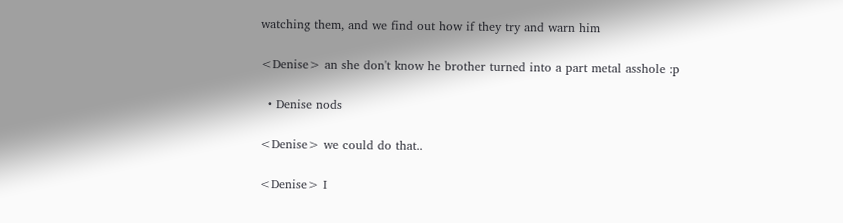watching them, and we find out how if they try and warn him

<Denise> an she don't know he brother turned into a part metal asshole :p

  • Denise nods

<Denise> we could do that..

<Denise> I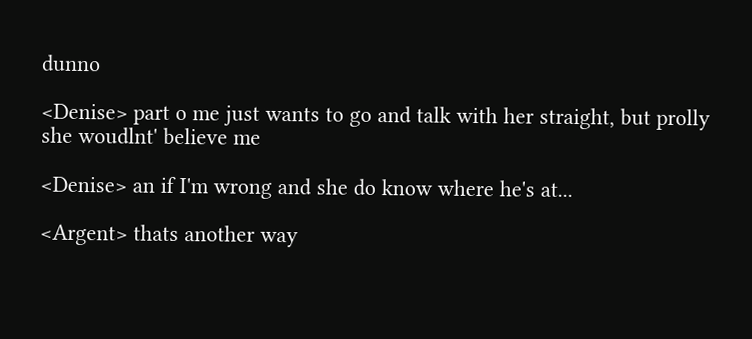dunno

<Denise> part o me just wants to go and talk with her straight, but prolly she woudlnt' believe me

<Denise> an if I'm wrong and she do know where he's at...

<Argent> thats another way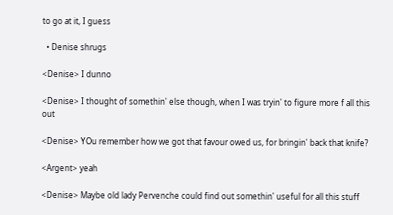to go at it, I guess

  • Denise shrugs

<Denise> I dunno

<Denise> I thought of somethin' else though, when I was tryin' to figure more f all this out

<Denise> YOu remember how we got that favour owed us, for bringin' back that knife?

<Argent> yeah

<Denise> Maybe old lady Pervenche could find out somethin' useful for all this stuff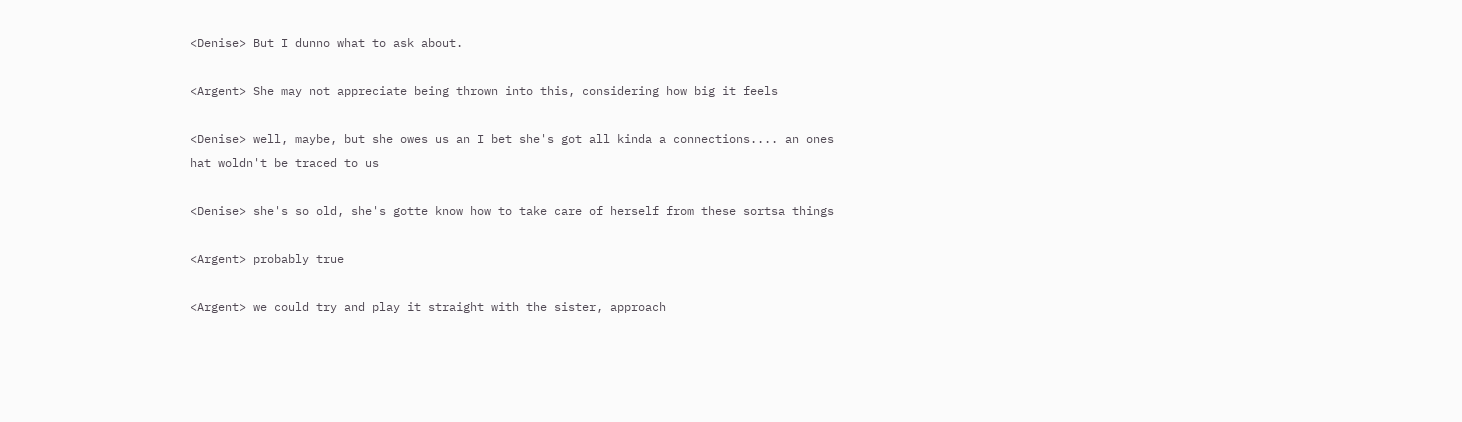<Denise> But I dunno what to ask about.

<Argent> She may not appreciate being thrown into this, considering how big it feels

<Denise> well, maybe, but she owes us an I bet she's got all kinda a connections.... an ones hat woldn't be traced to us

<Denise> she's so old, she's gotte know how to take care of herself from these sortsa things

<Argent> probably true

<Argent> we could try and play it straight with the sister, approach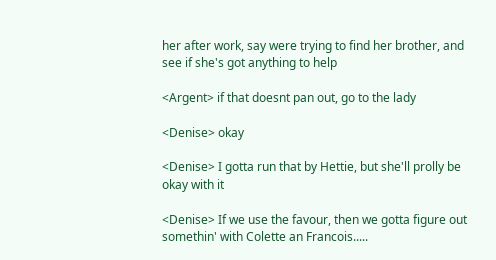her after work, say were trying to find her brother, and see if she's got anything to help

<Argent> if that doesnt pan out, go to the lady

<Denise> okay

<Denise> I gotta run that by Hettie, but she'll prolly be okay with it

<Denise> If we use the favour, then we gotta figure out somethin' with Colette an Francois.....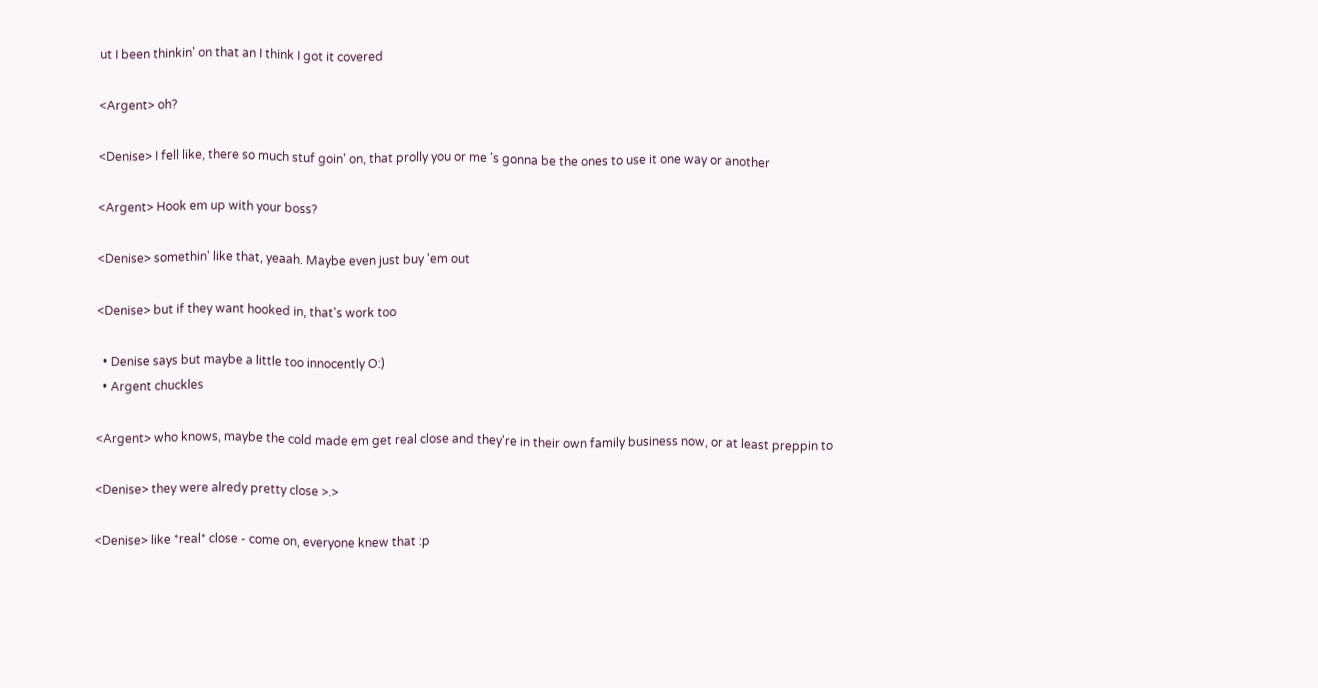ut I been thinkin' on that an I think I got it covered

<Argent> oh?

<Denise> I fell like, there so much stuf goin' on, that prolly you or me 's gonna be the ones to use it one way or another

<Argent> Hook em up with your boss?

<Denise> somethin' like that, yeaah. Maybe even just buy 'em out

<Denise> but if they want hooked in, that's work too

  • Denise says but maybe a little too innocently O:)
  • Argent chuckles

<Argent> who knows, maybe the cold made em get real close and they're in their own family business now, or at least preppin to

<Denise> they were alredy pretty close >.>

<Denise> like *real* close - come on, everyone knew that :p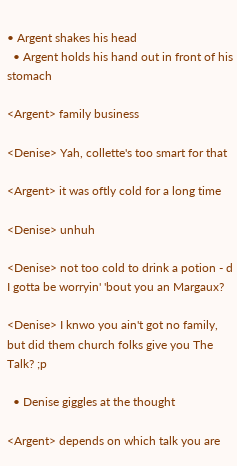• Argent shakes his head
  • Argent holds his hand out in front of his stomach

<Argent> family business

<Denise> Yah, collette's too smart for that

<Argent> it was oftly cold for a long time

<Denise> unhuh

<Denise> not too cold to drink a potion - d I gotta be worryin' 'bout you an Margaux?

<Denise> I knwo you ain't got no family, but did them church folks give you The Talk? ;p

  • Denise giggles at the thought

<Argent> depends on which talk you are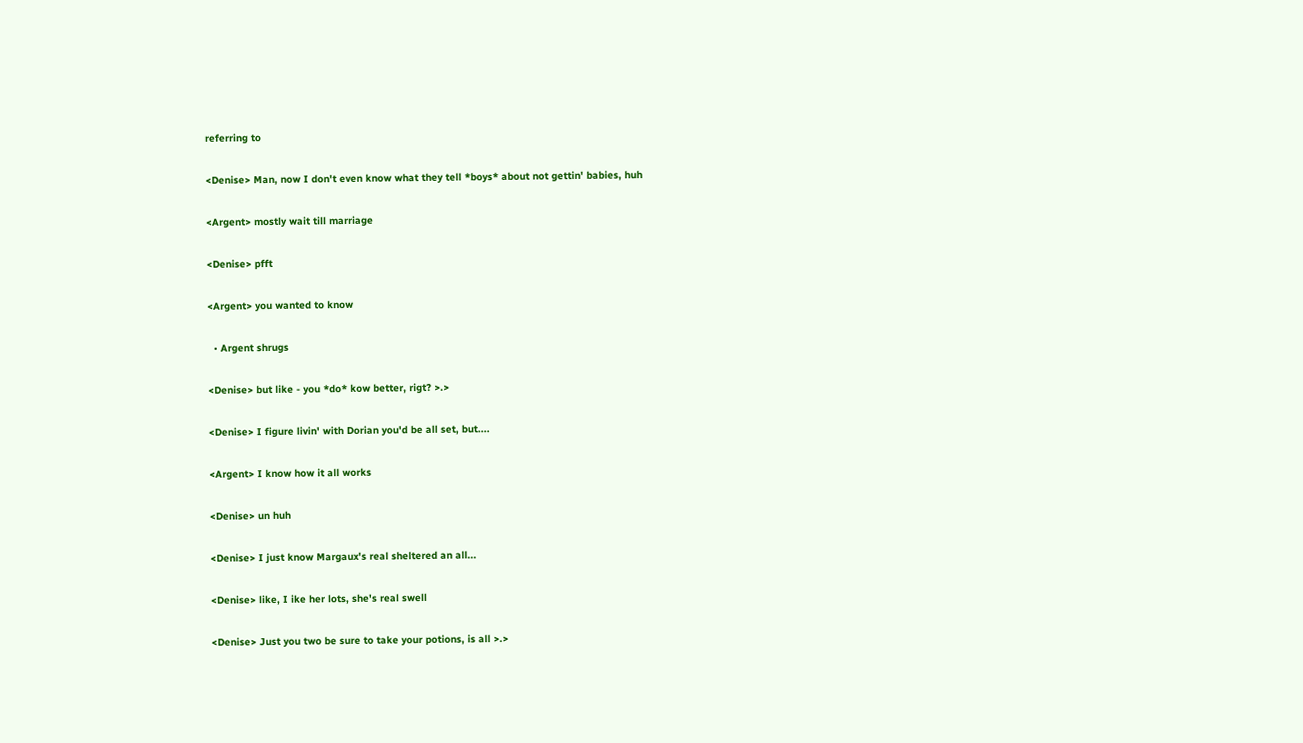referring to

<Denise> Man, now I don't even know what they tell *boys* about not gettin' babies, huh

<Argent> mostly wait till marriage

<Denise> pfft

<Argent> you wanted to know

  • Argent shrugs

<Denise> but like - you *do* kow better, rigt? >.>

<Denise> I figure livin' with Dorian you'd be all set, but....

<Argent> I know how it all works

<Denise> un huh

<Denise> I just know Margaux's real sheltered an all...

<Denise> like, I ike her lots, she's real swell

<Denise> Just you two be sure to take your potions, is all >.>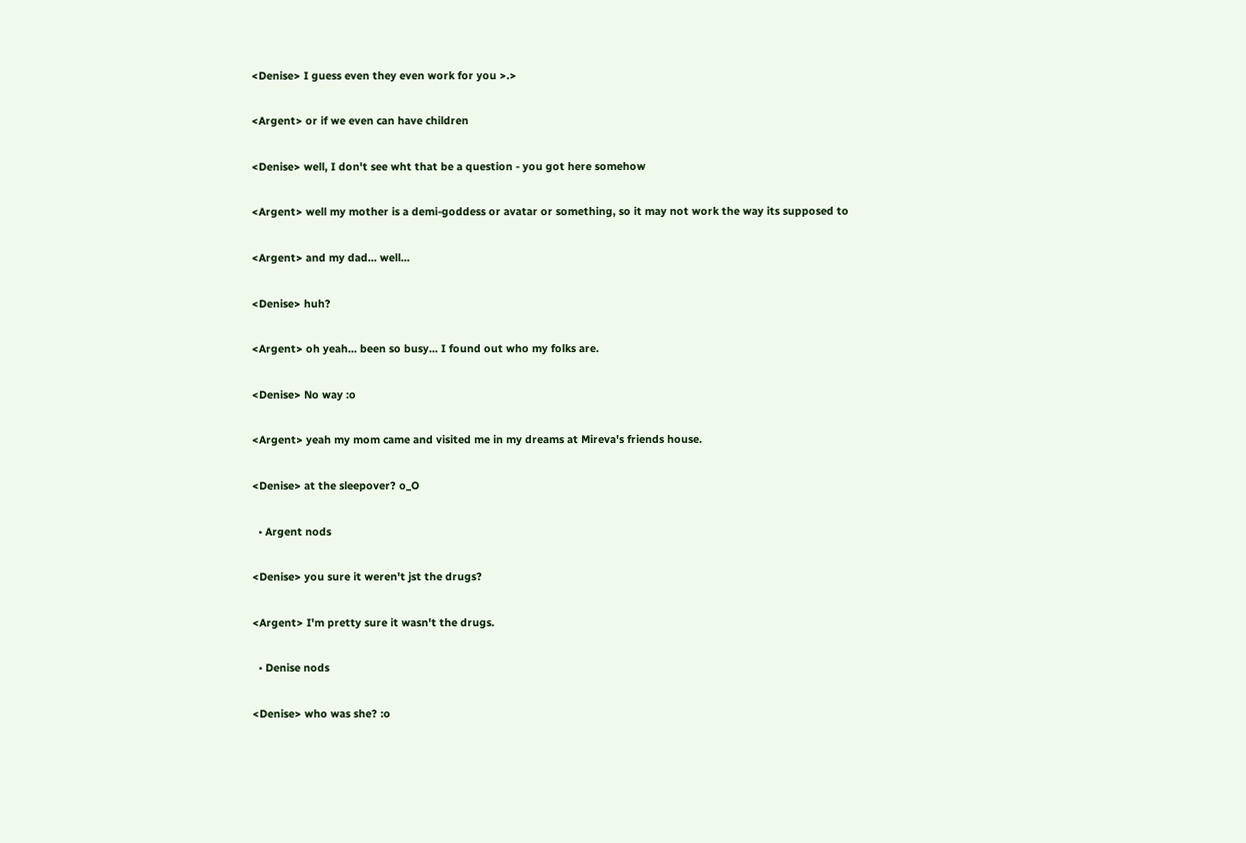<Denise> I guess even they even work for you >.>

<Argent> or if we even can have children

<Denise> well, I don't see wht that be a question - you got here somehow

<Argent> well my mother is a demi-goddess or avatar or something, so it may not work the way its supposed to

<Argent> and my dad... well...

<Denise> huh?

<Argent> oh yeah... been so busy... I found out who my folks are.

<Denise> No way :o

<Argent> yeah my mom came and visited me in my dreams at Mireva's friends house.

<Denise> at the sleepover? o_O

  • Argent nods

<Denise> you sure it weren't jst the drugs?

<Argent> I'm pretty sure it wasn't the drugs.

  • Denise nods

<Denise> who was she? :o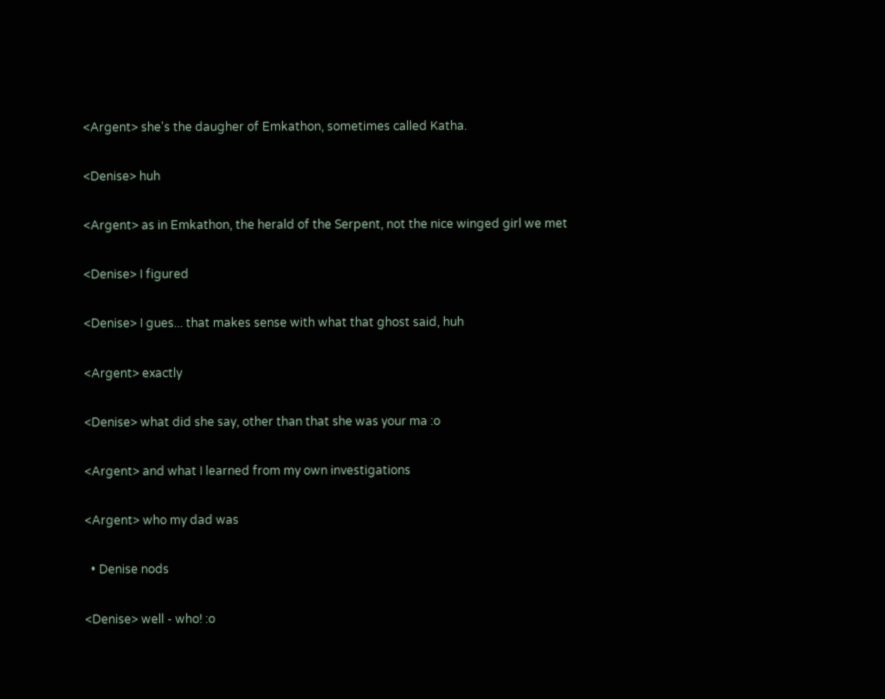<Argent> she's the daugher of Emkathon, sometimes called Katha.

<Denise> huh

<Argent> as in Emkathon, the herald of the Serpent, not the nice winged girl we met

<Denise> I figured

<Denise> I gues... that makes sense with what that ghost said, huh

<Argent> exactly

<Denise> what did she say, other than that she was your ma :o

<Argent> and what I learned from my own investigations

<Argent> who my dad was

  • Denise nods

<Denise> well - who! :o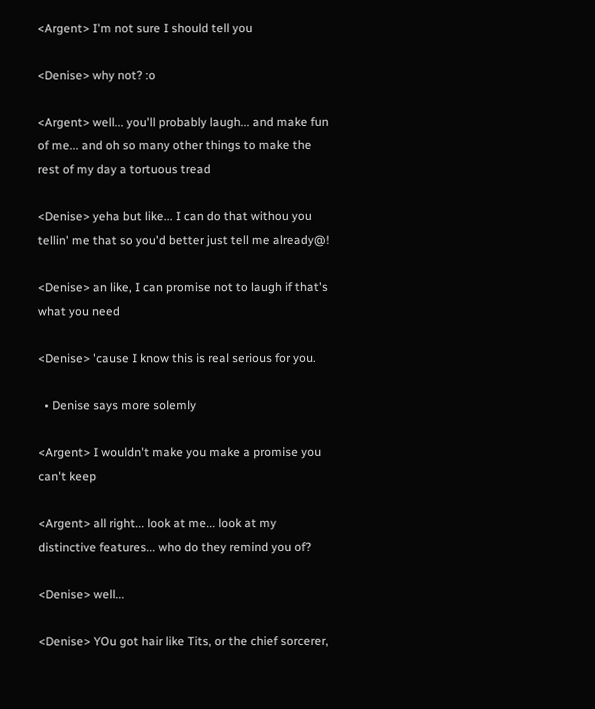<Argent> I'm not sure I should tell you

<Denise> why not? :o

<Argent> well... you'll probably laugh... and make fun of me... and oh so many other things to make the rest of my day a tortuous tread

<Denise> yeha but like... I can do that withou you tellin' me that so you'd better just tell me already@!

<Denise> an like, I can promise not to laugh if that's what you need

<Denise> 'cause I know this is real serious for you.

  • Denise says more solemly

<Argent> I wouldn't make you make a promise you can't keep

<Argent> all right... look at me... look at my distinctive features... who do they remind you of?

<Denise> well...

<Denise> YOu got hair like Tits, or the chief sorcerer,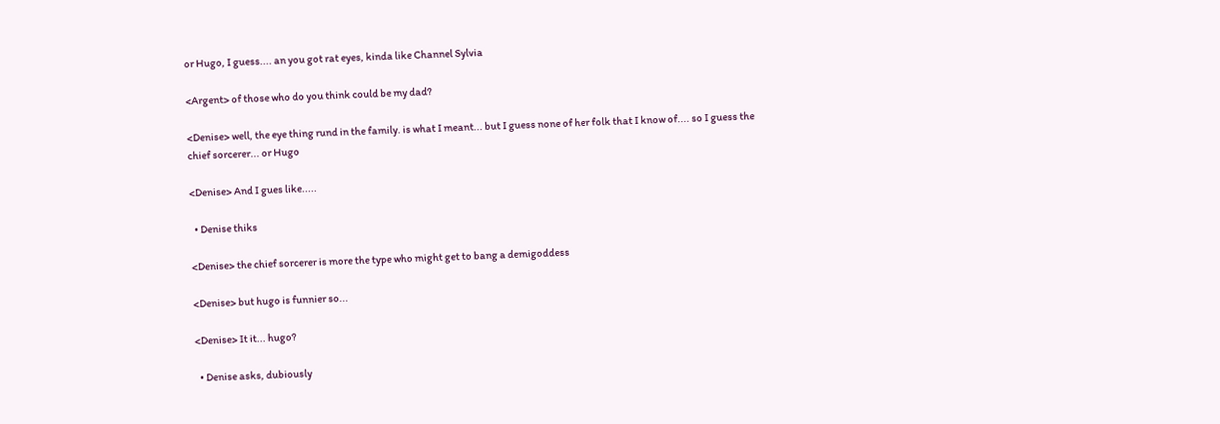or Hugo, I guess.... an you got rat eyes, kinda like Channel Sylvia

<Argent> of those who do you think could be my dad?

<Denise> well, the eye thing rund in the family. is what I meant... but I guess none of her folk that I know of.... so I guess the chief sorcerer... or Hugo

<Denise> And I gues like.....

  • Denise thiks

<Denise> the chief sorcerer is more the type who might get to bang a demigoddess

<Denise> but hugo is funnier so...

<Denise> It it... hugo?

  • Denise asks, dubiously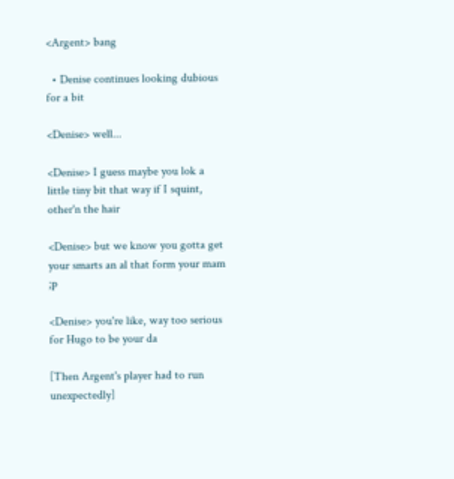<Argent> bang

  • Denise continues looking dubious for a bit

<Denise> well...

<Denise> I guess maybe you lok a little tiny bit that way if I squint, other'n the hair

<Denise> but we know you gotta get your smarts an al that form your mam ;p

<Denise> you're like, way too serious for Hugo to be your da

[Then Argent's player had to run unexpectedly]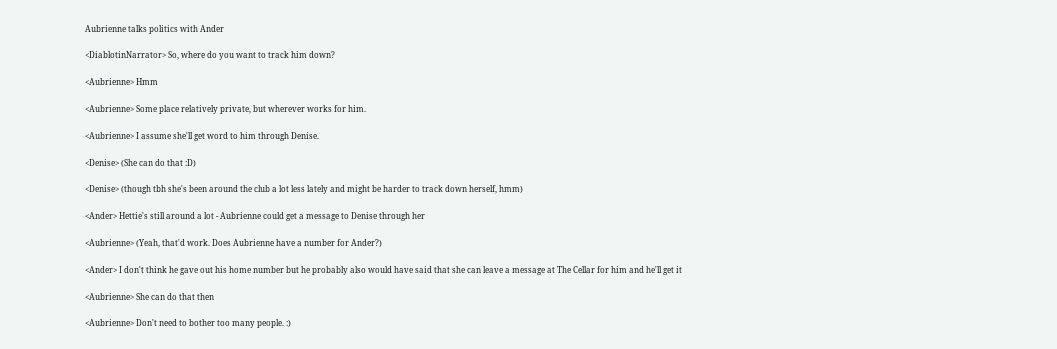Aubrienne talks politics with Ander

<DiablotinNarrator> So, where do you want to track him down?

<Aubrienne> Hmm

<Aubrienne> Some place relatively private, but wherever works for him.

<Aubrienne> I assume she'll get word to him through Denise.

<Denise> (She can do that :D)

<Denise> (though tbh she's been around the club a lot less lately and might be harder to track down herself, hmm)

<Ander> Hettie's still around a lot - Aubrienne could get a message to Denise through her

<Aubrienne> (Yeah, that'd work. Does Aubrienne have a number for Ander?)

<Ander> I don't think he gave out his home number but he probably also would have said that she can leave a message at The Cellar for him and he'll get it

<Aubrienne> She can do that then

<Aubrienne> Don't need to bother too many people. :)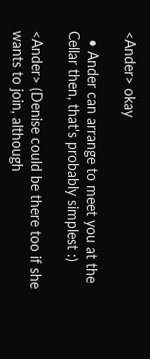<Ander> okay

  • Ander can arrange to meet you at the Cellar then, that's probably simplest :)

<Ander> (Denise could be there too if she wants to join, although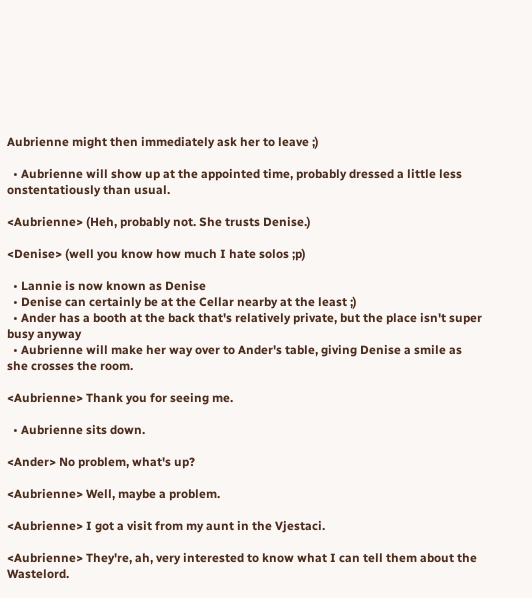Aubrienne might then immediately ask her to leave ;)

  • Aubrienne will show up at the appointed time, probably dressed a little less onstentatiously than usual.

<Aubrienne> (Heh, probably not. She trusts Denise.)

<Denise> (well you know how much I hate solos ;p)

  • Lannie is now known as Denise
  • Denise can certainly be at the Cellar nearby at the least ;)
  • Ander has a booth at the back that's relatively private, but the place isn't super busy anyway
  • Aubrienne will make her way over to Ander's table, giving Denise a smile as she crosses the room.

<Aubrienne> Thank you for seeing me.

  • Aubrienne sits down.

<Ander> No problem, what's up?

<Aubrienne> Well, maybe a problem.

<Aubrienne> I got a visit from my aunt in the Vjestaci.

<Aubrienne> They're, ah, very interested to know what I can tell them about the Wastelord.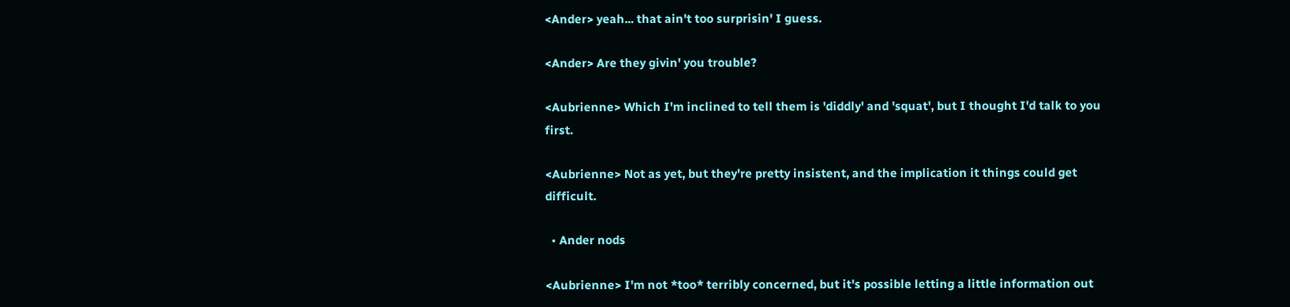<Ander> yeah... that ain't too surprisin' I guess.

<Ander> Are they givin' you trouble?

<Aubrienne> Which I'm inclined to tell them is 'diddly' and 'squat', but I thought I'd talk to you first.

<Aubrienne> Not as yet, but they're pretty insistent, and the implication it things could get difficult.

  • Ander nods

<Aubrienne> I'm not *too* terribly concerned, but it's possible letting a little information out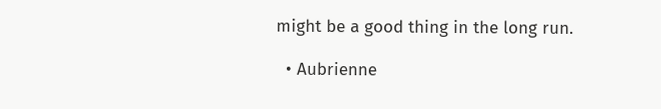might be a good thing in the long run.

  • Aubrienne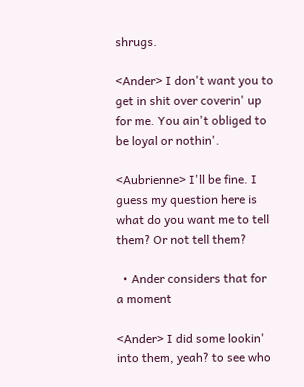shrugs.

<Ander> I don't want you to get in shit over coverin' up for me. You ain't obliged to be loyal or nothin'.

<Aubrienne> I'll be fine. I guess my question here is what do you want me to tell them? Or not tell them?

  • Ander considers that for a moment

<Ander> I did some lookin' into them, yeah? to see who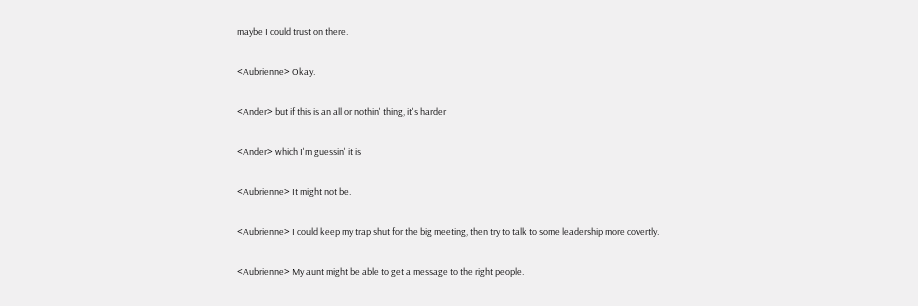maybe I could trust on there.

<Aubrienne> Okay.

<Ander> but if this is an all or nothin' thing, it's harder

<Ander> which I'm guessin' it is

<Aubrienne> It might not be.

<Aubrienne> I could keep my trap shut for the big meeting, then try to talk to some leadership more covertly.

<Aubrienne> My aunt might be able to get a message to the right people.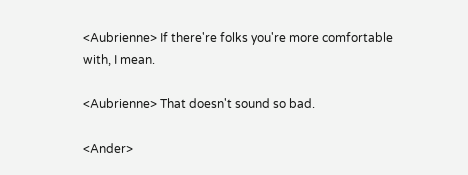<Aubrienne> If there're folks you're more comfortable with, I mean.

<Aubrienne> That doesn't sound so bad.

<Ander>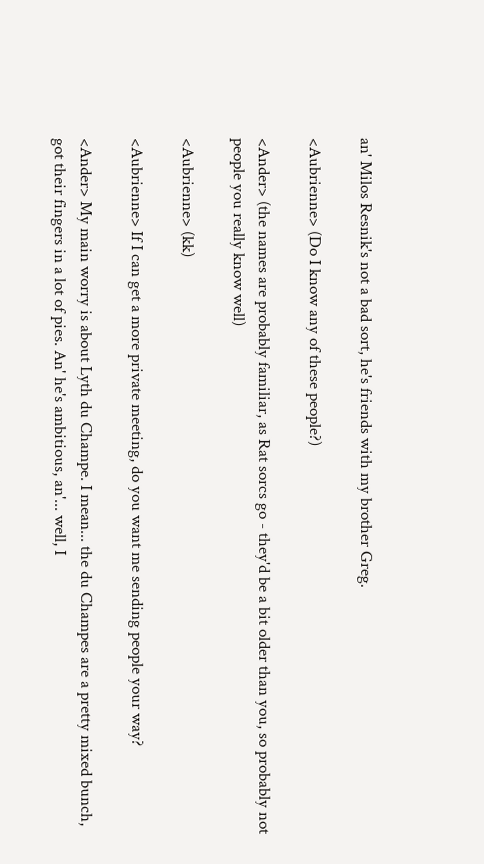an' Milos Resnik's not a bad sort, he's friends with my brother Greg.

<Aubrienne> (Do I know any of these people?)

<Ander> (the names are probably familiar, as Rat sorcs go - they'd be a bit older than you, so probably not people you really know well)

<Aubrienne> (kk)

<Aubrienne> If I can get a more private meeting, do you want me sending people your way?

<Ander> My main worry is about Lyth du Champe. I mean... the du Champes are a pretty mixed bunch, got their fingers in a lot of pies. An' he's ambitious, an'... well, I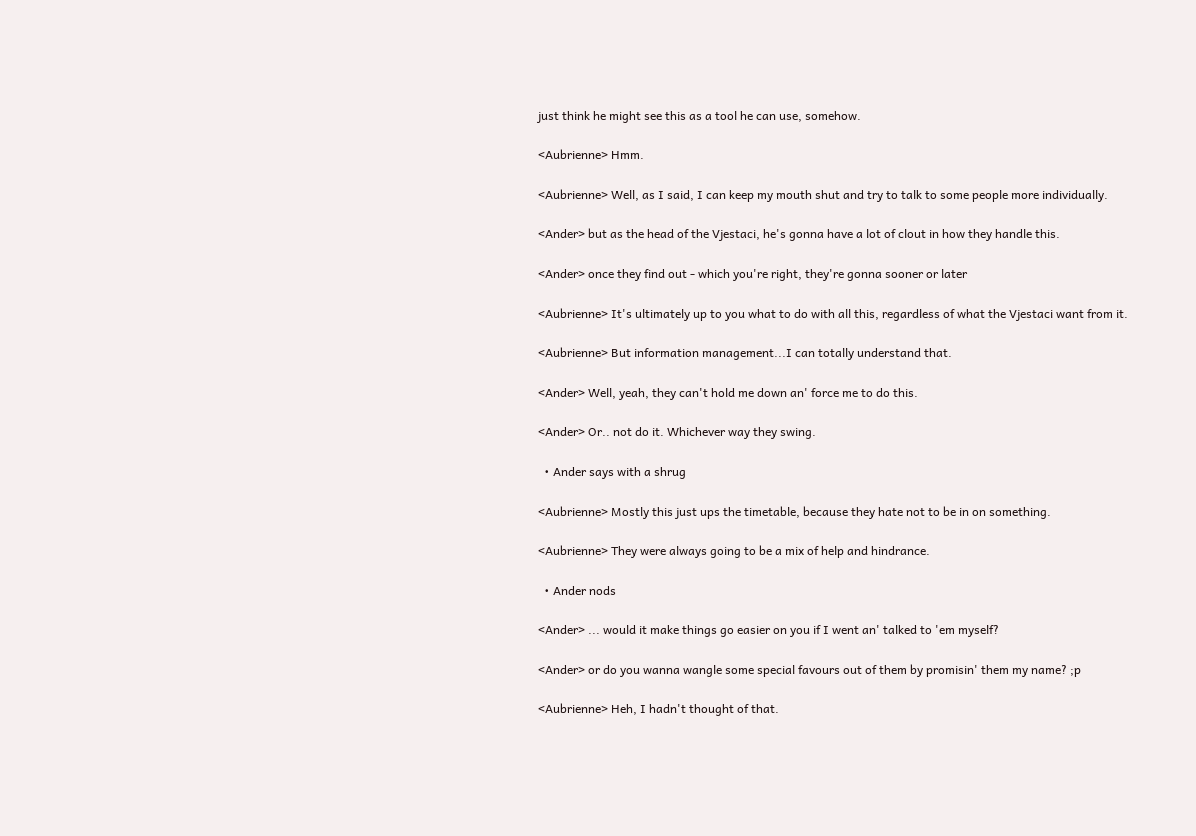just think he might see this as a tool he can use, somehow.

<Aubrienne> Hmm.

<Aubrienne> Well, as I said, I can keep my mouth shut and try to talk to some people more individually.

<Ander> but as the head of the Vjestaci, he's gonna have a lot of clout in how they handle this.

<Ander> once they find out - which you're right, they're gonna sooner or later

<Aubrienne> It's ultimately up to you what to do with all this, regardless of what the Vjestaci want from it.

<Aubrienne> But information management...I can totally understand that.

<Ander> Well, yeah, they can't hold me down an' force me to do this.

<Ander> Or.. not do it. Whichever way they swing.

  • Ander says with a shrug

<Aubrienne> Mostly this just ups the timetable, because they hate not to be in on something.

<Aubrienne> They were always going to be a mix of help and hindrance.

  • Ander nods

<Ander> ... would it make things go easier on you if I went an' talked to 'em myself?

<Ander> or do you wanna wangle some special favours out of them by promisin' them my name? ;p

<Aubrienne> Heh, I hadn't thought of that.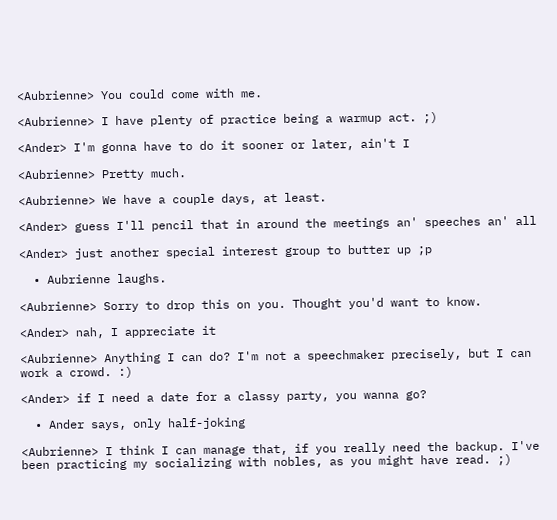<Aubrienne> You could come with me.

<Aubrienne> I have plenty of practice being a warmup act. ;)

<Ander> I'm gonna have to do it sooner or later, ain't I

<Aubrienne> Pretty much.

<Aubrienne> We have a couple days, at least.

<Ander> guess I'll pencil that in around the meetings an' speeches an' all

<Ander> just another special interest group to butter up ;p

  • Aubrienne laughs.

<Aubrienne> Sorry to drop this on you. Thought you'd want to know.

<Ander> nah, I appreciate it

<Aubrienne> Anything I can do? I'm not a speechmaker precisely, but I can work a crowd. :)

<Ander> if I need a date for a classy party, you wanna go?

  • Ander says, only half-joking

<Aubrienne> I think I can manage that, if you really need the backup. I've been practicing my socializing with nobles, as you might have read. ;)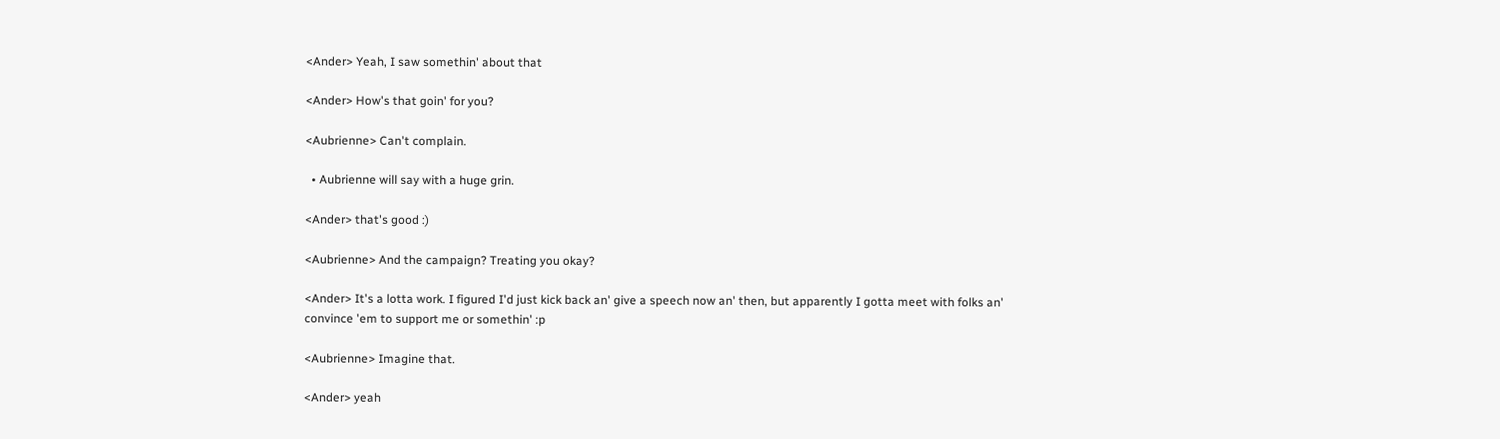<Ander> Yeah, I saw somethin' about that

<Ander> How's that goin' for you?

<Aubrienne> Can't complain.

  • Aubrienne will say with a huge grin.

<Ander> that's good :)

<Aubrienne> And the campaign? Treating you okay?

<Ander> It's a lotta work. I figured I'd just kick back an' give a speech now an' then, but apparently I gotta meet with folks an' convince 'em to support me or somethin' :p

<Aubrienne> Imagine that.

<Ander> yeah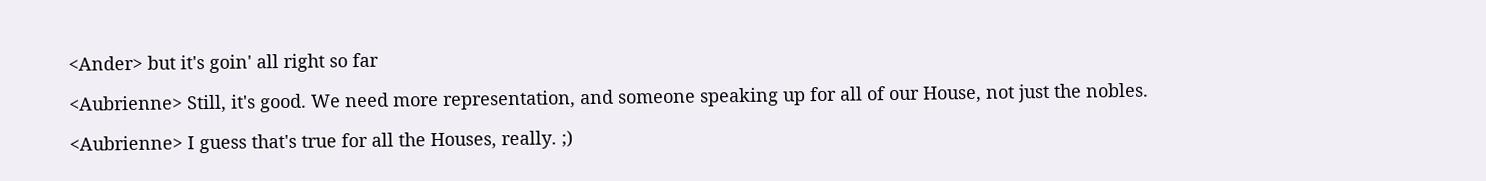<Ander> but it's goin' all right so far

<Aubrienne> Still, it's good. We need more representation, and someone speaking up for all of our House, not just the nobles.

<Aubrienne> I guess that's true for all the Houses, really. ;)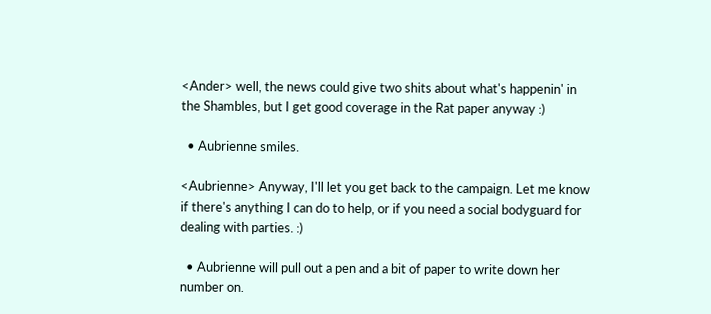<Ander> well, the news could give two shits about what's happenin' in the Shambles, but I get good coverage in the Rat paper anyway :)

  • Aubrienne smiles.

<Aubrienne> Anyway, I'll let you get back to the campaign. Let me know if there's anything I can do to help, or if you need a social bodyguard for dealing with parties. :)

  • Aubrienne will pull out a pen and a bit of paper to write down her number on.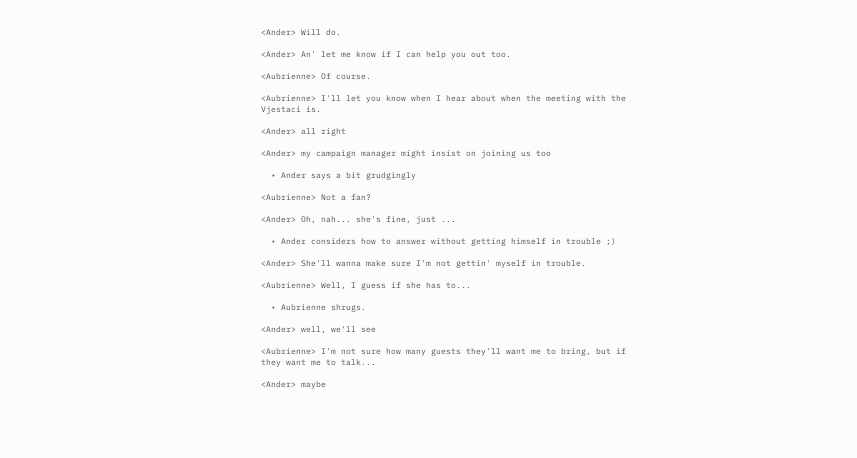<Ander> Will do.

<Ander> An' let me know if I can help you out too.

<Aubrienne> Of course.

<Aubrienne> I'll let you know when I hear about when the meeting with the Vjestaci is.

<Ander> all right

<Ander> my campaign manager might insist on joining us too

  • Ander says a bit grudgingly

<Aubrienne> Not a fan?

<Ander> Oh, nah... she's fine, just ...

  • Ander considers how to answer without getting himself in trouble ;)

<Ander> She'll wanna make sure I'm not gettin' myself in trouble.

<Aubrienne> Well, I guess if she has to...

  • Aubrienne shrugs.

<Ander> well, we'll see

<Aubrienne> I'm not sure how many guests they'll want me to bring, but if they want me to talk...

<Ander> maybe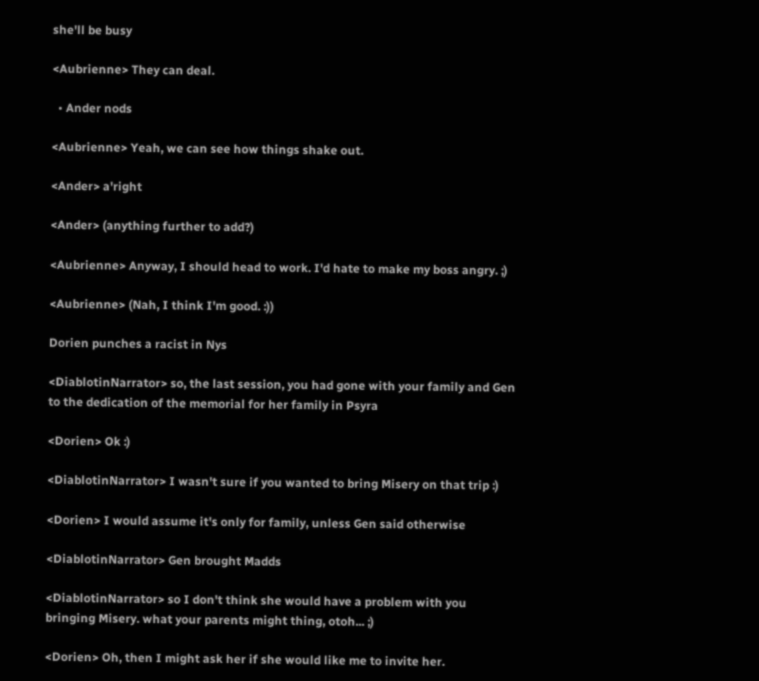she'll be busy

<Aubrienne> They can deal.

  • Ander nods

<Aubrienne> Yeah, we can see how things shake out.

<Ander> a'right

<Ander> (anything further to add?)

<Aubrienne> Anyway, I should head to work. I'd hate to make my boss angry. ;)

<Aubrienne> (Nah, I think I'm good. :))

Dorien punches a racist in Nys

<DiablotinNarrator> so, the last session, you had gone with your family and Gen to the dedication of the memorial for her family in Psyra

<Dorien> Ok :)

<DiablotinNarrator> I wasn't sure if you wanted to bring Misery on that trip :)

<Dorien> I would assume it's only for family, unless Gen said otherwise

<DiablotinNarrator> Gen brought Madds

<DiablotinNarrator> so I don't think she would have a problem with you bringing Misery. what your parents might thing, otoh... ;)

<Dorien> Oh, then I might ask her if she would like me to invite her.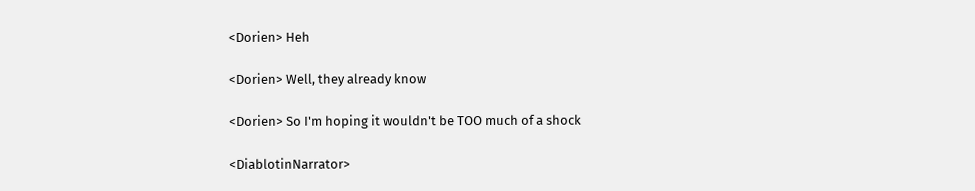<Dorien> Heh

<Dorien> Well, they already know

<Dorien> So I'm hoping it wouldn't be TOO much of a shock

<DiablotinNarrator>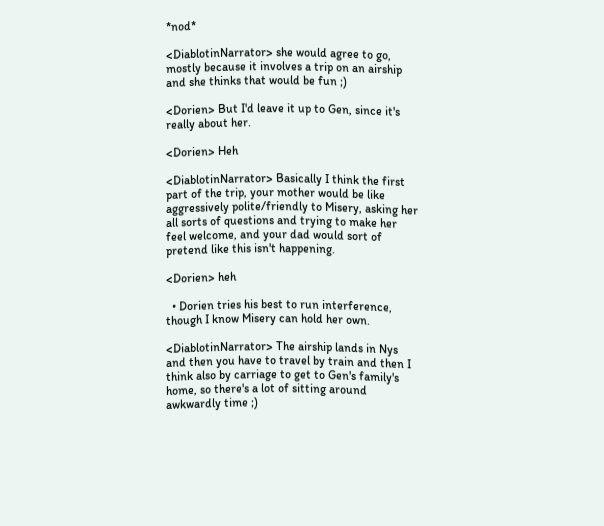*nod*

<DiablotinNarrator> she would agree to go, mostly because it involves a trip on an airship and she thinks that would be fun ;)

<Dorien> But I'd leave it up to Gen, since it's really about her.

<Dorien> Heh

<DiablotinNarrator> Basically I think the first part of the trip, your mother would be like aggressively polite/friendly to Misery, asking her all sorts of questions and trying to make her feel welcome, and your dad would sort of pretend like this isn't happening.

<Dorien> heh

  • Dorien tries his best to run interference, though I know Misery can hold her own.

<DiablotinNarrator> The airship lands in Nys and then you have to travel by train and then I think also by carriage to get to Gen's family's home, so there's a lot of sitting around awkwardly time ;)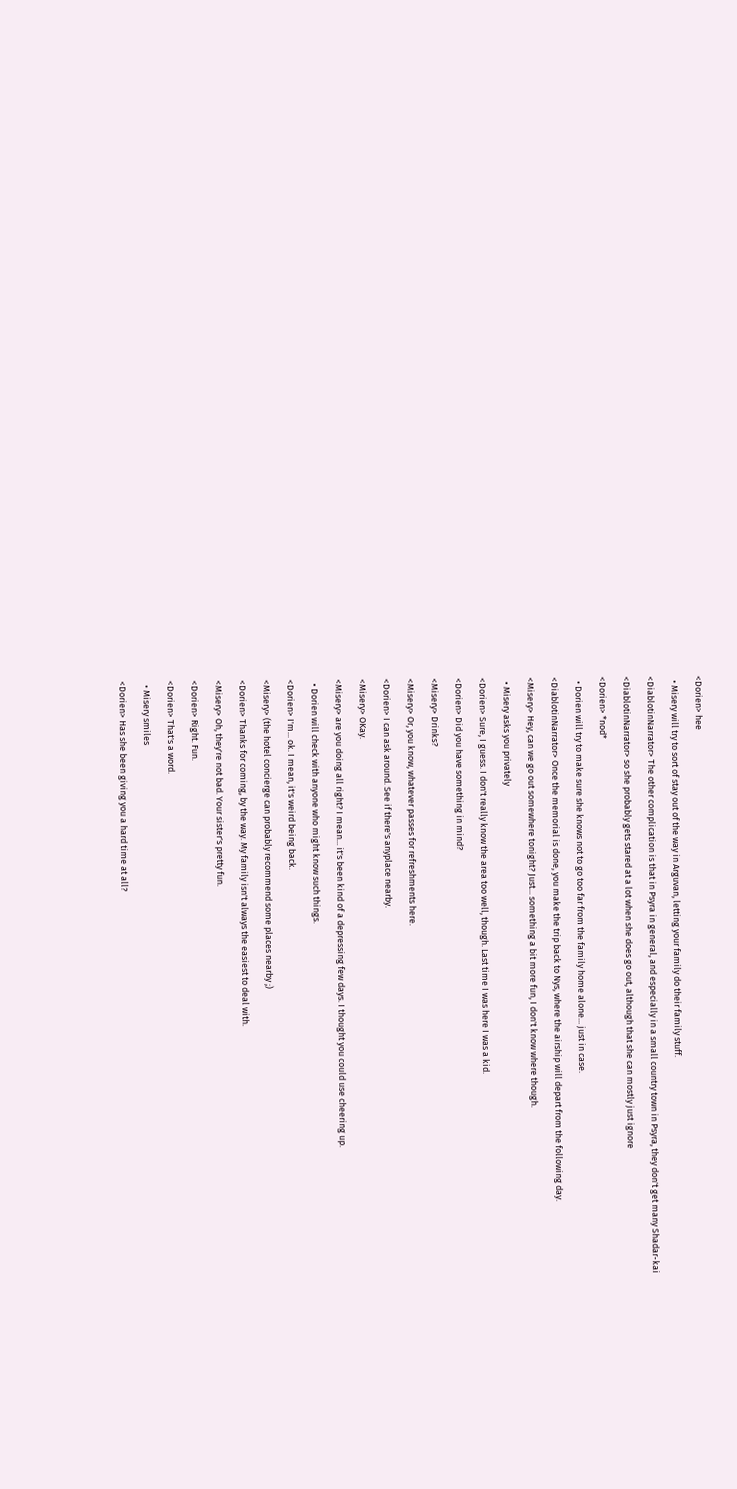<Dorien> hee

  • Misery will try to sort of stay out of the way in Arguvan, letting your family do their family stuff.

<DiablotinNarrator> The other complication is that in Psyra in general, and especially in a small country town in Psyra, they don't get many Shadar-kai

<DiablotinNarrator> so she probably gets stared at a lot when she does go out, although that she can mostly just ignore

<Dorien> *nod*

  • Dorien will try to make sure she knows not to go too far from the family home alone... just in case.

<DiablotinNarrator> Once the memorial is done, you make the trip back to Nys, where the airship will depart from the following day.

<Misery> Hey, can we go out somewhere tonight? Just... something a bit more fun, I don't know where though.

  • Misery asks you privately

<Dorien> Sure, I guess. I don't really know the area too well, though. Last time I was here I was a kid.

<Dorien> Did you have something in mind?

<Misery> Drinks?

<Misery> Or, you know, whatever passes for refreshments here.

<Dorien> I can ask around. See if there's anyplace nearby.

<Misery> OKay.

<Misery> are you doing all right? I mean... it's been kind of a depressing few days. I thought you could use cheering up.

  • Dorien will check with anyone who might know such things.

<Dorien> I'm... ok. I mean, it's weird being back.

<Misery> (the hotel concierge can probably recommend some places nearby ;)

<Dorien> Thanks for coming, by the way. My family isn't always the easiest to deal with.

<Misery> Oh, they're not bad. Your sister's pretty fun.

<Dorien> Right. Fun.

<Dorien> That's a word.

  • Misery smiles

<Dorien> Has she been giving you a hard time at all?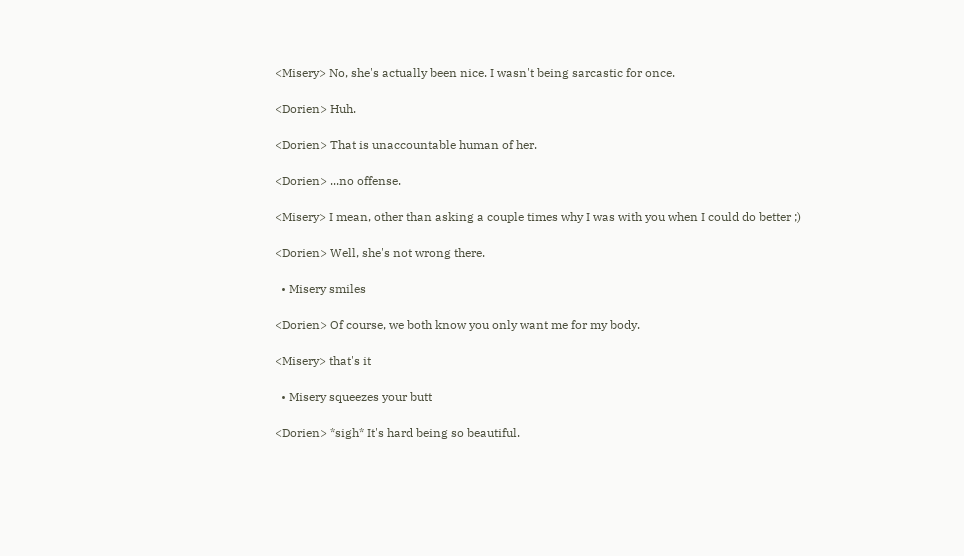<Misery> No, she's actually been nice. I wasn't being sarcastic for once.

<Dorien> Huh.

<Dorien> That is unaccountable human of her.

<Dorien> ...no offense.

<Misery> I mean, other than asking a couple times why I was with you when I could do better ;)

<Dorien> Well, she's not wrong there.

  • Misery smiles

<Dorien> Of course, we both know you only want me for my body.

<Misery> that's it

  • Misery squeezes your butt

<Dorien> *sigh* It's hard being so beautiful.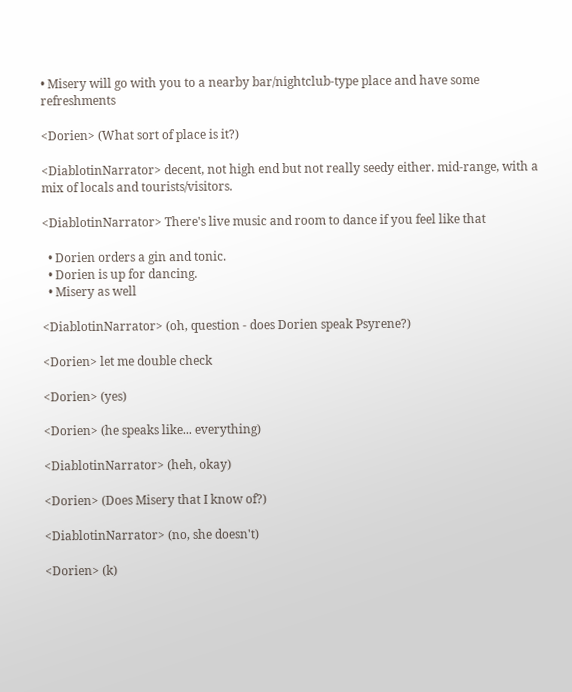• Misery will go with you to a nearby bar/nightclub-type place and have some refreshments

<Dorien> (What sort of place is it?)

<DiablotinNarrator> decent, not high end but not really seedy either. mid-range, with a mix of locals and tourists/visitors.

<DiablotinNarrator> There's live music and room to dance if you feel like that

  • Dorien orders a gin and tonic.
  • Dorien is up for dancing.
  • Misery as well

<DiablotinNarrator> (oh, question - does Dorien speak Psyrene?)

<Dorien> let me double check

<Dorien> (yes)

<Dorien> (he speaks like... everything)

<DiablotinNarrator> (heh, okay)

<Dorien> (Does Misery that I know of?)

<DiablotinNarrator> (no, she doesn't)

<Dorien> (k)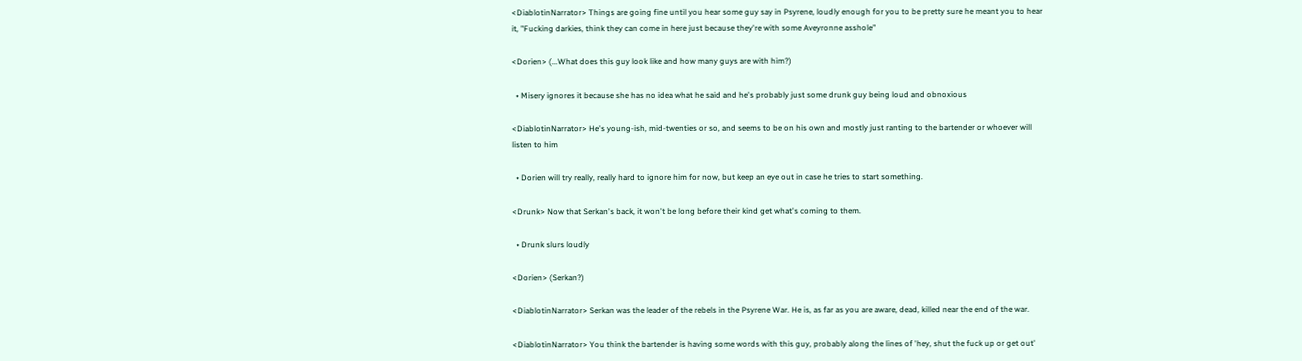<DiablotinNarrator> Things are going fine until you hear some guy say in Psyrene, loudly enough for you to be pretty sure he meant you to hear it, "Fucking darkies, think they can come in here just because they're with some Aveyronne asshole"

<Dorien> (...What does this guy look like and how many guys are with him?)

  • Misery ignores it because she has no idea what he said and he's probably just some drunk guy being loud and obnoxious

<DiablotinNarrator> He's young-ish, mid-twenties or so, and seems to be on his own and mostly just ranting to the bartender or whoever will listen to him

  • Dorien will try really, really hard to ignore him for now, but keep an eye out in case he tries to start something.

<Drunk> Now that Serkan's back, it won't be long before their kind get what's coming to them.

  • Drunk slurs loudly

<Dorien> (Serkan?)

<DiablotinNarrator> Serkan was the leader of the rebels in the Psyrene War. He is, as far as you are aware, dead, killed near the end of the war.

<DiablotinNarrator> You think the bartender is having some words with this guy, probably along the lines of 'hey, shut the fuck up or get out'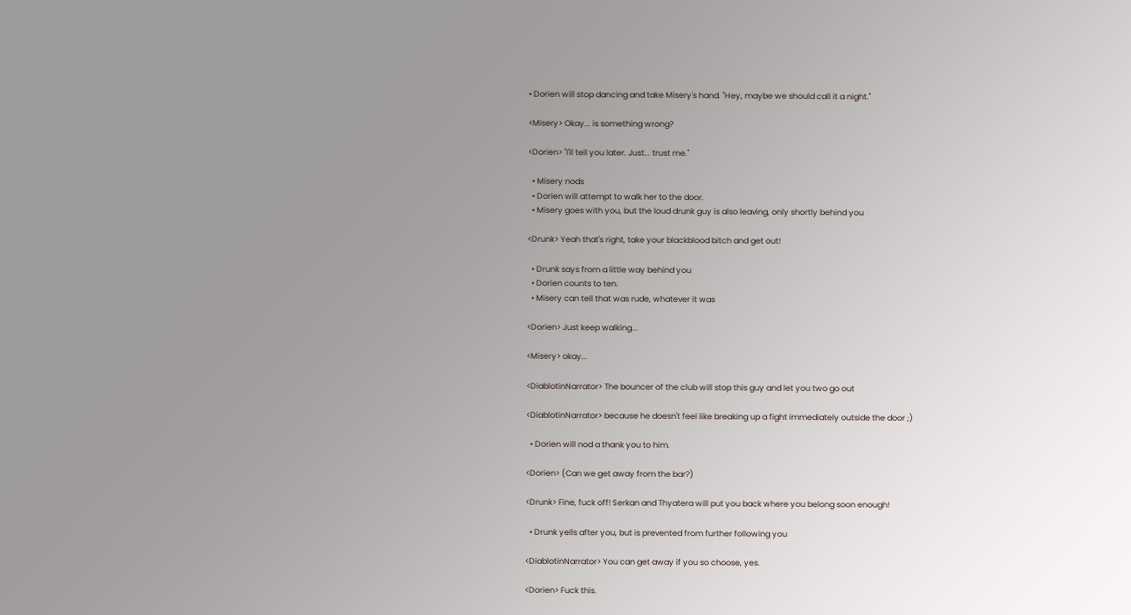• Dorien will stop dancing and take Misery's hand. "Hey, maybe we should call it a night."

<Misery> Okay... is something wrong?

<Dorien> "I'll tell you later. Just... trust me."

  • Misery nods
  • Dorien will attempt to walk her to the door.
  • Misery goes with you, but the loud drunk guy is also leaving, only shortly behind you

<Drunk> Yeah that's right, take your blackblood bitch and get out!

  • Drunk says from a little way behind you
  • Dorien counts to ten.
  • Misery can tell that was rude, whatever it was

<Dorien> Just keep walking...

<Misery> okay...

<DiablotinNarrator> The bouncer of the club will stop this guy and let you two go out

<DiablotinNarrator> because he doesn't feel like breaking up a fight immediately outside the door ;)

  • Dorien will nod a thank you to him.

<Dorien> (Can we get away from the bar?)

<Drunk> Fine, fuck off! Serkan and Thyatera will put you back where you belong soon enough!

  • Drunk yells after you, but is prevented from further following you

<DiablotinNarrator> You can get away if you so choose, yes.

<Dorien> Fuck this.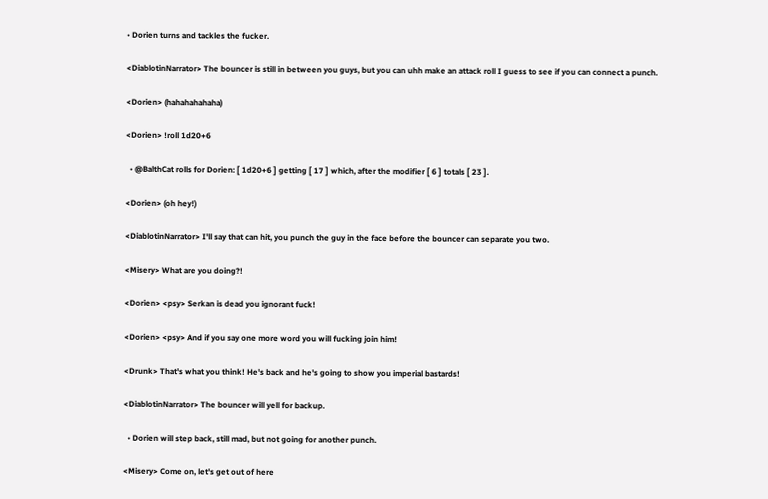• Dorien turns and tackles the fucker.

<DiablotinNarrator> The bouncer is still in between you guys, but you can uhh make an attack roll I guess to see if you can connect a punch.

<Dorien> (hahahahahaha)

<Dorien> !roll 1d20+6

  • @BalthCat rolls for Dorien: [ 1d20+6 ] getting [ 17 ] which, after the modifier [ 6 ] totals [ 23 ].

<Dorien> (oh hey!)

<DiablotinNarrator> I'll say that can hit, you punch the guy in the face before the bouncer can separate you two.

<Misery> What are you doing?!

<Dorien> <psy> Serkan is dead you ignorant fuck!

<Dorien> <psy> And if you say one more word you will fucking join him!

<Drunk> That's what you think! He's back and he's going to show you imperial bastards!

<DiablotinNarrator> The bouncer will yell for backup.

  • Dorien will step back, still mad, but not going for another punch.

<Misery> Come on, let's get out of here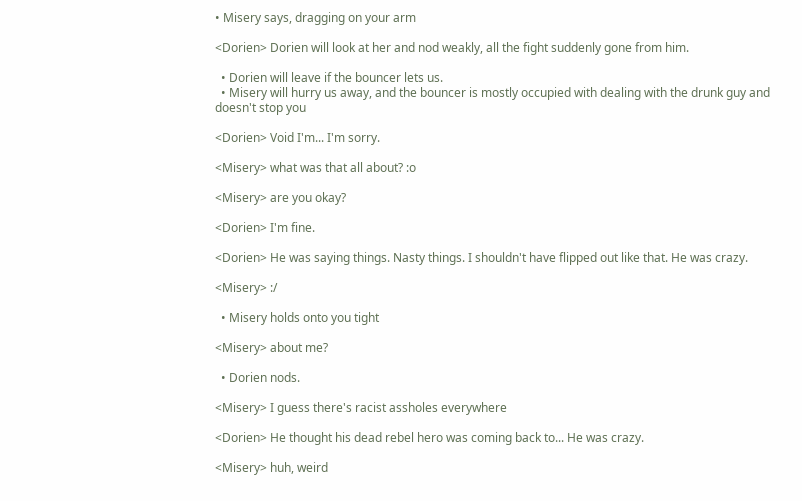• Misery says, dragging on your arm

<Dorien> Dorien will look at her and nod weakly, all the fight suddenly gone from him.

  • Dorien will leave if the bouncer lets us.
  • Misery will hurry us away, and the bouncer is mostly occupied with dealing with the drunk guy and doesn't stop you

<Dorien> Void I'm... I'm sorry.

<Misery> what was that all about? :o

<Misery> are you okay?

<Dorien> I'm fine.

<Dorien> He was saying things. Nasty things. I shouldn't have flipped out like that. He was crazy.

<Misery> :/

  • Misery holds onto you tight

<Misery> about me?

  • Dorien nods.

<Misery> I guess there's racist assholes everywhere

<Dorien> He thought his dead rebel hero was coming back to... He was crazy.

<Misery> huh, weird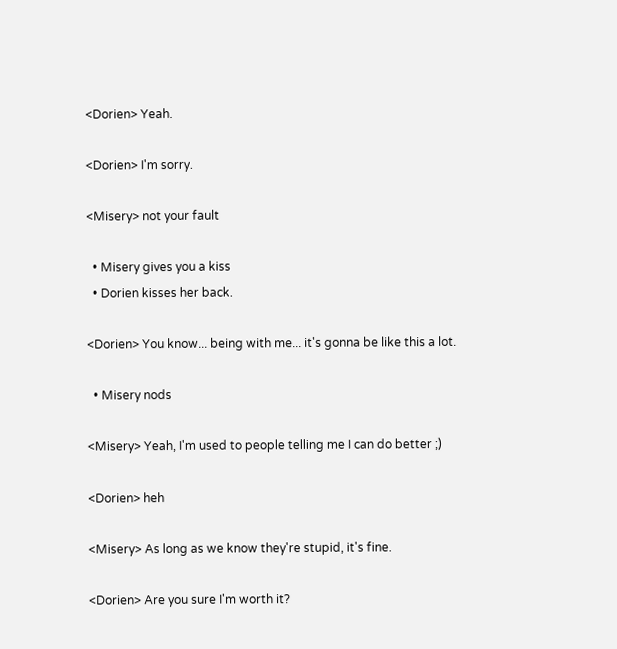<Dorien> Yeah.

<Dorien> I'm sorry.

<Misery> not your fault

  • Misery gives you a kiss
  • Dorien kisses her back.

<Dorien> You know... being with me... it's gonna be like this a lot.

  • Misery nods

<Misery> Yeah, I'm used to people telling me I can do better ;)

<Dorien> heh

<Misery> As long as we know they're stupid, it's fine.

<Dorien> Are you sure I'm worth it?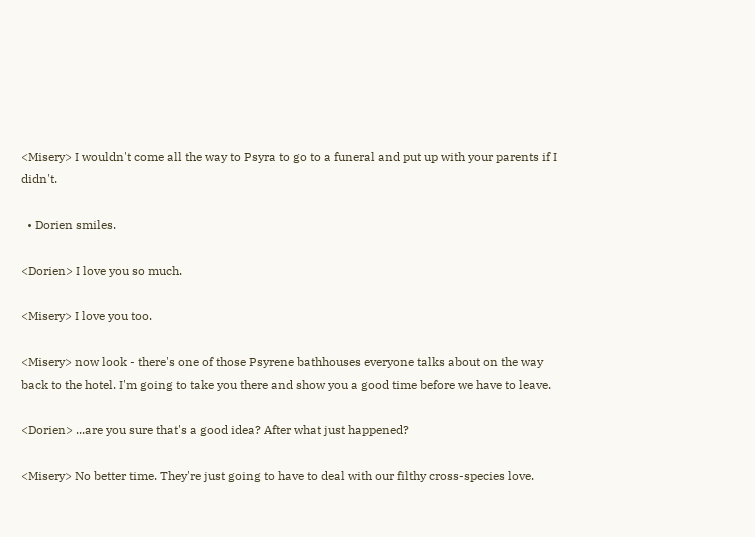<Misery> I wouldn't come all the way to Psyra to go to a funeral and put up with your parents if I didn't.

  • Dorien smiles.

<Dorien> I love you so much.

<Misery> I love you too.

<Misery> now look - there's one of those Psyrene bathhouses everyone talks about on the way back to the hotel. I'm going to take you there and show you a good time before we have to leave.

<Dorien> ...are you sure that's a good idea? After what just happened?

<Misery> No better time. They're just going to have to deal with our filthy cross-species love.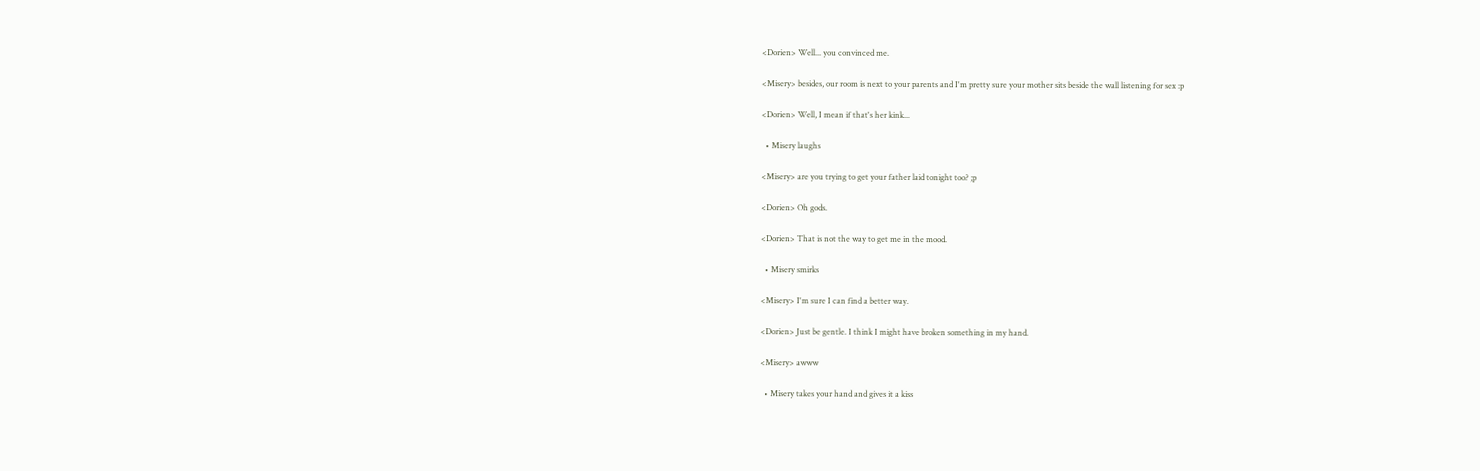<Dorien> Well... you convinced me.

<Misery> besides, our room is next to your parents and I'm pretty sure your mother sits beside the wall listening for sex :p

<Dorien> Well, I mean if that's her kink...

  • Misery laughs

<Misery> are you trying to get your father laid tonight too? ;p

<Dorien> Oh gods.

<Dorien> That is not the way to get me in the mood.

  • Misery smirks

<Misery> I'm sure I can find a better way.

<Dorien> Just be gentle. I think I might have broken something in my hand.

<Misery> awww

  • Misery takes your hand and gives it a kiss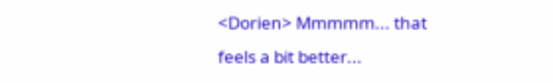<Dorien> Mmmmm... that feels a bit better...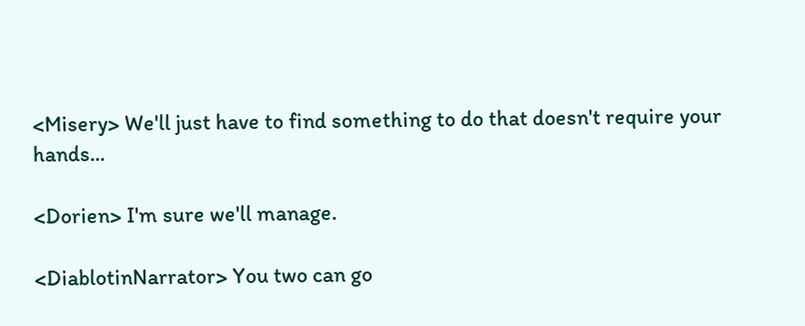<Misery> We'll just have to find something to do that doesn't require your hands...

<Dorien> I'm sure we'll manage.

<DiablotinNarrator> You two can go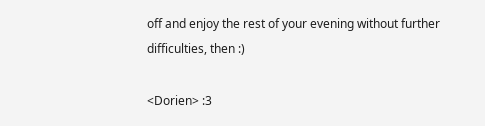off and enjoy the rest of your evening without further difficulties, then :)

<Dorien> :3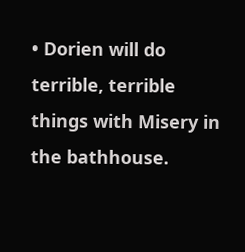• Dorien will do terrible, terrible things with Misery in the bathhouse.